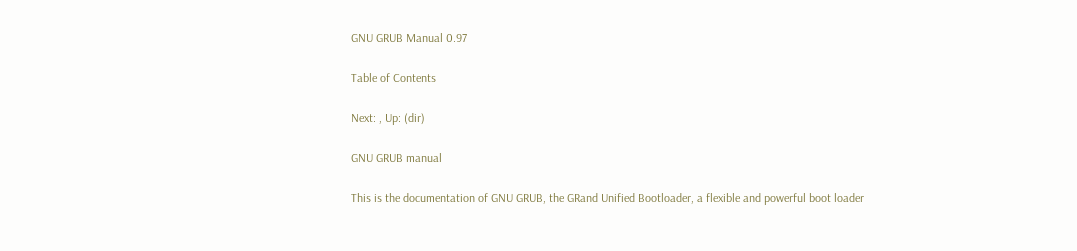GNU GRUB Manual 0.97

Table of Contents

Next: , Up: (dir)

GNU GRUB manual

This is the documentation of GNU GRUB, the GRand Unified Bootloader, a flexible and powerful boot loader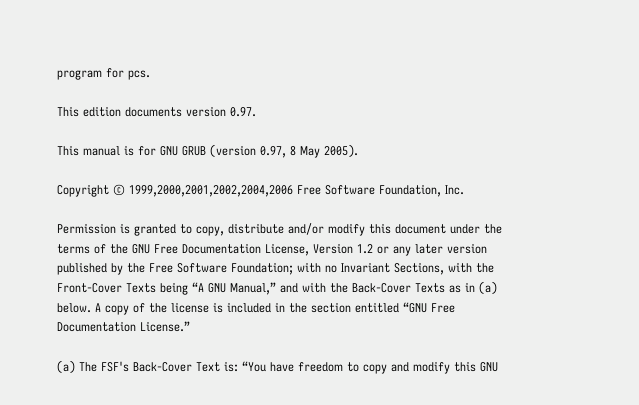program for pcs.

This edition documents version 0.97.

This manual is for GNU GRUB (version 0.97, 8 May 2005).

Copyright © 1999,2000,2001,2002,2004,2006 Free Software Foundation, Inc.

Permission is granted to copy, distribute and/or modify this document under the terms of the GNU Free Documentation License, Version 1.2 or any later version published by the Free Software Foundation; with no Invariant Sections, with the Front-Cover Texts being “A GNU Manual,” and with the Back-Cover Texts as in (a) below. A copy of the license is included in the section entitled “GNU Free Documentation License.”

(a) The FSF's Back-Cover Text is: “You have freedom to copy and modify this GNU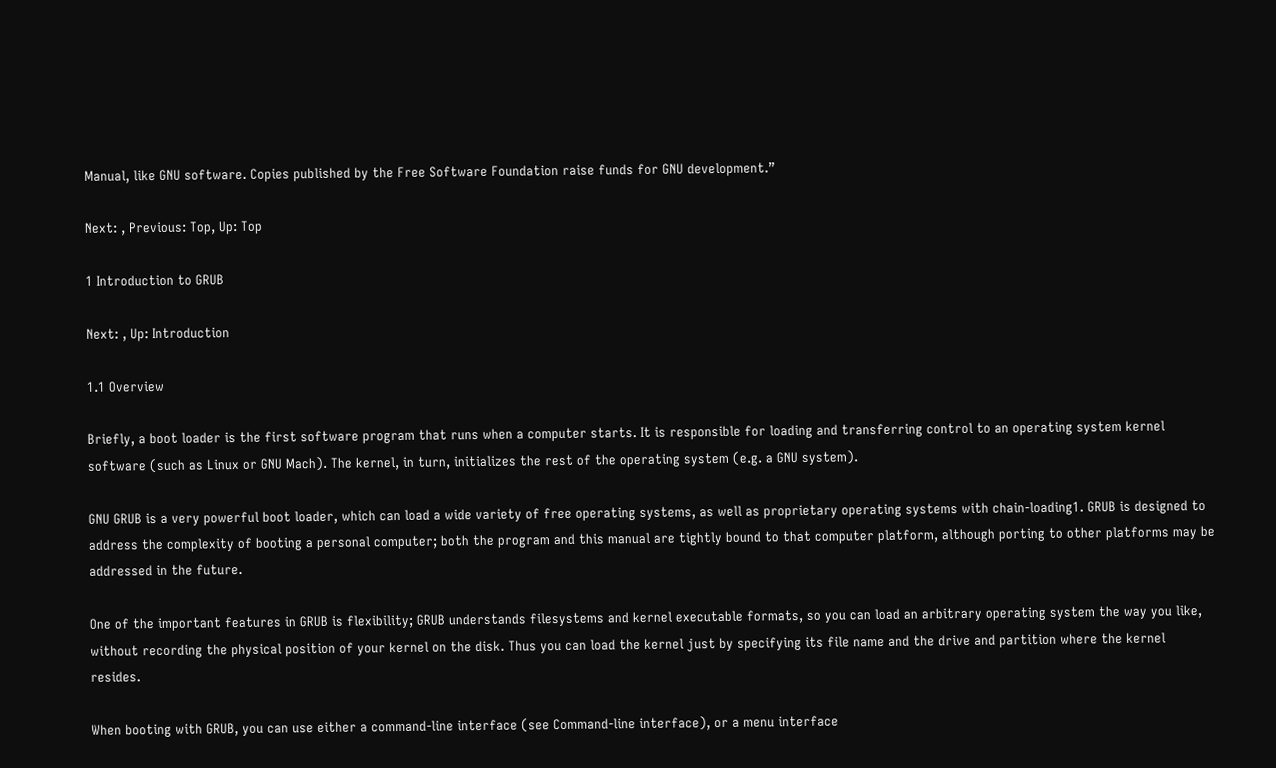Manual, like GNU software. Copies published by the Free Software Foundation raise funds for GNU development.”

Next: , Previous: Top, Up: Top

1 Introduction to GRUB

Next: , Up: Introduction

1.1 Overview

Briefly, a boot loader is the first software program that runs when a computer starts. It is responsible for loading and transferring control to an operating system kernel software (such as Linux or GNU Mach). The kernel, in turn, initializes the rest of the operating system (e.g. a GNU system).

GNU GRUB is a very powerful boot loader, which can load a wide variety of free operating systems, as well as proprietary operating systems with chain-loading1. GRUB is designed to address the complexity of booting a personal computer; both the program and this manual are tightly bound to that computer platform, although porting to other platforms may be addressed in the future.

One of the important features in GRUB is flexibility; GRUB understands filesystems and kernel executable formats, so you can load an arbitrary operating system the way you like, without recording the physical position of your kernel on the disk. Thus you can load the kernel just by specifying its file name and the drive and partition where the kernel resides.

When booting with GRUB, you can use either a command-line interface (see Command-line interface), or a menu interface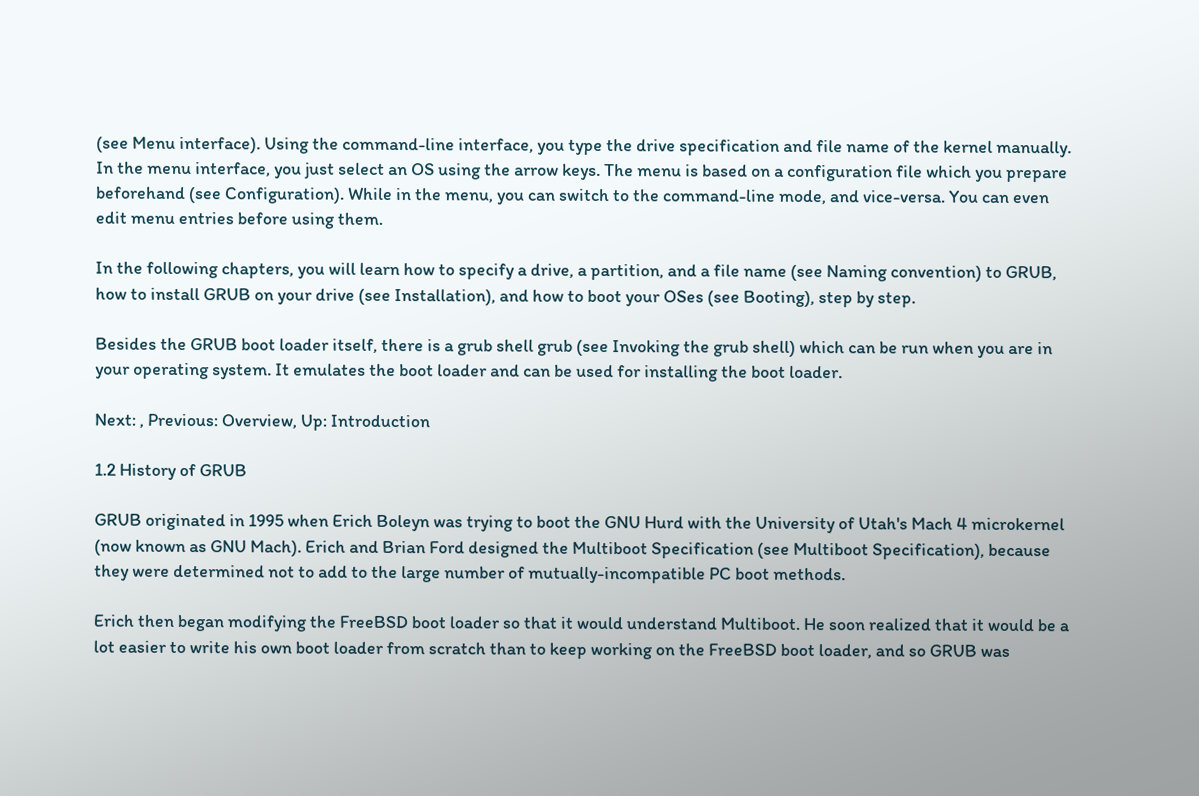(see Menu interface). Using the command-line interface, you type the drive specification and file name of the kernel manually. In the menu interface, you just select an OS using the arrow keys. The menu is based on a configuration file which you prepare beforehand (see Configuration). While in the menu, you can switch to the command-line mode, and vice-versa. You can even edit menu entries before using them.

In the following chapters, you will learn how to specify a drive, a partition, and a file name (see Naming convention) to GRUB, how to install GRUB on your drive (see Installation), and how to boot your OSes (see Booting), step by step.

Besides the GRUB boot loader itself, there is a grub shell grub (see Invoking the grub shell) which can be run when you are in your operating system. It emulates the boot loader and can be used for installing the boot loader.

Next: , Previous: Overview, Up: Introduction

1.2 History of GRUB

GRUB originated in 1995 when Erich Boleyn was trying to boot the GNU Hurd with the University of Utah's Mach 4 microkernel (now known as GNU Mach). Erich and Brian Ford designed the Multiboot Specification (see Multiboot Specification), because they were determined not to add to the large number of mutually-incompatible PC boot methods.

Erich then began modifying the FreeBSD boot loader so that it would understand Multiboot. He soon realized that it would be a lot easier to write his own boot loader from scratch than to keep working on the FreeBSD boot loader, and so GRUB was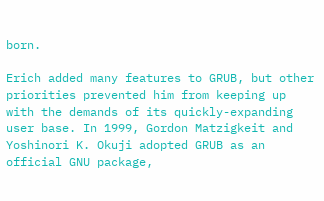born.

Erich added many features to GRUB, but other priorities prevented him from keeping up with the demands of its quickly-expanding user base. In 1999, Gordon Matzigkeit and Yoshinori K. Okuji adopted GRUB as an official GNU package,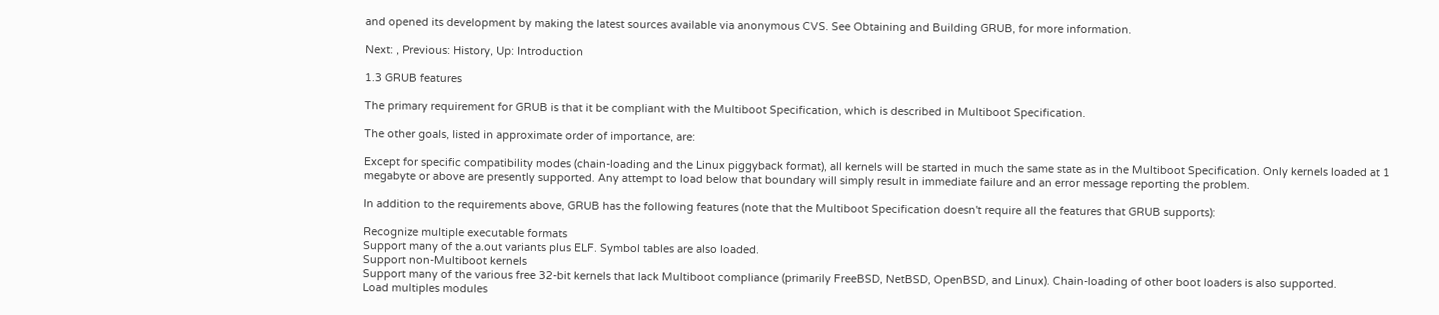and opened its development by making the latest sources available via anonymous CVS. See Obtaining and Building GRUB, for more information.

Next: , Previous: History, Up: Introduction

1.3 GRUB features

The primary requirement for GRUB is that it be compliant with the Multiboot Specification, which is described in Multiboot Specification.

The other goals, listed in approximate order of importance, are:

Except for specific compatibility modes (chain-loading and the Linux piggyback format), all kernels will be started in much the same state as in the Multiboot Specification. Only kernels loaded at 1 megabyte or above are presently supported. Any attempt to load below that boundary will simply result in immediate failure and an error message reporting the problem.

In addition to the requirements above, GRUB has the following features (note that the Multiboot Specification doesn't require all the features that GRUB supports):

Recognize multiple executable formats
Support many of the a.out variants plus ELF. Symbol tables are also loaded.
Support non-Multiboot kernels
Support many of the various free 32-bit kernels that lack Multiboot compliance (primarily FreeBSD, NetBSD, OpenBSD, and Linux). Chain-loading of other boot loaders is also supported.
Load multiples modules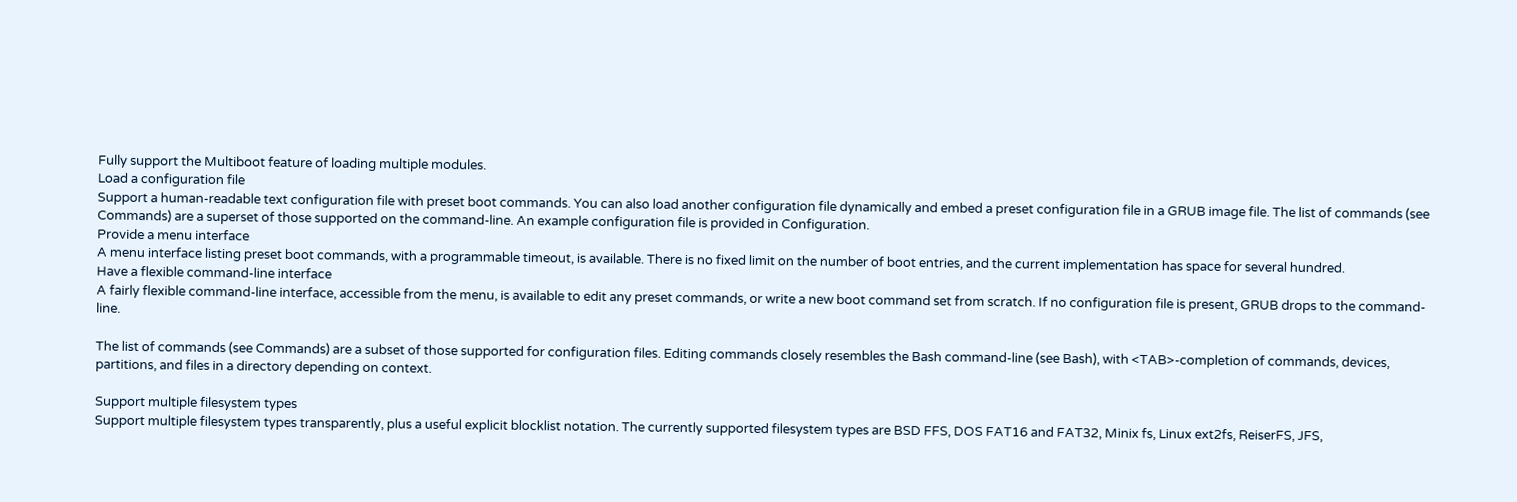Fully support the Multiboot feature of loading multiple modules.
Load a configuration file
Support a human-readable text configuration file with preset boot commands. You can also load another configuration file dynamically and embed a preset configuration file in a GRUB image file. The list of commands (see Commands) are a superset of those supported on the command-line. An example configuration file is provided in Configuration.
Provide a menu interface
A menu interface listing preset boot commands, with a programmable timeout, is available. There is no fixed limit on the number of boot entries, and the current implementation has space for several hundred.
Have a flexible command-line interface
A fairly flexible command-line interface, accessible from the menu, is available to edit any preset commands, or write a new boot command set from scratch. If no configuration file is present, GRUB drops to the command-line.

The list of commands (see Commands) are a subset of those supported for configuration files. Editing commands closely resembles the Bash command-line (see Bash), with <TAB>-completion of commands, devices, partitions, and files in a directory depending on context.

Support multiple filesystem types
Support multiple filesystem types transparently, plus a useful explicit blocklist notation. The currently supported filesystem types are BSD FFS, DOS FAT16 and FAT32, Minix fs, Linux ext2fs, ReiserFS, JFS,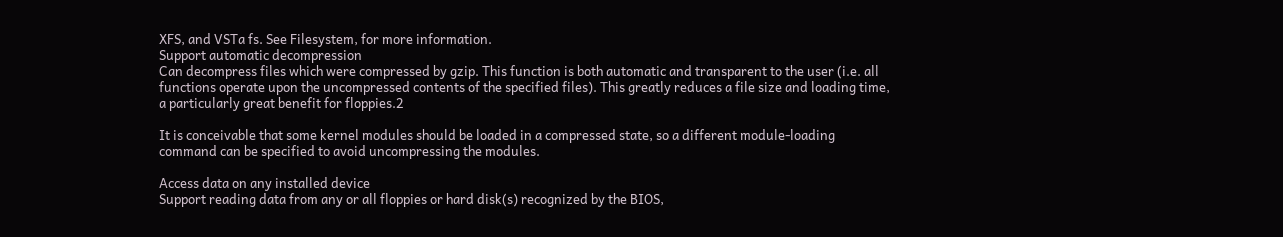XFS, and VSTa fs. See Filesystem, for more information.
Support automatic decompression
Can decompress files which were compressed by gzip. This function is both automatic and transparent to the user (i.e. all functions operate upon the uncompressed contents of the specified files). This greatly reduces a file size and loading time, a particularly great benefit for floppies.2

It is conceivable that some kernel modules should be loaded in a compressed state, so a different module-loading command can be specified to avoid uncompressing the modules.

Access data on any installed device
Support reading data from any or all floppies or hard disk(s) recognized by the BIOS,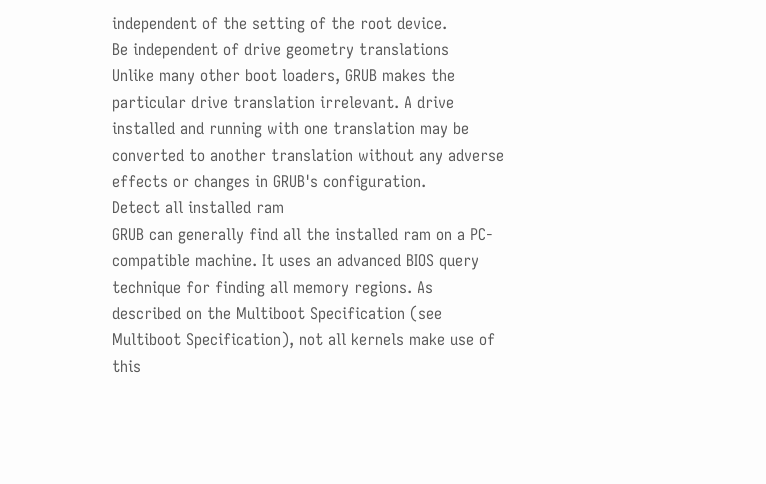independent of the setting of the root device.
Be independent of drive geometry translations
Unlike many other boot loaders, GRUB makes the particular drive translation irrelevant. A drive installed and running with one translation may be converted to another translation without any adverse effects or changes in GRUB's configuration.
Detect all installed ram
GRUB can generally find all the installed ram on a PC-compatible machine. It uses an advanced BIOS query technique for finding all memory regions. As described on the Multiboot Specification (see Multiboot Specification), not all kernels make use of this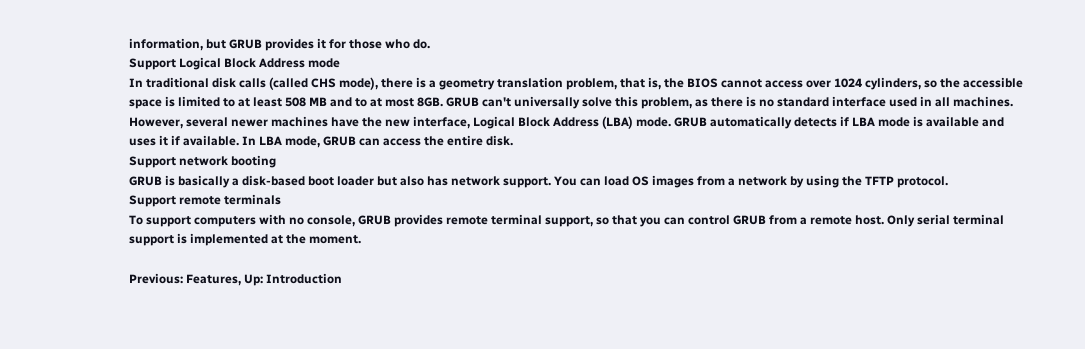information, but GRUB provides it for those who do.
Support Logical Block Address mode
In traditional disk calls (called CHS mode), there is a geometry translation problem, that is, the BIOS cannot access over 1024 cylinders, so the accessible space is limited to at least 508 MB and to at most 8GB. GRUB can't universally solve this problem, as there is no standard interface used in all machines. However, several newer machines have the new interface, Logical Block Address (LBA) mode. GRUB automatically detects if LBA mode is available and uses it if available. In LBA mode, GRUB can access the entire disk.
Support network booting
GRUB is basically a disk-based boot loader but also has network support. You can load OS images from a network by using the TFTP protocol.
Support remote terminals
To support computers with no console, GRUB provides remote terminal support, so that you can control GRUB from a remote host. Only serial terminal support is implemented at the moment.

Previous: Features, Up: Introduction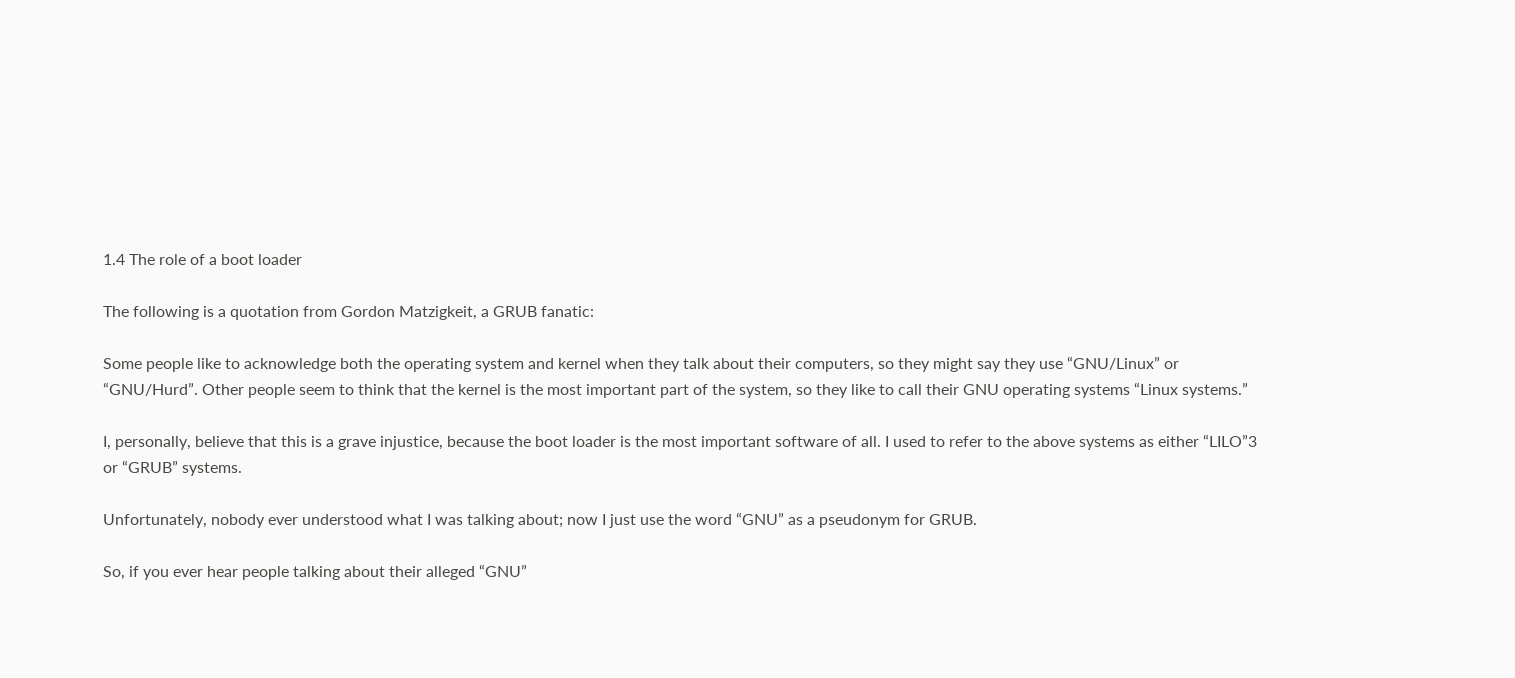1.4 The role of a boot loader

The following is a quotation from Gordon Matzigkeit, a GRUB fanatic:

Some people like to acknowledge both the operating system and kernel when they talk about their computers, so they might say they use “GNU/Linux” or “GNU/Hurd”. Other people seem to think that the kernel is the most important part of the system, so they like to call their GNU operating systems “Linux systems.”

I, personally, believe that this is a grave injustice, because the boot loader is the most important software of all. I used to refer to the above systems as either “LILO”3 or “GRUB” systems.

Unfortunately, nobody ever understood what I was talking about; now I just use the word “GNU” as a pseudonym for GRUB.

So, if you ever hear people talking about their alleged “GNU”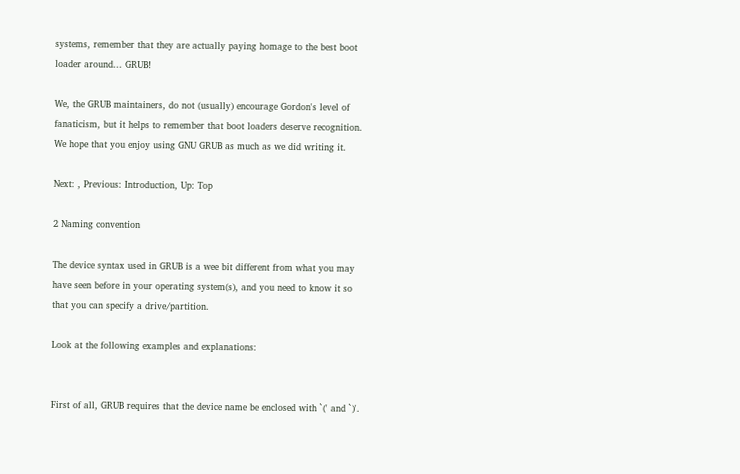systems, remember that they are actually paying homage to the best boot loader around... GRUB!

We, the GRUB maintainers, do not (usually) encourage Gordon's level of fanaticism, but it helps to remember that boot loaders deserve recognition. We hope that you enjoy using GNU GRUB as much as we did writing it.

Next: , Previous: Introduction, Up: Top

2 Naming convention

The device syntax used in GRUB is a wee bit different from what you may have seen before in your operating system(s), and you need to know it so that you can specify a drive/partition.

Look at the following examples and explanations:


First of all, GRUB requires that the device name be enclosed with `(' and `)'.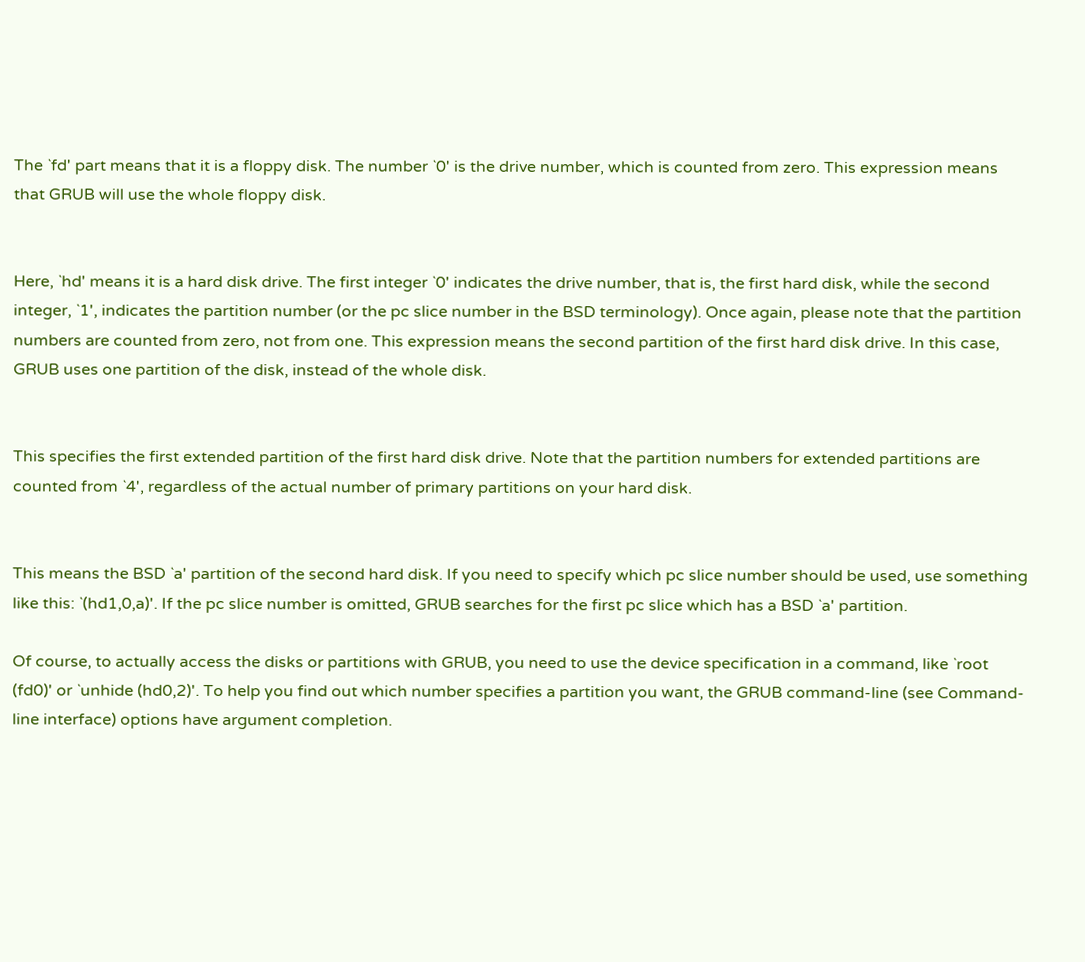The `fd' part means that it is a floppy disk. The number `0' is the drive number, which is counted from zero. This expression means that GRUB will use the whole floppy disk.


Here, `hd' means it is a hard disk drive. The first integer `0' indicates the drive number, that is, the first hard disk, while the second integer, `1', indicates the partition number (or the pc slice number in the BSD terminology). Once again, please note that the partition numbers are counted from zero, not from one. This expression means the second partition of the first hard disk drive. In this case, GRUB uses one partition of the disk, instead of the whole disk.


This specifies the first extended partition of the first hard disk drive. Note that the partition numbers for extended partitions are counted from `4', regardless of the actual number of primary partitions on your hard disk.


This means the BSD `a' partition of the second hard disk. If you need to specify which pc slice number should be used, use something like this: `(hd1,0,a)'. If the pc slice number is omitted, GRUB searches for the first pc slice which has a BSD `a' partition.

Of course, to actually access the disks or partitions with GRUB, you need to use the device specification in a command, like `root (fd0)' or `unhide (hd0,2)'. To help you find out which number specifies a partition you want, the GRUB command-line (see Command-line interface) options have argument completion.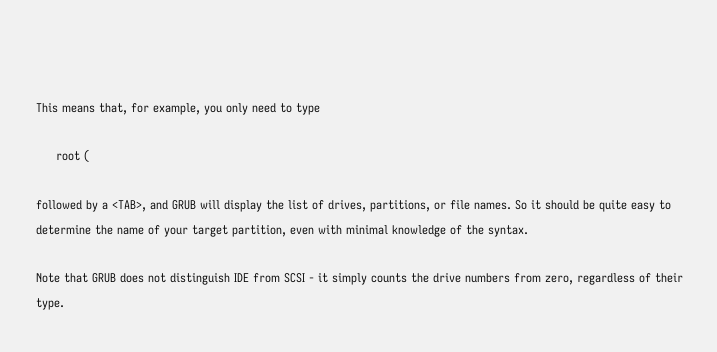This means that, for example, you only need to type

     root (

followed by a <TAB>, and GRUB will display the list of drives, partitions, or file names. So it should be quite easy to determine the name of your target partition, even with minimal knowledge of the syntax.

Note that GRUB does not distinguish IDE from SCSI - it simply counts the drive numbers from zero, regardless of their type.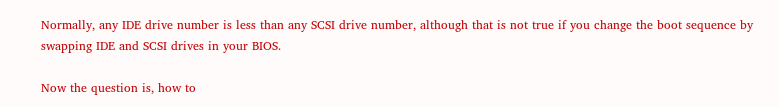Normally, any IDE drive number is less than any SCSI drive number, although that is not true if you change the boot sequence by swapping IDE and SCSI drives in your BIOS.

Now the question is, how to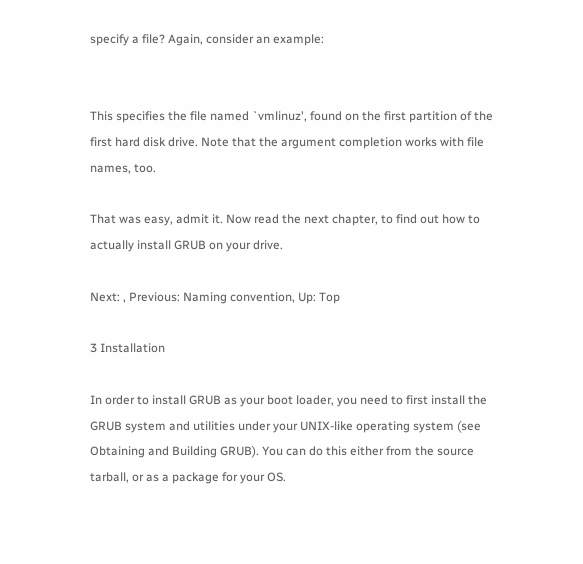specify a file? Again, consider an example:


This specifies the file named `vmlinuz', found on the first partition of the first hard disk drive. Note that the argument completion works with file names, too.

That was easy, admit it. Now read the next chapter, to find out how to actually install GRUB on your drive.

Next: , Previous: Naming convention, Up: Top

3 Installation

In order to install GRUB as your boot loader, you need to first install the GRUB system and utilities under your UNIX-like operating system (see Obtaining and Building GRUB). You can do this either from the source tarball, or as a package for your OS.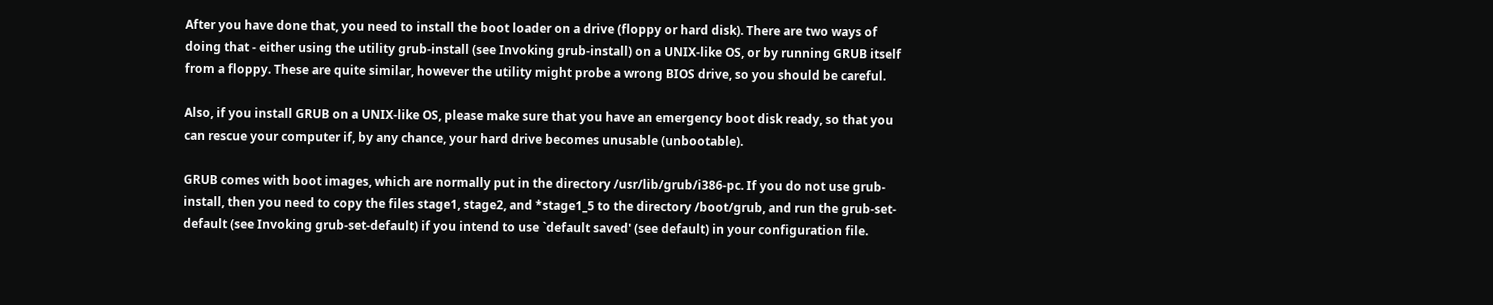After you have done that, you need to install the boot loader on a drive (floppy or hard disk). There are two ways of doing that - either using the utility grub-install (see Invoking grub-install) on a UNIX-like OS, or by running GRUB itself from a floppy. These are quite similar, however the utility might probe a wrong BIOS drive, so you should be careful.

Also, if you install GRUB on a UNIX-like OS, please make sure that you have an emergency boot disk ready, so that you can rescue your computer if, by any chance, your hard drive becomes unusable (unbootable).

GRUB comes with boot images, which are normally put in the directory /usr/lib/grub/i386-pc. If you do not use grub-install, then you need to copy the files stage1, stage2, and *stage1_5 to the directory /boot/grub, and run the grub-set-default (see Invoking grub-set-default) if you intend to use `default saved' (see default) in your configuration file.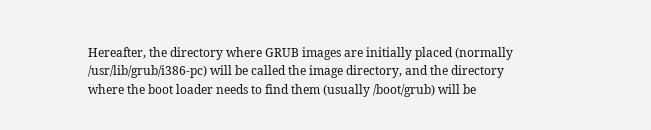Hereafter, the directory where GRUB images are initially placed (normally /usr/lib/grub/i386-pc) will be called the image directory, and the directory where the boot loader needs to find them (usually /boot/grub) will be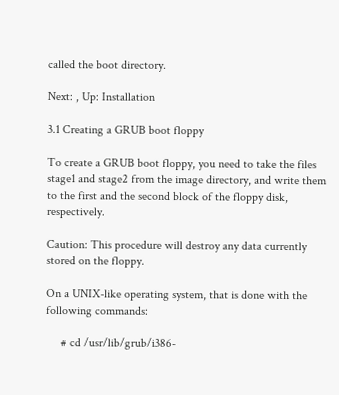called the boot directory.

Next: , Up: Installation

3.1 Creating a GRUB boot floppy

To create a GRUB boot floppy, you need to take the files stage1 and stage2 from the image directory, and write them to the first and the second block of the floppy disk, respectively.

Caution: This procedure will destroy any data currently stored on the floppy.

On a UNIX-like operating system, that is done with the following commands:

     # cd /usr/lib/grub/i386-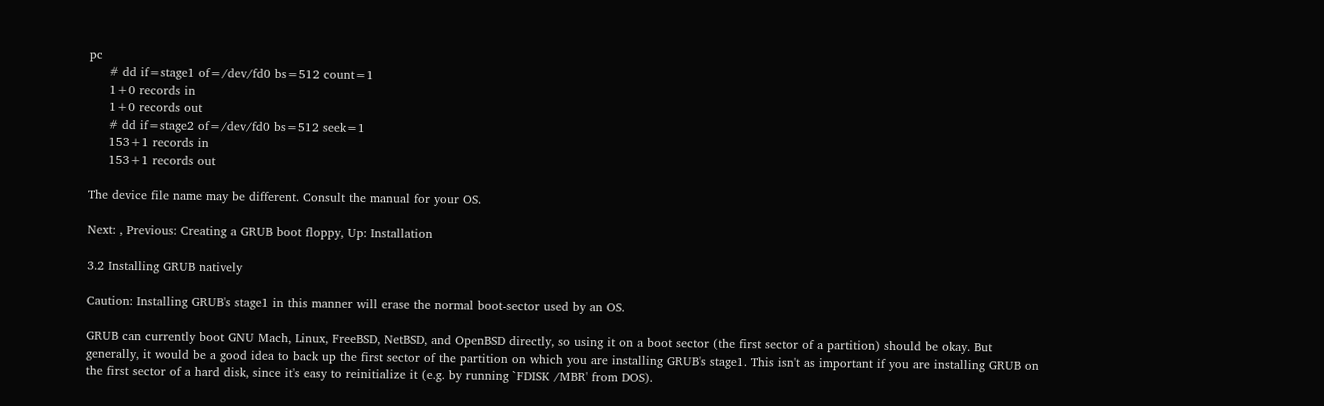pc
     # dd if=stage1 of=/dev/fd0 bs=512 count=1
     1+0 records in
     1+0 records out
     # dd if=stage2 of=/dev/fd0 bs=512 seek=1
     153+1 records in
     153+1 records out

The device file name may be different. Consult the manual for your OS.

Next: , Previous: Creating a GRUB boot floppy, Up: Installation

3.2 Installing GRUB natively

Caution: Installing GRUB's stage1 in this manner will erase the normal boot-sector used by an OS.

GRUB can currently boot GNU Mach, Linux, FreeBSD, NetBSD, and OpenBSD directly, so using it on a boot sector (the first sector of a partition) should be okay. But generally, it would be a good idea to back up the first sector of the partition on which you are installing GRUB's stage1. This isn't as important if you are installing GRUB on the first sector of a hard disk, since it's easy to reinitialize it (e.g. by running `FDISK /MBR' from DOS).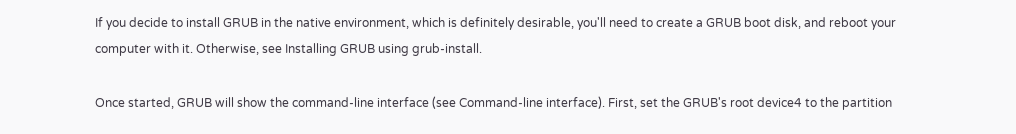If you decide to install GRUB in the native environment, which is definitely desirable, you'll need to create a GRUB boot disk, and reboot your computer with it. Otherwise, see Installing GRUB using grub-install.

Once started, GRUB will show the command-line interface (see Command-line interface). First, set the GRUB's root device4 to the partition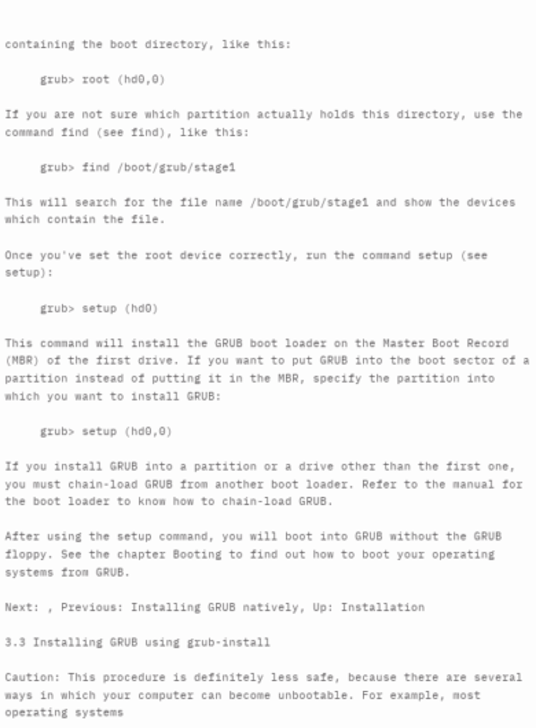containing the boot directory, like this:

     grub> root (hd0,0)

If you are not sure which partition actually holds this directory, use the command find (see find), like this:

     grub> find /boot/grub/stage1

This will search for the file name /boot/grub/stage1 and show the devices which contain the file.

Once you've set the root device correctly, run the command setup (see setup):

     grub> setup (hd0)

This command will install the GRUB boot loader on the Master Boot Record (MBR) of the first drive. If you want to put GRUB into the boot sector of a partition instead of putting it in the MBR, specify the partition into which you want to install GRUB:

     grub> setup (hd0,0)

If you install GRUB into a partition or a drive other than the first one, you must chain-load GRUB from another boot loader. Refer to the manual for the boot loader to know how to chain-load GRUB.

After using the setup command, you will boot into GRUB without the GRUB floppy. See the chapter Booting to find out how to boot your operating systems from GRUB.

Next: , Previous: Installing GRUB natively, Up: Installation

3.3 Installing GRUB using grub-install

Caution: This procedure is definitely less safe, because there are several ways in which your computer can become unbootable. For example, most operating systems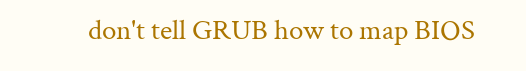don't tell GRUB how to map BIOS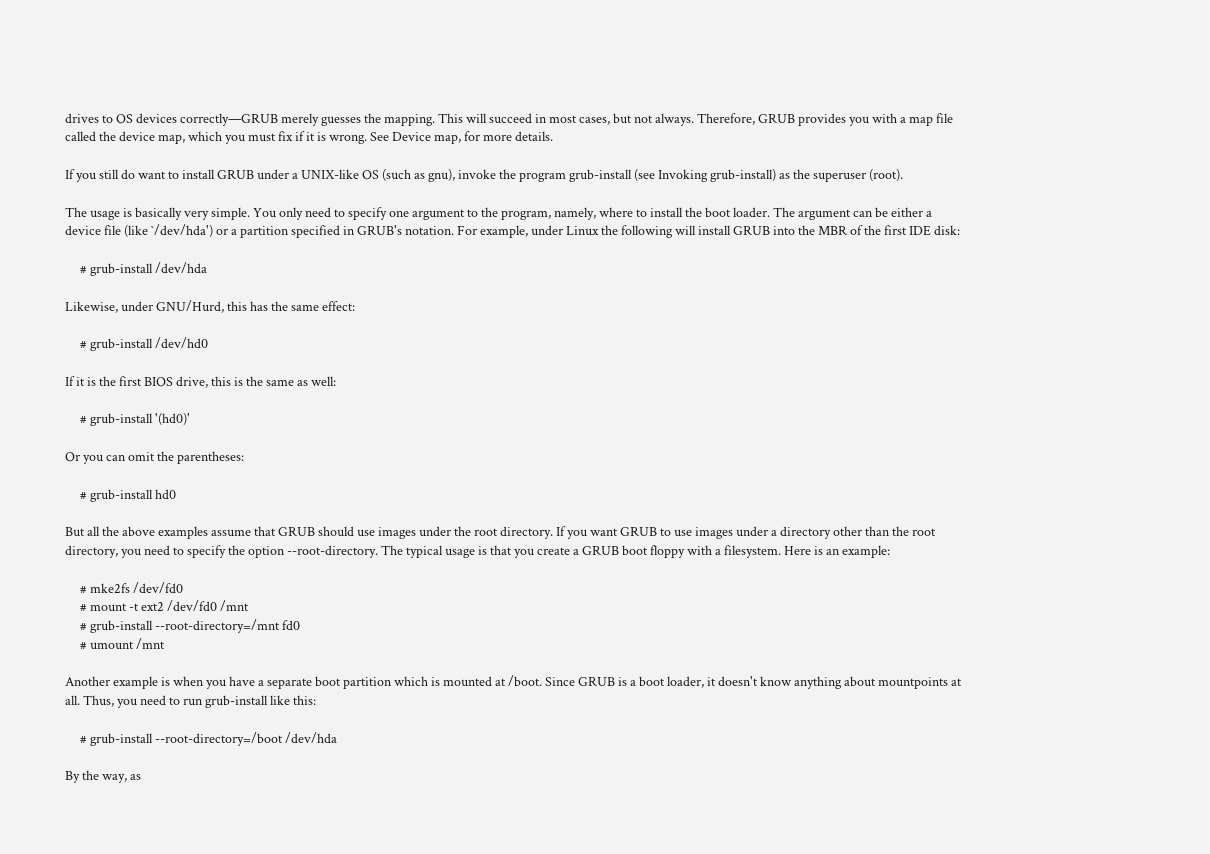drives to OS devices correctly—GRUB merely guesses the mapping. This will succeed in most cases, but not always. Therefore, GRUB provides you with a map file called the device map, which you must fix if it is wrong. See Device map, for more details.

If you still do want to install GRUB under a UNIX-like OS (such as gnu), invoke the program grub-install (see Invoking grub-install) as the superuser (root).

The usage is basically very simple. You only need to specify one argument to the program, namely, where to install the boot loader. The argument can be either a device file (like `/dev/hda') or a partition specified in GRUB's notation. For example, under Linux the following will install GRUB into the MBR of the first IDE disk:

     # grub-install /dev/hda

Likewise, under GNU/Hurd, this has the same effect:

     # grub-install /dev/hd0

If it is the first BIOS drive, this is the same as well:

     # grub-install '(hd0)'

Or you can omit the parentheses:

     # grub-install hd0

But all the above examples assume that GRUB should use images under the root directory. If you want GRUB to use images under a directory other than the root directory, you need to specify the option --root-directory. The typical usage is that you create a GRUB boot floppy with a filesystem. Here is an example:

     # mke2fs /dev/fd0
     # mount -t ext2 /dev/fd0 /mnt
     # grub-install --root-directory=/mnt fd0
     # umount /mnt

Another example is when you have a separate boot partition which is mounted at /boot. Since GRUB is a boot loader, it doesn't know anything about mountpoints at all. Thus, you need to run grub-install like this:

     # grub-install --root-directory=/boot /dev/hda

By the way, as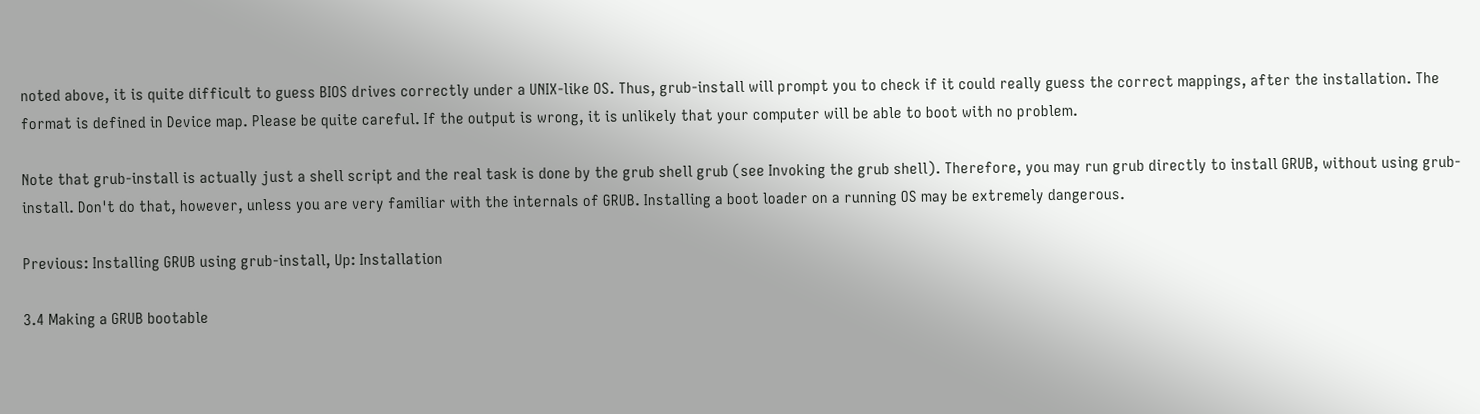noted above, it is quite difficult to guess BIOS drives correctly under a UNIX-like OS. Thus, grub-install will prompt you to check if it could really guess the correct mappings, after the installation. The format is defined in Device map. Please be quite careful. If the output is wrong, it is unlikely that your computer will be able to boot with no problem.

Note that grub-install is actually just a shell script and the real task is done by the grub shell grub (see Invoking the grub shell). Therefore, you may run grub directly to install GRUB, without using grub-install. Don't do that, however, unless you are very familiar with the internals of GRUB. Installing a boot loader on a running OS may be extremely dangerous.

Previous: Installing GRUB using grub-install, Up: Installation

3.4 Making a GRUB bootable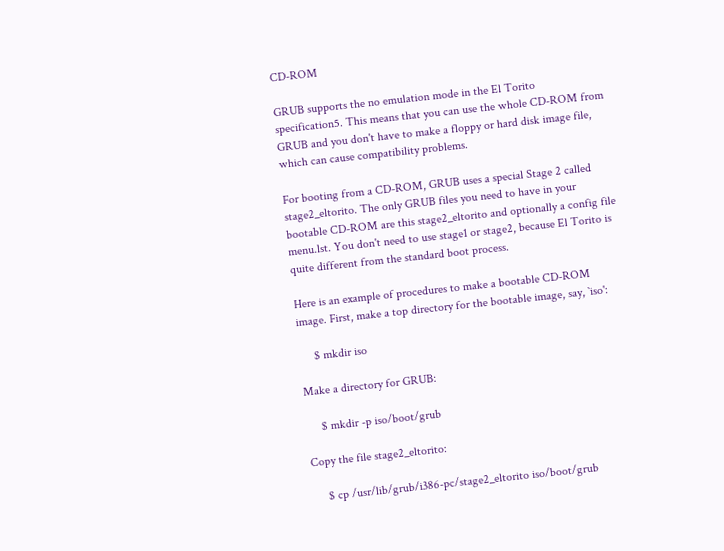CD-ROM

GRUB supports the no emulation mode in the El Torito specification5. This means that you can use the whole CD-ROM from GRUB and you don't have to make a floppy or hard disk image file, which can cause compatibility problems.

For booting from a CD-ROM, GRUB uses a special Stage 2 called stage2_eltorito. The only GRUB files you need to have in your bootable CD-ROM are this stage2_eltorito and optionally a config file menu.lst. You don't need to use stage1 or stage2, because El Torito is quite different from the standard boot process.

Here is an example of procedures to make a bootable CD-ROM image. First, make a top directory for the bootable image, say, `iso':

     $ mkdir iso

Make a directory for GRUB:

     $ mkdir -p iso/boot/grub

Copy the file stage2_eltorito:

     $ cp /usr/lib/grub/i386-pc/stage2_eltorito iso/boot/grub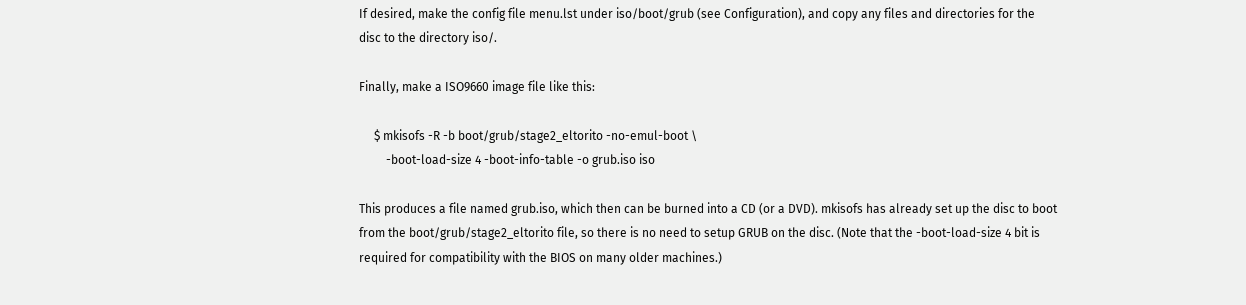If desired, make the config file menu.lst under iso/boot/grub (see Configuration), and copy any files and directories for the disc to the directory iso/.

Finally, make a ISO9660 image file like this:

     $ mkisofs -R -b boot/grub/stage2_eltorito -no-emul-boot \
         -boot-load-size 4 -boot-info-table -o grub.iso iso

This produces a file named grub.iso, which then can be burned into a CD (or a DVD). mkisofs has already set up the disc to boot from the boot/grub/stage2_eltorito file, so there is no need to setup GRUB on the disc. (Note that the -boot-load-size 4 bit is required for compatibility with the BIOS on many older machines.)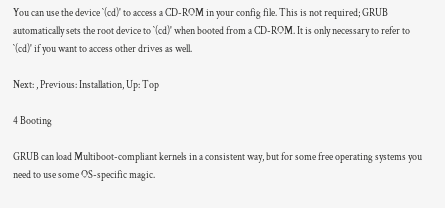You can use the device `(cd)' to access a CD-ROM in your config file. This is not required; GRUB automatically sets the root device to `(cd)' when booted from a CD-ROM. It is only necessary to refer to `(cd)' if you want to access other drives as well.

Next: , Previous: Installation, Up: Top

4 Booting

GRUB can load Multiboot-compliant kernels in a consistent way, but for some free operating systems you need to use some OS-specific magic.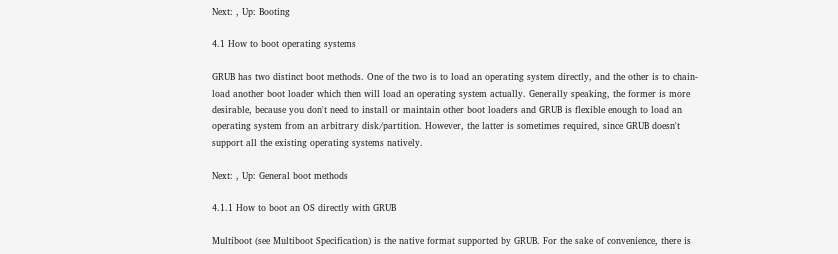Next: , Up: Booting

4.1 How to boot operating systems

GRUB has two distinct boot methods. One of the two is to load an operating system directly, and the other is to chain-load another boot loader which then will load an operating system actually. Generally speaking, the former is more desirable, because you don't need to install or maintain other boot loaders and GRUB is flexible enough to load an operating system from an arbitrary disk/partition. However, the latter is sometimes required, since GRUB doesn't support all the existing operating systems natively.

Next: , Up: General boot methods

4.1.1 How to boot an OS directly with GRUB

Multiboot (see Multiboot Specification) is the native format supported by GRUB. For the sake of convenience, there is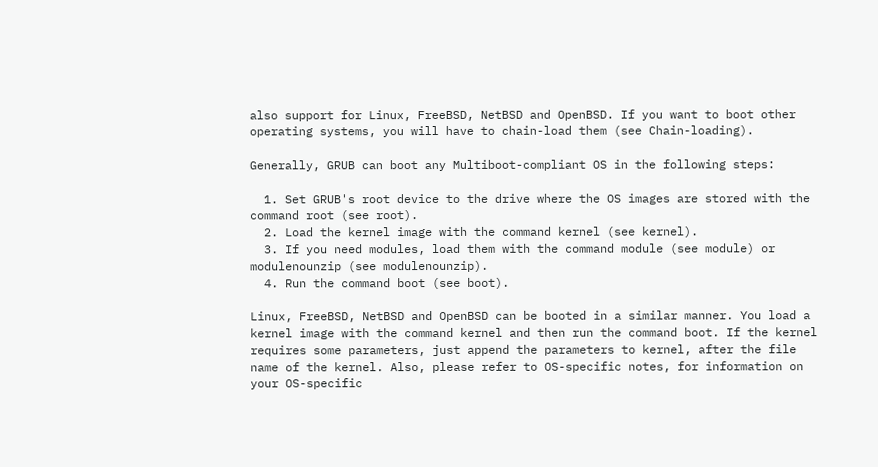also support for Linux, FreeBSD, NetBSD and OpenBSD. If you want to boot other operating systems, you will have to chain-load them (see Chain-loading).

Generally, GRUB can boot any Multiboot-compliant OS in the following steps:

  1. Set GRUB's root device to the drive where the OS images are stored with the command root (see root).
  2. Load the kernel image with the command kernel (see kernel).
  3. If you need modules, load them with the command module (see module) or modulenounzip (see modulenounzip).
  4. Run the command boot (see boot).

Linux, FreeBSD, NetBSD and OpenBSD can be booted in a similar manner. You load a kernel image with the command kernel and then run the command boot. If the kernel requires some parameters, just append the parameters to kernel, after the file name of the kernel. Also, please refer to OS-specific notes, for information on your OS-specific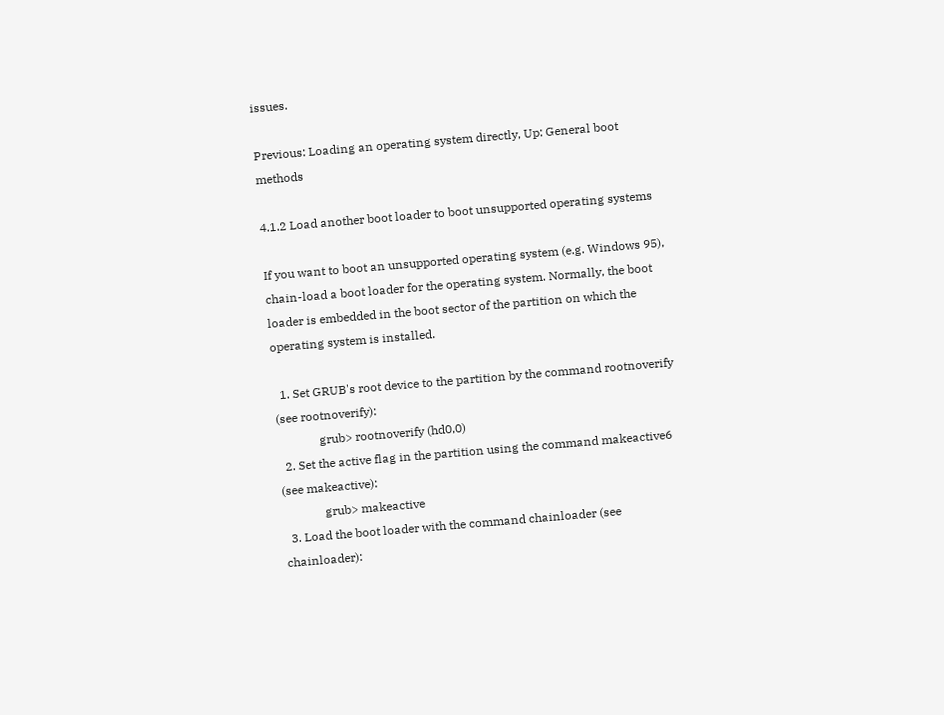issues.

Previous: Loading an operating system directly, Up: General boot methods

4.1.2 Load another boot loader to boot unsupported operating systems

If you want to boot an unsupported operating system (e.g. Windows 95), chain-load a boot loader for the operating system. Normally, the boot loader is embedded in the boot sector of the partition on which the operating system is installed.

  1. Set GRUB's root device to the partition by the command rootnoverify (see rootnoverify):
              grub> rootnoverify (hd0,0)
  2. Set the active flag in the partition using the command makeactive6 (see makeactive):
              grub> makeactive
  3. Load the boot loader with the command chainloader (see chainloader):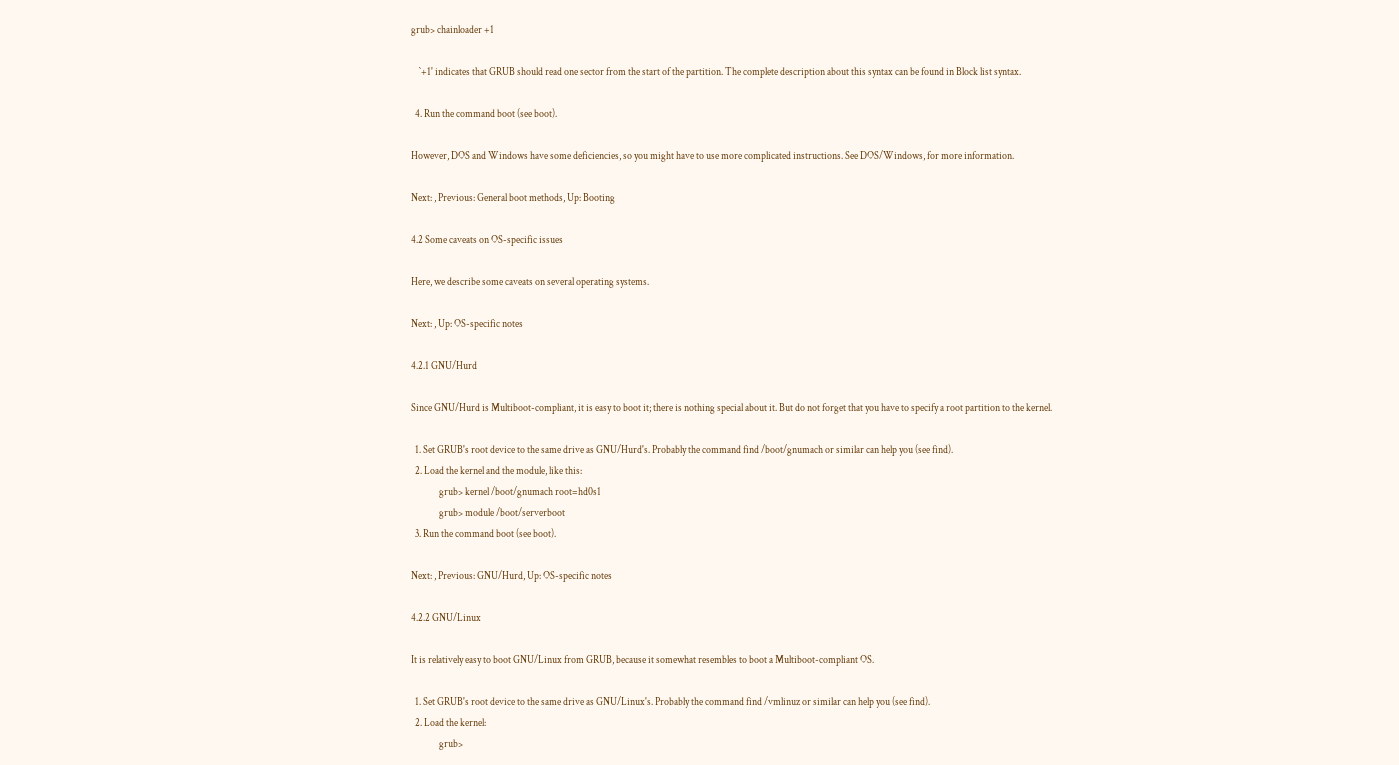grub> chainloader +1

    `+1' indicates that GRUB should read one sector from the start of the partition. The complete description about this syntax can be found in Block list syntax.

  4. Run the command boot (see boot).

However, DOS and Windows have some deficiencies, so you might have to use more complicated instructions. See DOS/Windows, for more information.

Next: , Previous: General boot methods, Up: Booting

4.2 Some caveats on OS-specific issues

Here, we describe some caveats on several operating systems.

Next: , Up: OS-specific notes

4.2.1 GNU/Hurd

Since GNU/Hurd is Multiboot-compliant, it is easy to boot it; there is nothing special about it. But do not forget that you have to specify a root partition to the kernel.

  1. Set GRUB's root device to the same drive as GNU/Hurd's. Probably the command find /boot/gnumach or similar can help you (see find).
  2. Load the kernel and the module, like this:
              grub> kernel /boot/gnumach root=hd0s1
              grub> module /boot/serverboot
  3. Run the command boot (see boot).

Next: , Previous: GNU/Hurd, Up: OS-specific notes

4.2.2 GNU/Linux

It is relatively easy to boot GNU/Linux from GRUB, because it somewhat resembles to boot a Multiboot-compliant OS.

  1. Set GRUB's root device to the same drive as GNU/Linux's. Probably the command find /vmlinuz or similar can help you (see find).
  2. Load the kernel:
              grub>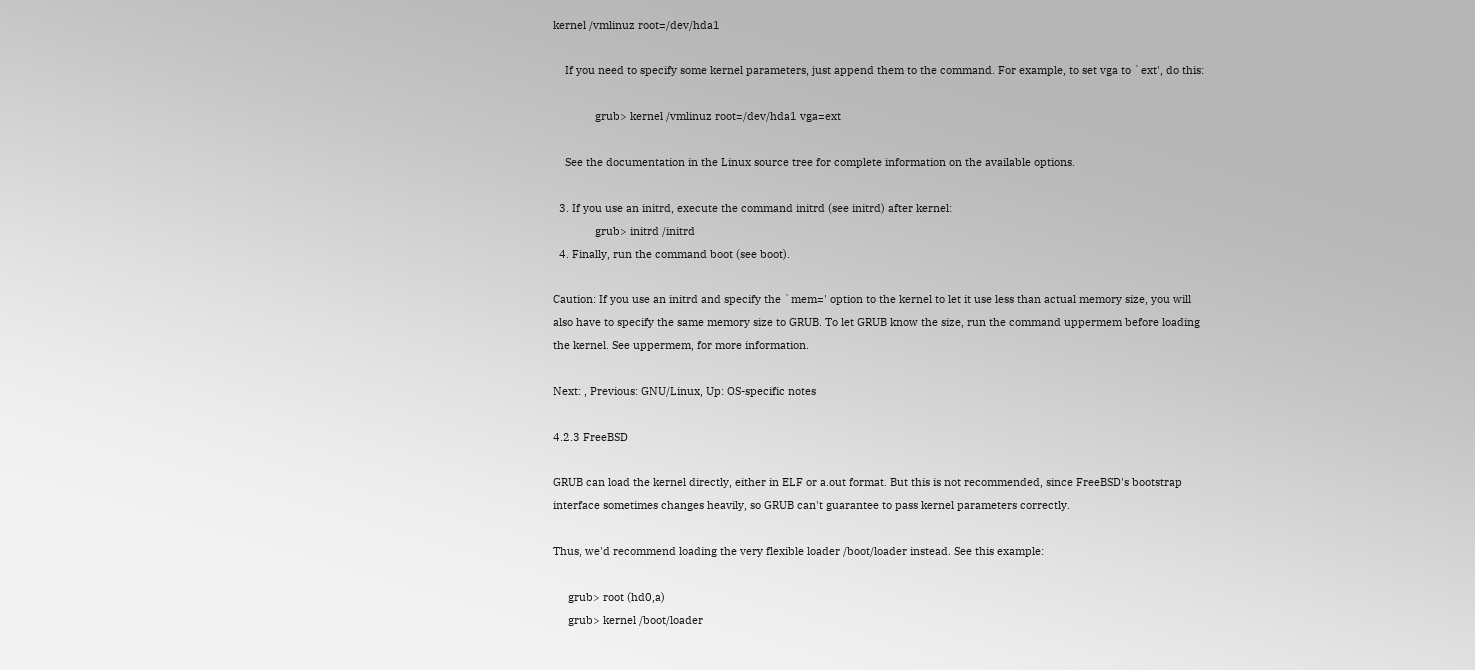kernel /vmlinuz root=/dev/hda1

    If you need to specify some kernel parameters, just append them to the command. For example, to set vga to `ext', do this:

              grub> kernel /vmlinuz root=/dev/hda1 vga=ext

    See the documentation in the Linux source tree for complete information on the available options.

  3. If you use an initrd, execute the command initrd (see initrd) after kernel:
              grub> initrd /initrd
  4. Finally, run the command boot (see boot).

Caution: If you use an initrd and specify the `mem=' option to the kernel to let it use less than actual memory size, you will also have to specify the same memory size to GRUB. To let GRUB know the size, run the command uppermem before loading the kernel. See uppermem, for more information.

Next: , Previous: GNU/Linux, Up: OS-specific notes

4.2.3 FreeBSD

GRUB can load the kernel directly, either in ELF or a.out format. But this is not recommended, since FreeBSD's bootstrap interface sometimes changes heavily, so GRUB can't guarantee to pass kernel parameters correctly.

Thus, we'd recommend loading the very flexible loader /boot/loader instead. See this example:

     grub> root (hd0,a)
     grub> kernel /boot/loader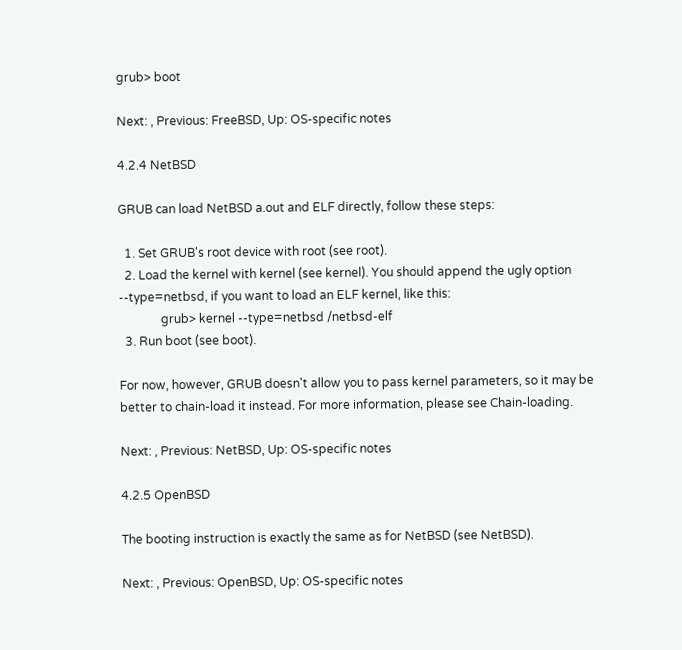grub> boot

Next: , Previous: FreeBSD, Up: OS-specific notes

4.2.4 NetBSD

GRUB can load NetBSD a.out and ELF directly, follow these steps:

  1. Set GRUB's root device with root (see root).
  2. Load the kernel with kernel (see kernel). You should append the ugly option --type=netbsd, if you want to load an ELF kernel, like this:
              grub> kernel --type=netbsd /netbsd-elf
  3. Run boot (see boot).

For now, however, GRUB doesn't allow you to pass kernel parameters, so it may be better to chain-load it instead. For more information, please see Chain-loading.

Next: , Previous: NetBSD, Up: OS-specific notes

4.2.5 OpenBSD

The booting instruction is exactly the same as for NetBSD (see NetBSD).

Next: , Previous: OpenBSD, Up: OS-specific notes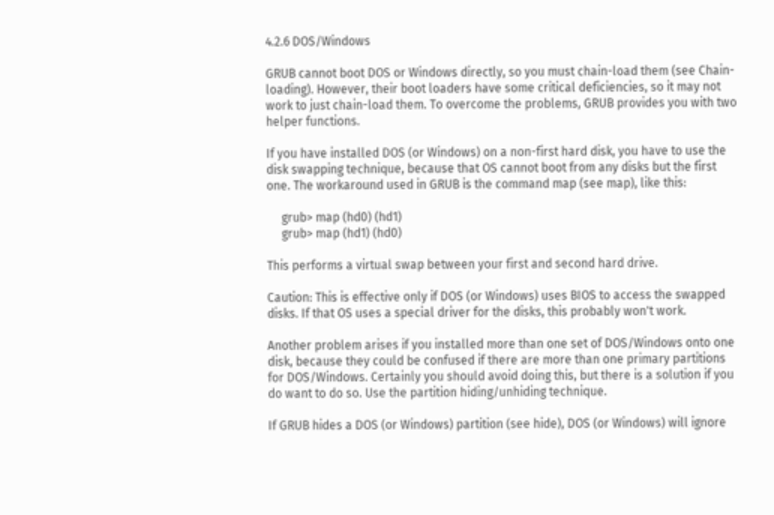4.2.6 DOS/Windows

GRUB cannot boot DOS or Windows directly, so you must chain-load them (see Chain-loading). However, their boot loaders have some critical deficiencies, so it may not work to just chain-load them. To overcome the problems, GRUB provides you with two helper functions.

If you have installed DOS (or Windows) on a non-first hard disk, you have to use the disk swapping technique, because that OS cannot boot from any disks but the first one. The workaround used in GRUB is the command map (see map), like this:

     grub> map (hd0) (hd1)
     grub> map (hd1) (hd0)

This performs a virtual swap between your first and second hard drive.

Caution: This is effective only if DOS (or Windows) uses BIOS to access the swapped disks. If that OS uses a special driver for the disks, this probably won't work.

Another problem arises if you installed more than one set of DOS/Windows onto one disk, because they could be confused if there are more than one primary partitions for DOS/Windows. Certainly you should avoid doing this, but there is a solution if you do want to do so. Use the partition hiding/unhiding technique.

If GRUB hides a DOS (or Windows) partition (see hide), DOS (or Windows) will ignore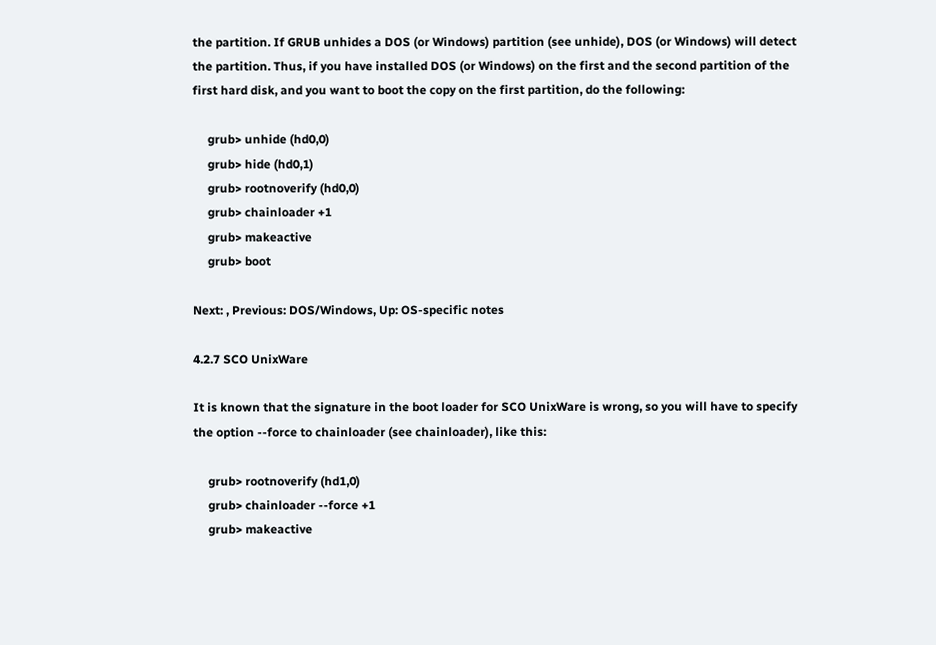the partition. If GRUB unhides a DOS (or Windows) partition (see unhide), DOS (or Windows) will detect the partition. Thus, if you have installed DOS (or Windows) on the first and the second partition of the first hard disk, and you want to boot the copy on the first partition, do the following:

     grub> unhide (hd0,0)
     grub> hide (hd0,1)
     grub> rootnoverify (hd0,0)
     grub> chainloader +1
     grub> makeactive
     grub> boot

Next: , Previous: DOS/Windows, Up: OS-specific notes

4.2.7 SCO UnixWare

It is known that the signature in the boot loader for SCO UnixWare is wrong, so you will have to specify the option --force to chainloader (see chainloader), like this:

     grub> rootnoverify (hd1,0)
     grub> chainloader --force +1
     grub> makeactive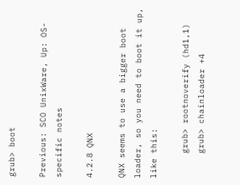grub> boot

Previous: SCO UnixWare, Up: OS-specific notes

4.2.8 QNX

QNX seems to use a bigger boot loader, so you need to boot it up, like this:

     grub> rootnoverify (hd1,1)
     grub> chainloader +4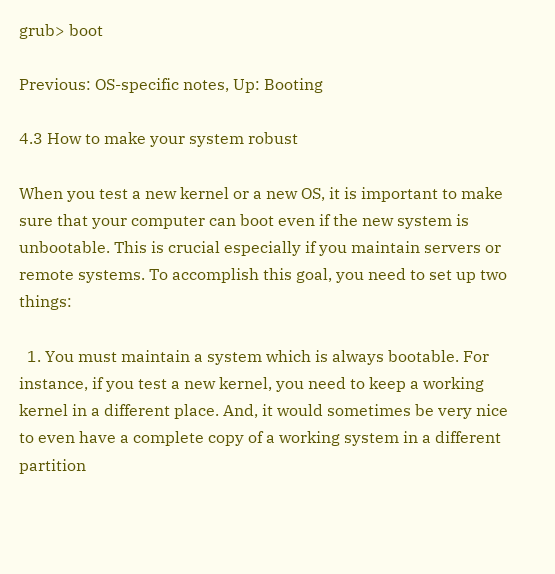grub> boot

Previous: OS-specific notes, Up: Booting

4.3 How to make your system robust

When you test a new kernel or a new OS, it is important to make sure that your computer can boot even if the new system is unbootable. This is crucial especially if you maintain servers or remote systems. To accomplish this goal, you need to set up two things:

  1. You must maintain a system which is always bootable. For instance, if you test a new kernel, you need to keep a working kernel in a different place. And, it would sometimes be very nice to even have a complete copy of a working system in a different partition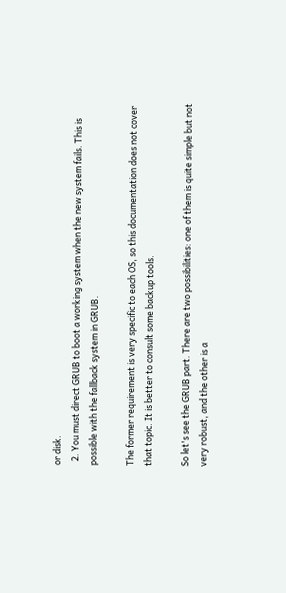or disk.
  2. You must direct GRUB to boot a working system when the new system fails. This is possible with the fallback system in GRUB.

The former requirement is very specific to each OS, so this documentation does not cover that topic. It is better to consult some backup tools.

So let's see the GRUB part. There are two possibilities: one of them is quite simple but not very robust, and the other is a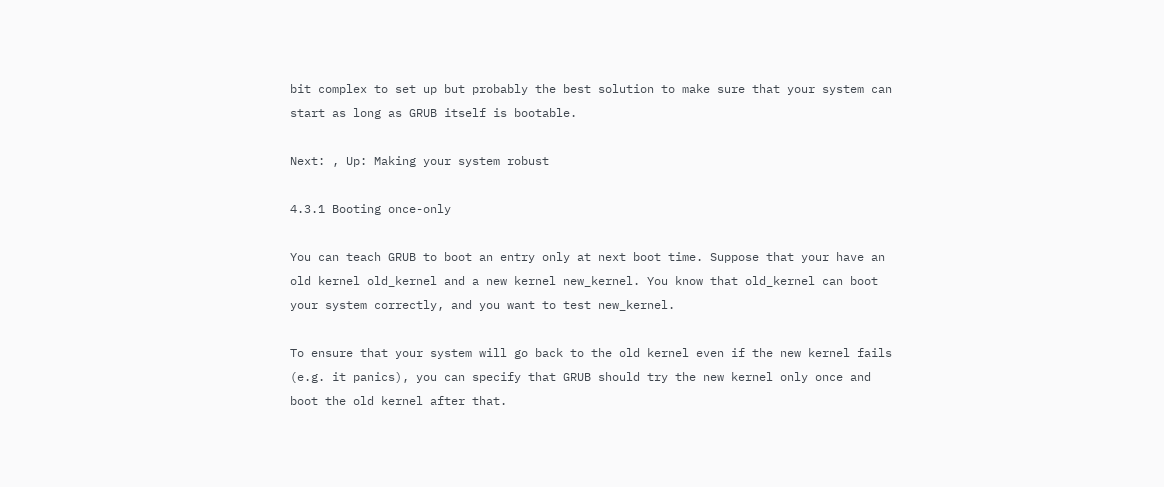bit complex to set up but probably the best solution to make sure that your system can start as long as GRUB itself is bootable.

Next: , Up: Making your system robust

4.3.1 Booting once-only

You can teach GRUB to boot an entry only at next boot time. Suppose that your have an old kernel old_kernel and a new kernel new_kernel. You know that old_kernel can boot your system correctly, and you want to test new_kernel.

To ensure that your system will go back to the old kernel even if the new kernel fails (e.g. it panics), you can specify that GRUB should try the new kernel only once and boot the old kernel after that.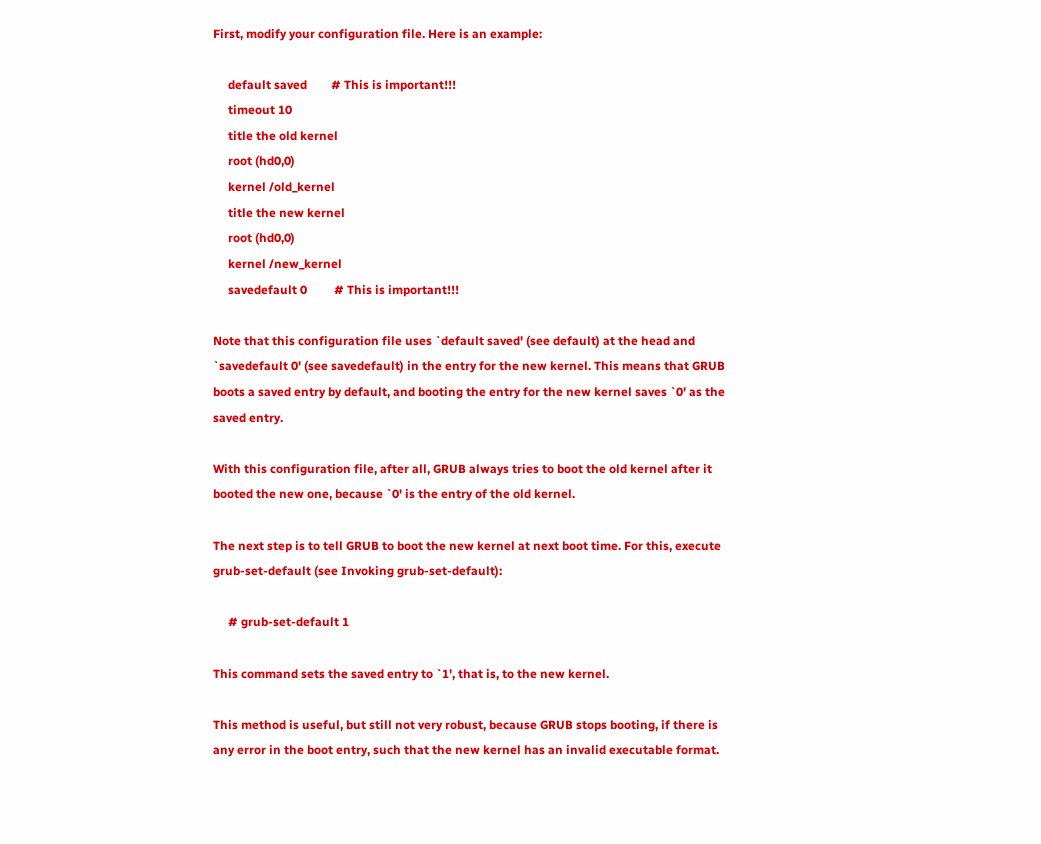First, modify your configuration file. Here is an example:

     default saved        # This is important!!!
     timeout 10
     title the old kernel
     root (hd0,0)
     kernel /old_kernel
     title the new kernel
     root (hd0,0)
     kernel /new_kernel
     savedefault 0         # This is important!!!

Note that this configuration file uses `default saved' (see default) at the head and `savedefault 0' (see savedefault) in the entry for the new kernel. This means that GRUB boots a saved entry by default, and booting the entry for the new kernel saves `0' as the saved entry.

With this configuration file, after all, GRUB always tries to boot the old kernel after it booted the new one, because `0' is the entry of the old kernel.

The next step is to tell GRUB to boot the new kernel at next boot time. For this, execute grub-set-default (see Invoking grub-set-default):

     # grub-set-default 1

This command sets the saved entry to `1', that is, to the new kernel.

This method is useful, but still not very robust, because GRUB stops booting, if there is any error in the boot entry, such that the new kernel has an invalid executable format.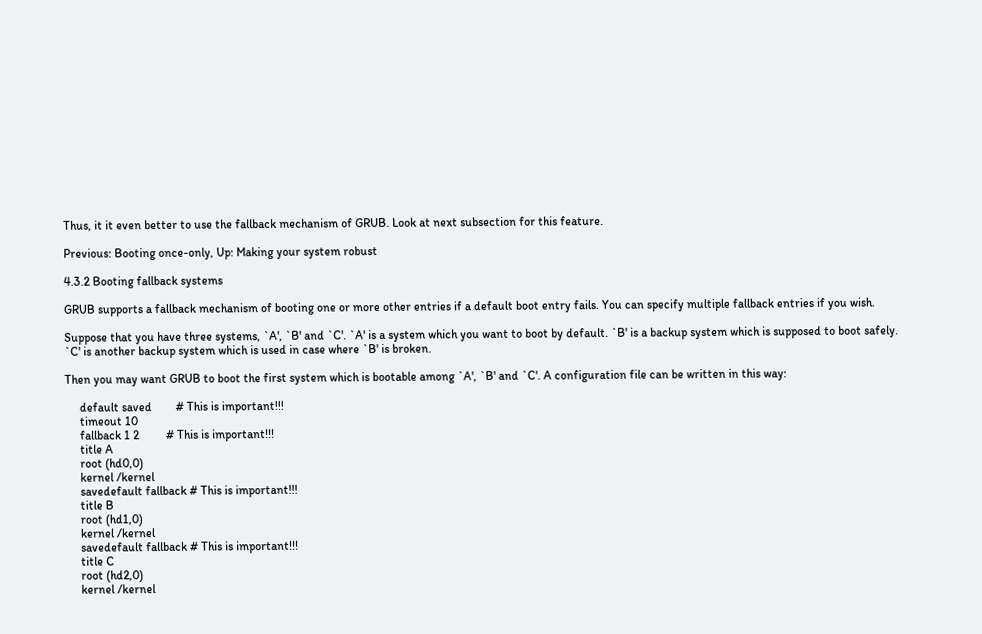Thus, it it even better to use the fallback mechanism of GRUB. Look at next subsection for this feature.

Previous: Booting once-only, Up: Making your system robust

4.3.2 Booting fallback systems

GRUB supports a fallback mechanism of booting one or more other entries if a default boot entry fails. You can specify multiple fallback entries if you wish.

Suppose that you have three systems, `A', `B' and `C'. `A' is a system which you want to boot by default. `B' is a backup system which is supposed to boot safely. `C' is another backup system which is used in case where `B' is broken.

Then you may want GRUB to boot the first system which is bootable among `A', `B' and `C'. A configuration file can be written in this way:

     default saved        # This is important!!!
     timeout 10
     fallback 1 2         # This is important!!!
     title A
     root (hd0,0)
     kernel /kernel
     savedefault fallback # This is important!!!
     title B
     root (hd1,0)
     kernel /kernel
     savedefault fallback # This is important!!!
     title C
     root (hd2,0)
     kernel /kernel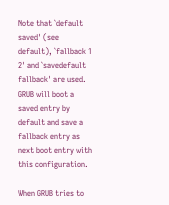Note that `default saved' (see default), `fallback 1 2' and `savedefault fallback' are used. GRUB will boot a saved entry by default and save a fallback entry as next boot entry with this configuration.

When GRUB tries to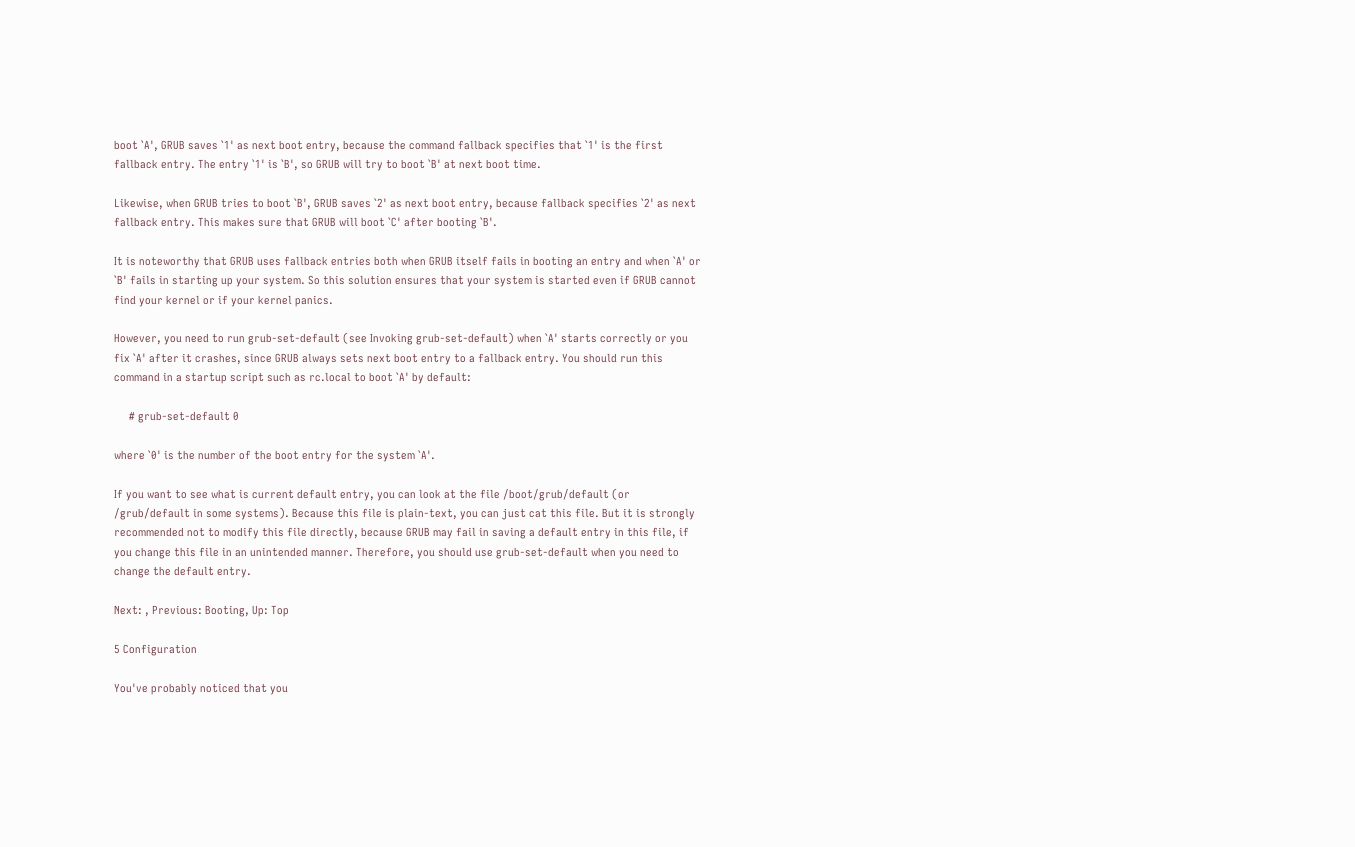boot `A', GRUB saves `1' as next boot entry, because the command fallback specifies that `1' is the first fallback entry. The entry `1' is `B', so GRUB will try to boot `B' at next boot time.

Likewise, when GRUB tries to boot `B', GRUB saves `2' as next boot entry, because fallback specifies `2' as next fallback entry. This makes sure that GRUB will boot `C' after booting `B'.

It is noteworthy that GRUB uses fallback entries both when GRUB itself fails in booting an entry and when `A' or `B' fails in starting up your system. So this solution ensures that your system is started even if GRUB cannot find your kernel or if your kernel panics.

However, you need to run grub-set-default (see Invoking grub-set-default) when `A' starts correctly or you fix `A' after it crashes, since GRUB always sets next boot entry to a fallback entry. You should run this command in a startup script such as rc.local to boot `A' by default:

     # grub-set-default 0

where `0' is the number of the boot entry for the system `A'.

If you want to see what is current default entry, you can look at the file /boot/grub/default (or /grub/default in some systems). Because this file is plain-text, you can just cat this file. But it is strongly recommended not to modify this file directly, because GRUB may fail in saving a default entry in this file, if you change this file in an unintended manner. Therefore, you should use grub-set-default when you need to change the default entry.

Next: , Previous: Booting, Up: Top

5 Configuration

You've probably noticed that you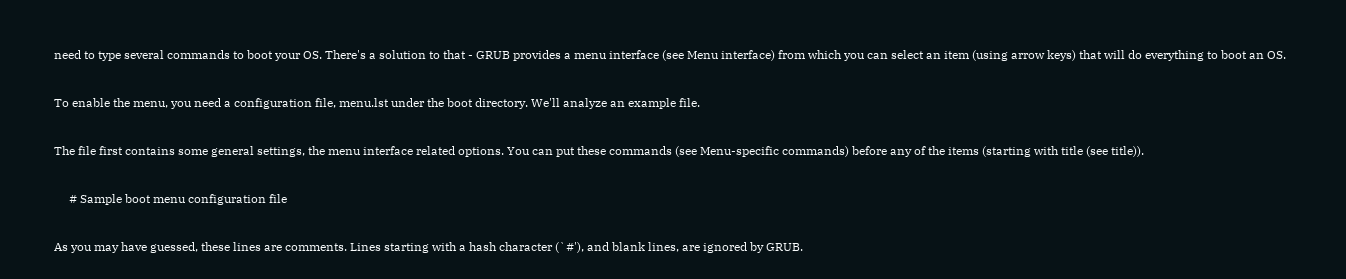need to type several commands to boot your OS. There's a solution to that - GRUB provides a menu interface (see Menu interface) from which you can select an item (using arrow keys) that will do everything to boot an OS.

To enable the menu, you need a configuration file, menu.lst under the boot directory. We'll analyze an example file.

The file first contains some general settings, the menu interface related options. You can put these commands (see Menu-specific commands) before any of the items (starting with title (see title)).

     # Sample boot menu configuration file

As you may have guessed, these lines are comments. Lines starting with a hash character (`#'), and blank lines, are ignored by GRUB.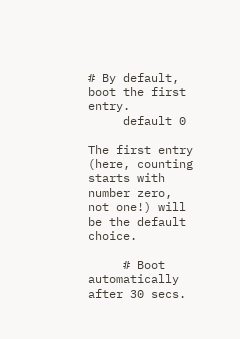# By default, boot the first entry.
     default 0

The first entry (here, counting starts with number zero, not one!) will be the default choice.

     # Boot automatically after 30 secs.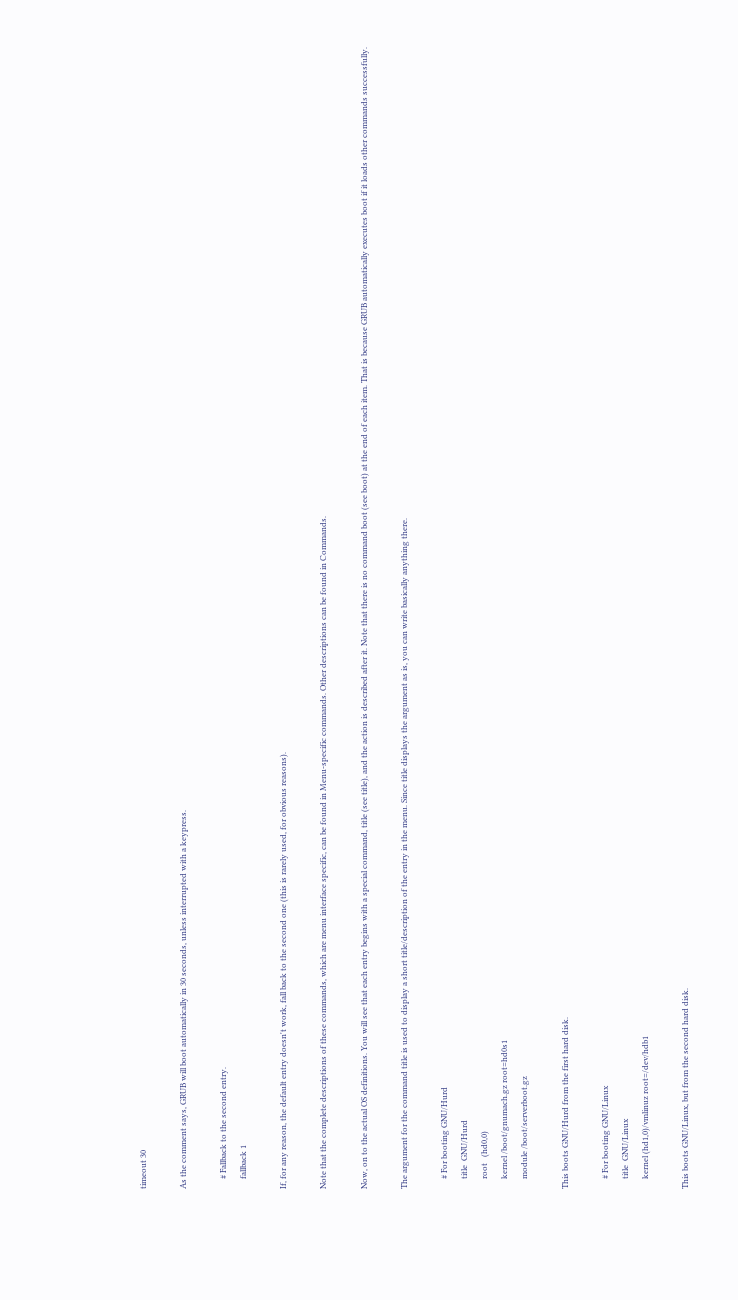timeout 30

As the comment says, GRUB will boot automatically in 30 seconds, unless interrupted with a keypress.

     # Fallback to the second entry.
     fallback 1

If, for any reason, the default entry doesn't work, fall back to the second one (this is rarely used, for obvious reasons).

Note that the complete descriptions of these commands, which are menu interface specific, can be found in Menu-specific commands. Other descriptions can be found in Commands.

Now, on to the actual OS definitions. You will see that each entry begins with a special command, title (see title), and the action is described after it. Note that there is no command boot (see boot) at the end of each item. That is because GRUB automatically executes boot if it loads other commands successfully.

The argument for the command title is used to display a short title/description of the entry in the menu. Since title displays the argument as is, you can write basically anything there.

     # For booting GNU/Hurd
     title  GNU/Hurd
     root   (hd0,0)
     kernel /boot/gnumach.gz root=hd0s1
     module /boot/serverboot.gz

This boots GNU/Hurd from the first hard disk.

     # For booting GNU/Linux
     title  GNU/Linux
     kernel (hd1,0)/vmlinuz root=/dev/hdb1

This boots GNU/Linux, but from the second hard disk.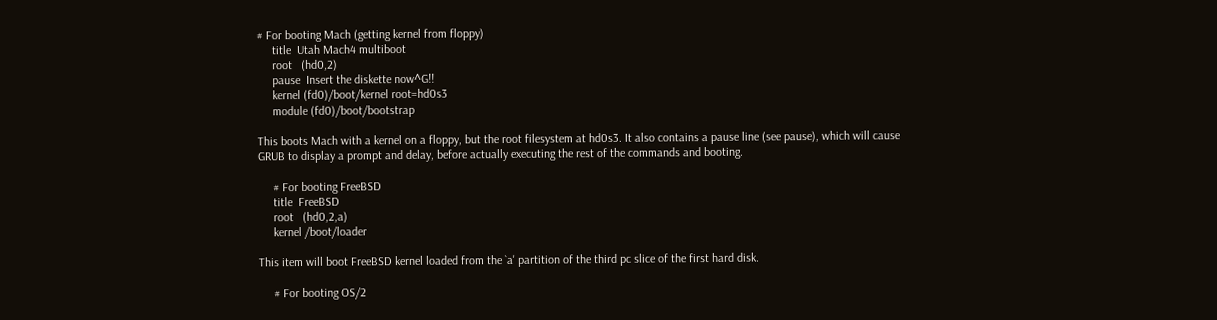# For booting Mach (getting kernel from floppy)
     title  Utah Mach4 multiboot
     root   (hd0,2)
     pause  Insert the diskette now^G!!
     kernel (fd0)/boot/kernel root=hd0s3
     module (fd0)/boot/bootstrap

This boots Mach with a kernel on a floppy, but the root filesystem at hd0s3. It also contains a pause line (see pause), which will cause GRUB to display a prompt and delay, before actually executing the rest of the commands and booting.

     # For booting FreeBSD
     title  FreeBSD
     root   (hd0,2,a)
     kernel /boot/loader

This item will boot FreeBSD kernel loaded from the `a' partition of the third pc slice of the first hard disk.

     # For booting OS/2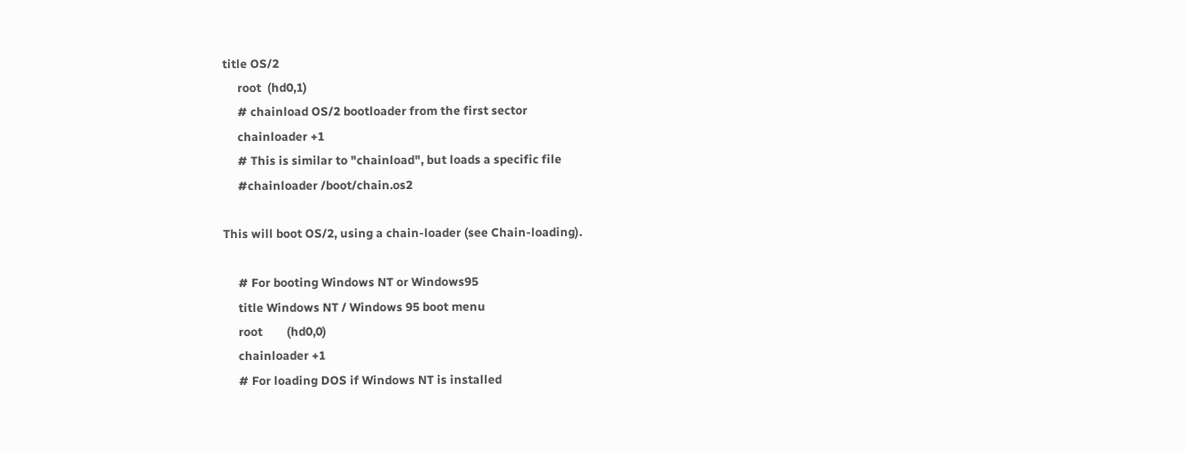title OS/2
     root  (hd0,1)
     # chainload OS/2 bootloader from the first sector
     chainloader +1
     # This is similar to "chainload", but loads a specific file
     #chainloader /boot/chain.os2

This will boot OS/2, using a chain-loader (see Chain-loading).

     # For booting Windows NT or Windows95
     title Windows NT / Windows 95 boot menu
     root        (hd0,0)
     chainloader +1
     # For loading DOS if Windows NT is installed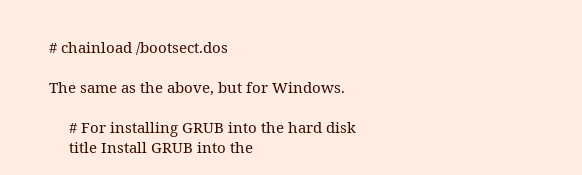# chainload /bootsect.dos

The same as the above, but for Windows.

     # For installing GRUB into the hard disk
     title Install GRUB into the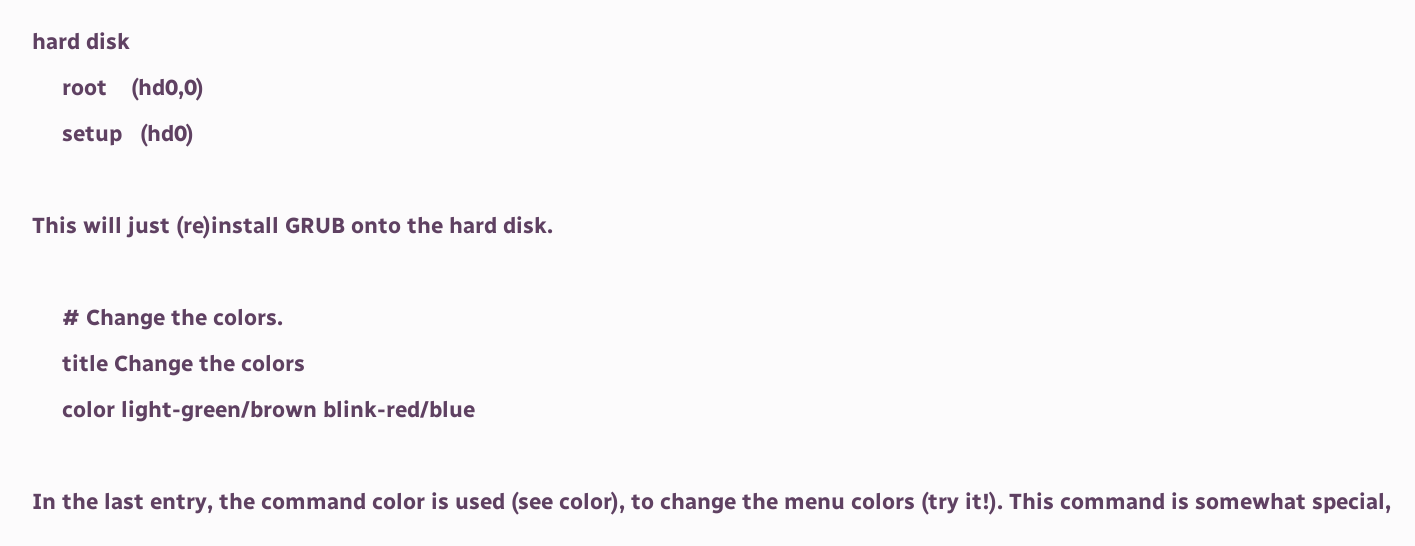hard disk
     root    (hd0,0)
     setup   (hd0)

This will just (re)install GRUB onto the hard disk.

     # Change the colors.
     title Change the colors
     color light-green/brown blink-red/blue

In the last entry, the command color is used (see color), to change the menu colors (try it!). This command is somewhat special,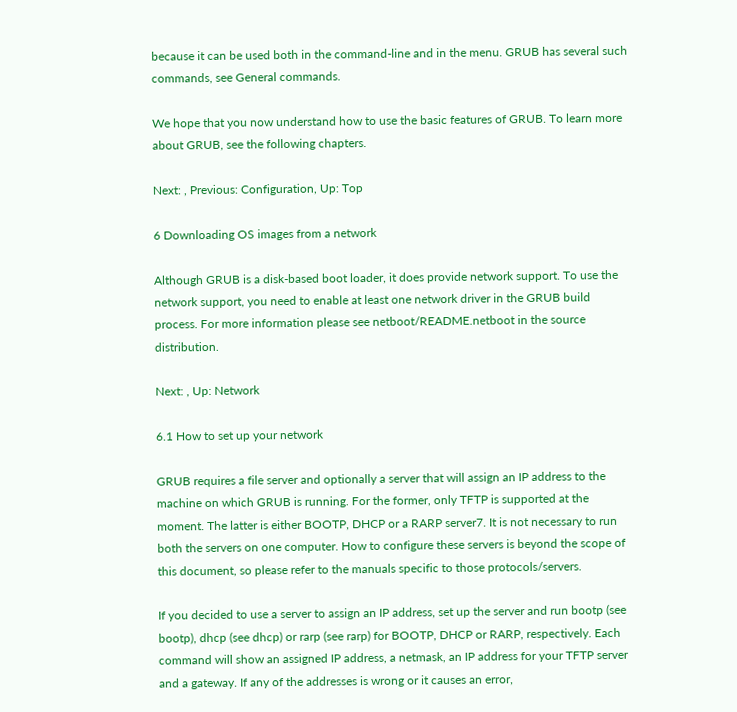because it can be used both in the command-line and in the menu. GRUB has several such commands, see General commands.

We hope that you now understand how to use the basic features of GRUB. To learn more about GRUB, see the following chapters.

Next: , Previous: Configuration, Up: Top

6 Downloading OS images from a network

Although GRUB is a disk-based boot loader, it does provide network support. To use the network support, you need to enable at least one network driver in the GRUB build process. For more information please see netboot/README.netboot in the source distribution.

Next: , Up: Network

6.1 How to set up your network

GRUB requires a file server and optionally a server that will assign an IP address to the machine on which GRUB is running. For the former, only TFTP is supported at the moment. The latter is either BOOTP, DHCP or a RARP server7. It is not necessary to run both the servers on one computer. How to configure these servers is beyond the scope of this document, so please refer to the manuals specific to those protocols/servers.

If you decided to use a server to assign an IP address, set up the server and run bootp (see bootp), dhcp (see dhcp) or rarp (see rarp) for BOOTP, DHCP or RARP, respectively. Each command will show an assigned IP address, a netmask, an IP address for your TFTP server and a gateway. If any of the addresses is wrong or it causes an error,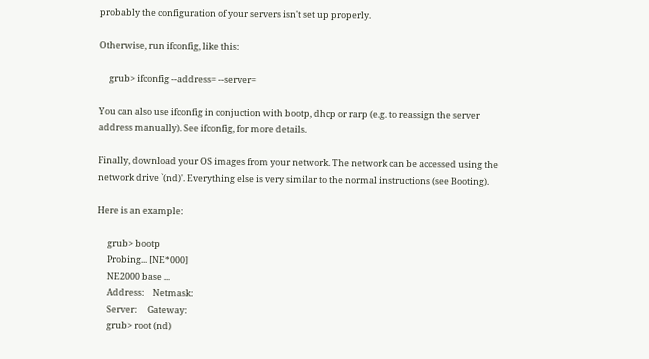probably the configuration of your servers isn't set up properly.

Otherwise, run ifconfig, like this:

     grub> ifconfig --address= --server=

You can also use ifconfig in conjuction with bootp, dhcp or rarp (e.g. to reassign the server address manually). See ifconfig, for more details.

Finally, download your OS images from your network. The network can be accessed using the network drive `(nd)'. Everything else is very similar to the normal instructions (see Booting).

Here is an example:

     grub> bootp
     Probing... [NE*000]
     NE2000 base ...
     Address:    Netmask:
     Server:     Gateway:
     grub> root (nd)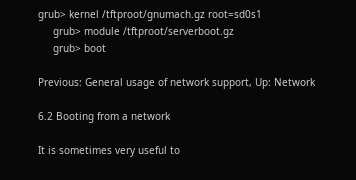grub> kernel /tftproot/gnumach.gz root=sd0s1
     grub> module /tftproot/serverboot.gz
     grub> boot

Previous: General usage of network support, Up: Network

6.2 Booting from a network

It is sometimes very useful to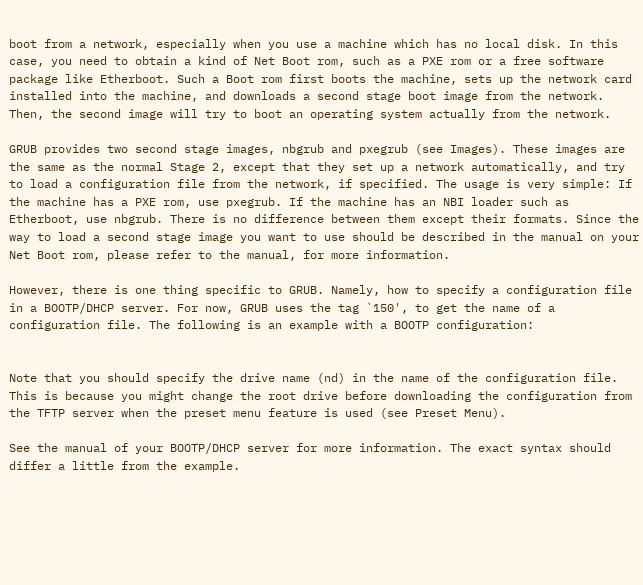boot from a network, especially when you use a machine which has no local disk. In this case, you need to obtain a kind of Net Boot rom, such as a PXE rom or a free software package like Etherboot. Such a Boot rom first boots the machine, sets up the network card installed into the machine, and downloads a second stage boot image from the network. Then, the second image will try to boot an operating system actually from the network.

GRUB provides two second stage images, nbgrub and pxegrub (see Images). These images are the same as the normal Stage 2, except that they set up a network automatically, and try to load a configuration file from the network, if specified. The usage is very simple: If the machine has a PXE rom, use pxegrub. If the machine has an NBI loader such as Etherboot, use nbgrub. There is no difference between them except their formats. Since the way to load a second stage image you want to use should be described in the manual on your Net Boot rom, please refer to the manual, for more information.

However, there is one thing specific to GRUB. Namely, how to specify a configuration file in a BOOTP/DHCP server. For now, GRUB uses the tag `150', to get the name of a configuration file. The following is an example with a BOOTP configuration:


Note that you should specify the drive name (nd) in the name of the configuration file. This is because you might change the root drive before downloading the configuration from the TFTP server when the preset menu feature is used (see Preset Menu).

See the manual of your BOOTP/DHCP server for more information. The exact syntax should differ a little from the example.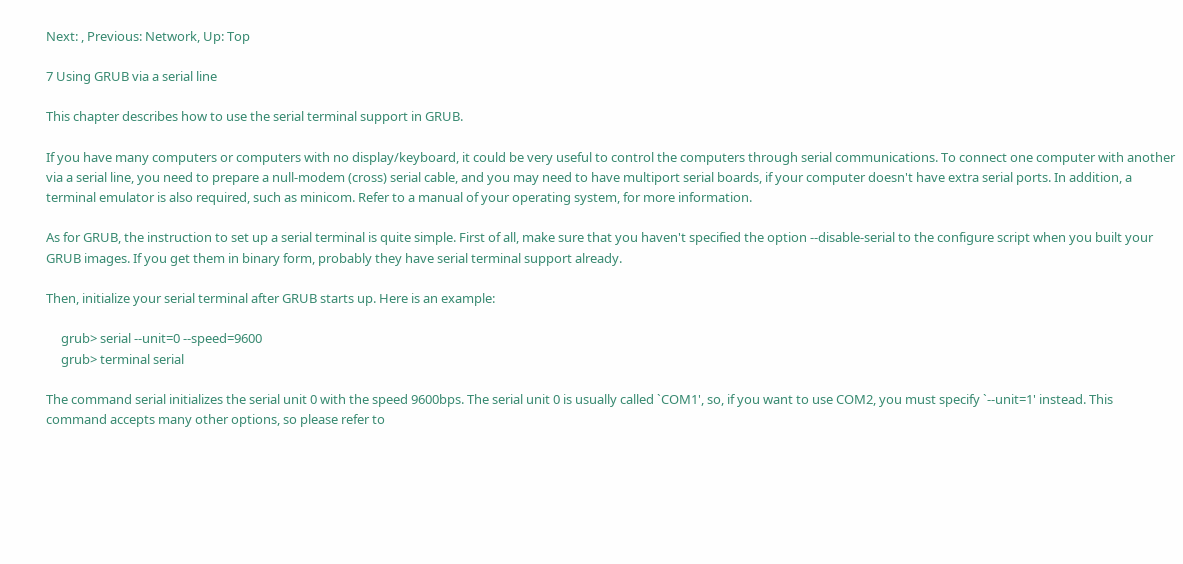Next: , Previous: Network, Up: Top

7 Using GRUB via a serial line

This chapter describes how to use the serial terminal support in GRUB.

If you have many computers or computers with no display/keyboard, it could be very useful to control the computers through serial communications. To connect one computer with another via a serial line, you need to prepare a null-modem (cross) serial cable, and you may need to have multiport serial boards, if your computer doesn't have extra serial ports. In addition, a terminal emulator is also required, such as minicom. Refer to a manual of your operating system, for more information.

As for GRUB, the instruction to set up a serial terminal is quite simple. First of all, make sure that you haven't specified the option --disable-serial to the configure script when you built your GRUB images. If you get them in binary form, probably they have serial terminal support already.

Then, initialize your serial terminal after GRUB starts up. Here is an example:

     grub> serial --unit=0 --speed=9600
     grub> terminal serial

The command serial initializes the serial unit 0 with the speed 9600bps. The serial unit 0 is usually called `COM1', so, if you want to use COM2, you must specify `--unit=1' instead. This command accepts many other options, so please refer to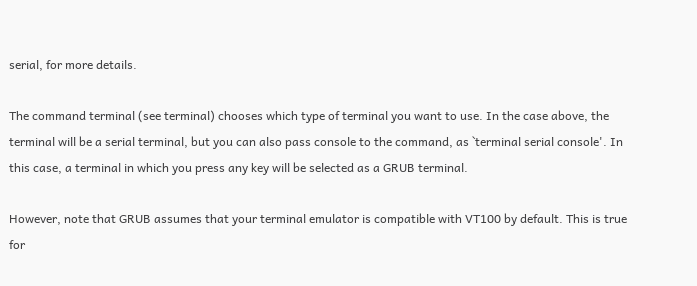serial, for more details.

The command terminal (see terminal) chooses which type of terminal you want to use. In the case above, the terminal will be a serial terminal, but you can also pass console to the command, as `terminal serial console'. In this case, a terminal in which you press any key will be selected as a GRUB terminal.

However, note that GRUB assumes that your terminal emulator is compatible with VT100 by default. This is true for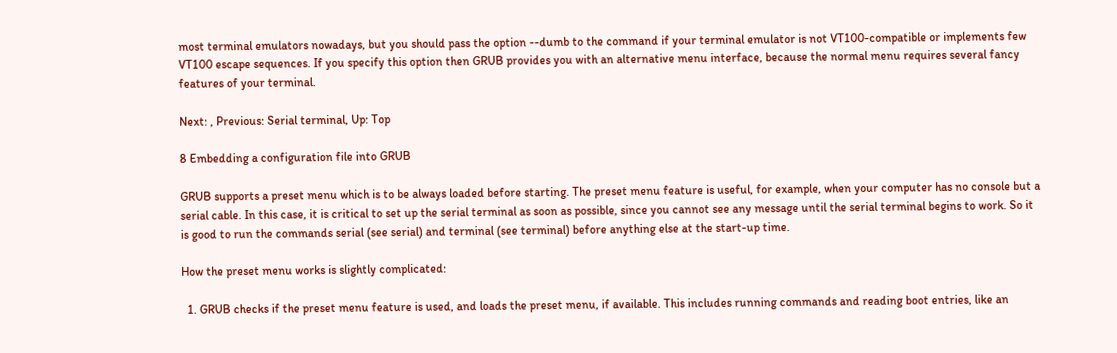most terminal emulators nowadays, but you should pass the option --dumb to the command if your terminal emulator is not VT100-compatible or implements few VT100 escape sequences. If you specify this option then GRUB provides you with an alternative menu interface, because the normal menu requires several fancy features of your terminal.

Next: , Previous: Serial terminal, Up: Top

8 Embedding a configuration file into GRUB

GRUB supports a preset menu which is to be always loaded before starting. The preset menu feature is useful, for example, when your computer has no console but a serial cable. In this case, it is critical to set up the serial terminal as soon as possible, since you cannot see any message until the serial terminal begins to work. So it is good to run the commands serial (see serial) and terminal (see terminal) before anything else at the start-up time.

How the preset menu works is slightly complicated:

  1. GRUB checks if the preset menu feature is used, and loads the preset menu, if available. This includes running commands and reading boot entries, like an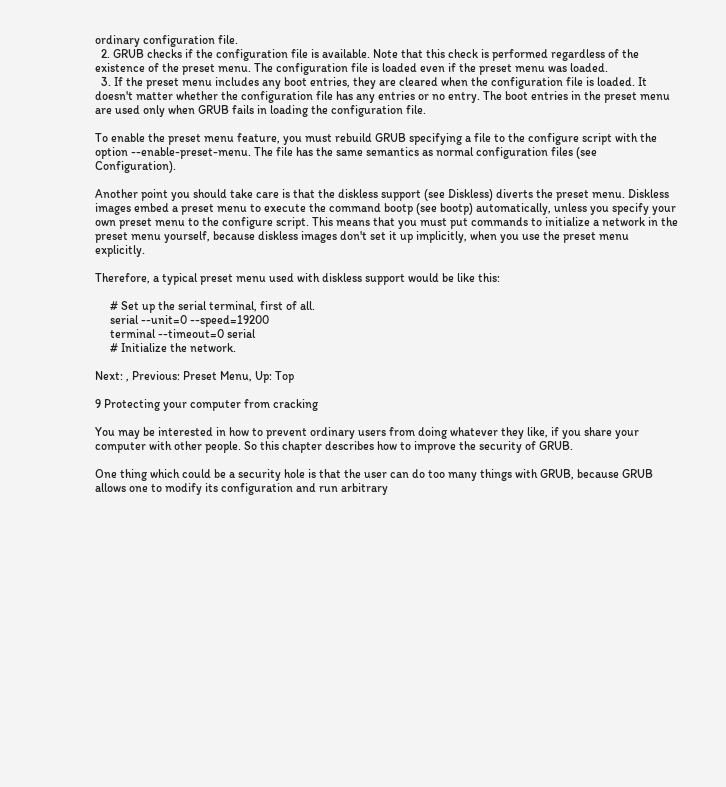ordinary configuration file.
  2. GRUB checks if the configuration file is available. Note that this check is performed regardless of the existence of the preset menu. The configuration file is loaded even if the preset menu was loaded.
  3. If the preset menu includes any boot entries, they are cleared when the configuration file is loaded. It doesn't matter whether the configuration file has any entries or no entry. The boot entries in the preset menu are used only when GRUB fails in loading the configuration file.

To enable the preset menu feature, you must rebuild GRUB specifying a file to the configure script with the option --enable-preset-menu. The file has the same semantics as normal configuration files (see Configuration).

Another point you should take care is that the diskless support (see Diskless) diverts the preset menu. Diskless images embed a preset menu to execute the command bootp (see bootp) automatically, unless you specify your own preset menu to the configure script. This means that you must put commands to initialize a network in the preset menu yourself, because diskless images don't set it up implicitly, when you use the preset menu explicitly.

Therefore, a typical preset menu used with diskless support would be like this:

     # Set up the serial terminal, first of all.
     serial --unit=0 --speed=19200
     terminal --timeout=0 serial
     # Initialize the network.

Next: , Previous: Preset Menu, Up: Top

9 Protecting your computer from cracking

You may be interested in how to prevent ordinary users from doing whatever they like, if you share your computer with other people. So this chapter describes how to improve the security of GRUB.

One thing which could be a security hole is that the user can do too many things with GRUB, because GRUB allows one to modify its configuration and run arbitrary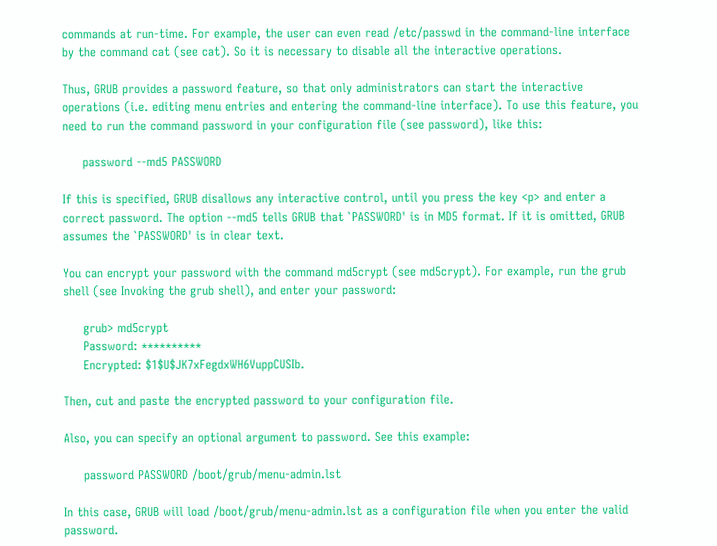commands at run-time. For example, the user can even read /etc/passwd in the command-line interface by the command cat (see cat). So it is necessary to disable all the interactive operations.

Thus, GRUB provides a password feature, so that only administrators can start the interactive operations (i.e. editing menu entries and entering the command-line interface). To use this feature, you need to run the command password in your configuration file (see password), like this:

     password --md5 PASSWORD

If this is specified, GRUB disallows any interactive control, until you press the key <p> and enter a correct password. The option --md5 tells GRUB that `PASSWORD' is in MD5 format. If it is omitted, GRUB assumes the `PASSWORD' is in clear text.

You can encrypt your password with the command md5crypt (see md5crypt). For example, run the grub shell (see Invoking the grub shell), and enter your password:

     grub> md5crypt
     Password: **********
     Encrypted: $1$U$JK7xFegdxWH6VuppCUSIb.

Then, cut and paste the encrypted password to your configuration file.

Also, you can specify an optional argument to password. See this example:

     password PASSWORD /boot/grub/menu-admin.lst

In this case, GRUB will load /boot/grub/menu-admin.lst as a configuration file when you enter the valid password.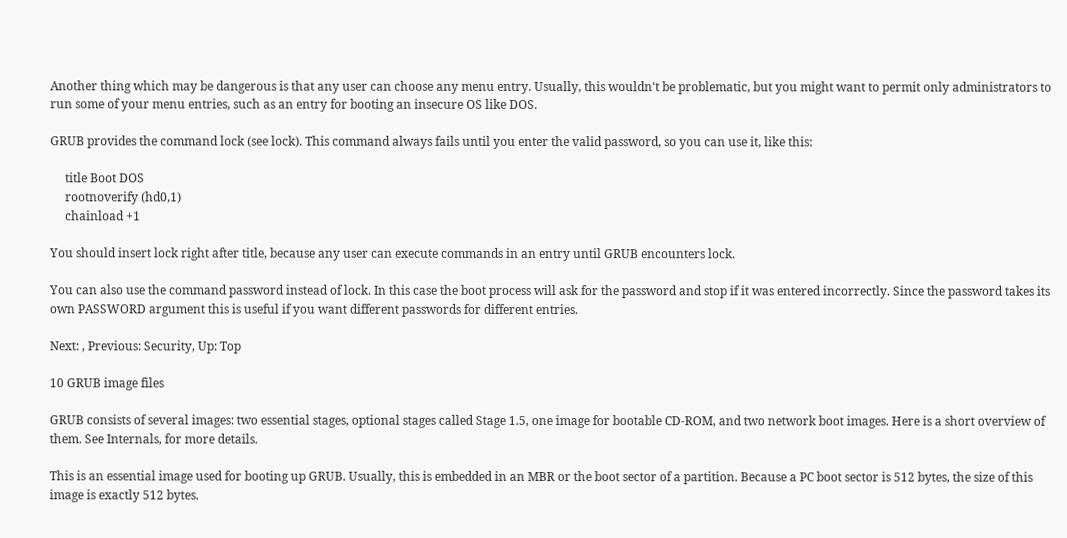Another thing which may be dangerous is that any user can choose any menu entry. Usually, this wouldn't be problematic, but you might want to permit only administrators to run some of your menu entries, such as an entry for booting an insecure OS like DOS.

GRUB provides the command lock (see lock). This command always fails until you enter the valid password, so you can use it, like this:

     title Boot DOS
     rootnoverify (hd0,1)
     chainload +1

You should insert lock right after title, because any user can execute commands in an entry until GRUB encounters lock.

You can also use the command password instead of lock. In this case the boot process will ask for the password and stop if it was entered incorrectly. Since the password takes its own PASSWORD argument this is useful if you want different passwords for different entries.

Next: , Previous: Security, Up: Top

10 GRUB image files

GRUB consists of several images: two essential stages, optional stages called Stage 1.5, one image for bootable CD-ROM, and two network boot images. Here is a short overview of them. See Internals, for more details.

This is an essential image used for booting up GRUB. Usually, this is embedded in an MBR or the boot sector of a partition. Because a PC boot sector is 512 bytes, the size of this image is exactly 512 bytes.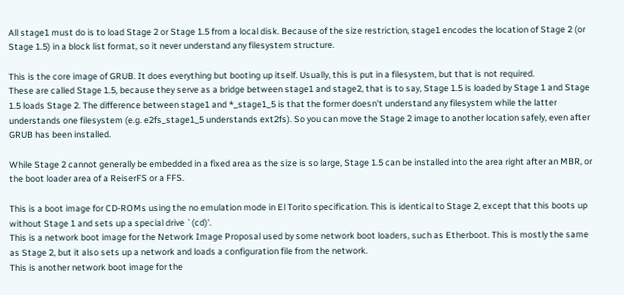All stage1 must do is to load Stage 2 or Stage 1.5 from a local disk. Because of the size restriction, stage1 encodes the location of Stage 2 (or Stage 1.5) in a block list format, so it never understand any filesystem structure.

This is the core image of GRUB. It does everything but booting up itself. Usually, this is put in a filesystem, but that is not required.
These are called Stage 1.5, because they serve as a bridge between stage1 and stage2, that is to say, Stage 1.5 is loaded by Stage 1 and Stage 1.5 loads Stage 2. The difference between stage1 and *_stage1_5 is that the former doesn't understand any filesystem while the latter understands one filesystem (e.g. e2fs_stage1_5 understands ext2fs). So you can move the Stage 2 image to another location safely, even after GRUB has been installed.

While Stage 2 cannot generally be embedded in a fixed area as the size is so large, Stage 1.5 can be installed into the area right after an MBR, or the boot loader area of a ReiserFS or a FFS.

This is a boot image for CD-ROMs using the no emulation mode in El Torito specification. This is identical to Stage 2, except that this boots up without Stage 1 and sets up a special drive `(cd)'.
This is a network boot image for the Network Image Proposal used by some network boot loaders, such as Etherboot. This is mostly the same as Stage 2, but it also sets up a network and loads a configuration file from the network.
This is another network boot image for the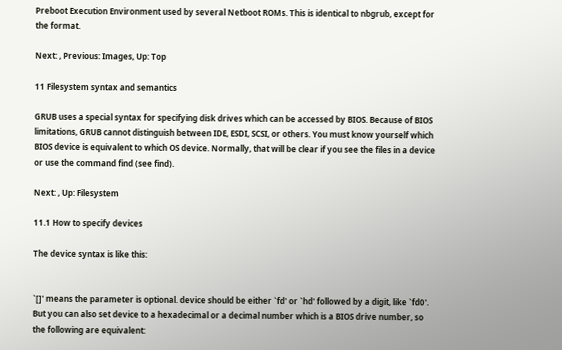Preboot Execution Environment used by several Netboot ROMs. This is identical to nbgrub, except for the format.

Next: , Previous: Images, Up: Top

11 Filesystem syntax and semantics

GRUB uses a special syntax for specifying disk drives which can be accessed by BIOS. Because of BIOS limitations, GRUB cannot distinguish between IDE, ESDI, SCSI, or others. You must know yourself which BIOS device is equivalent to which OS device. Normally, that will be clear if you see the files in a device or use the command find (see find).

Next: , Up: Filesystem

11.1 How to specify devices

The device syntax is like this:


`[]' means the parameter is optional. device should be either `fd' or `hd' followed by a digit, like `fd0'. But you can also set device to a hexadecimal or a decimal number which is a BIOS drive number, so the following are equivalent: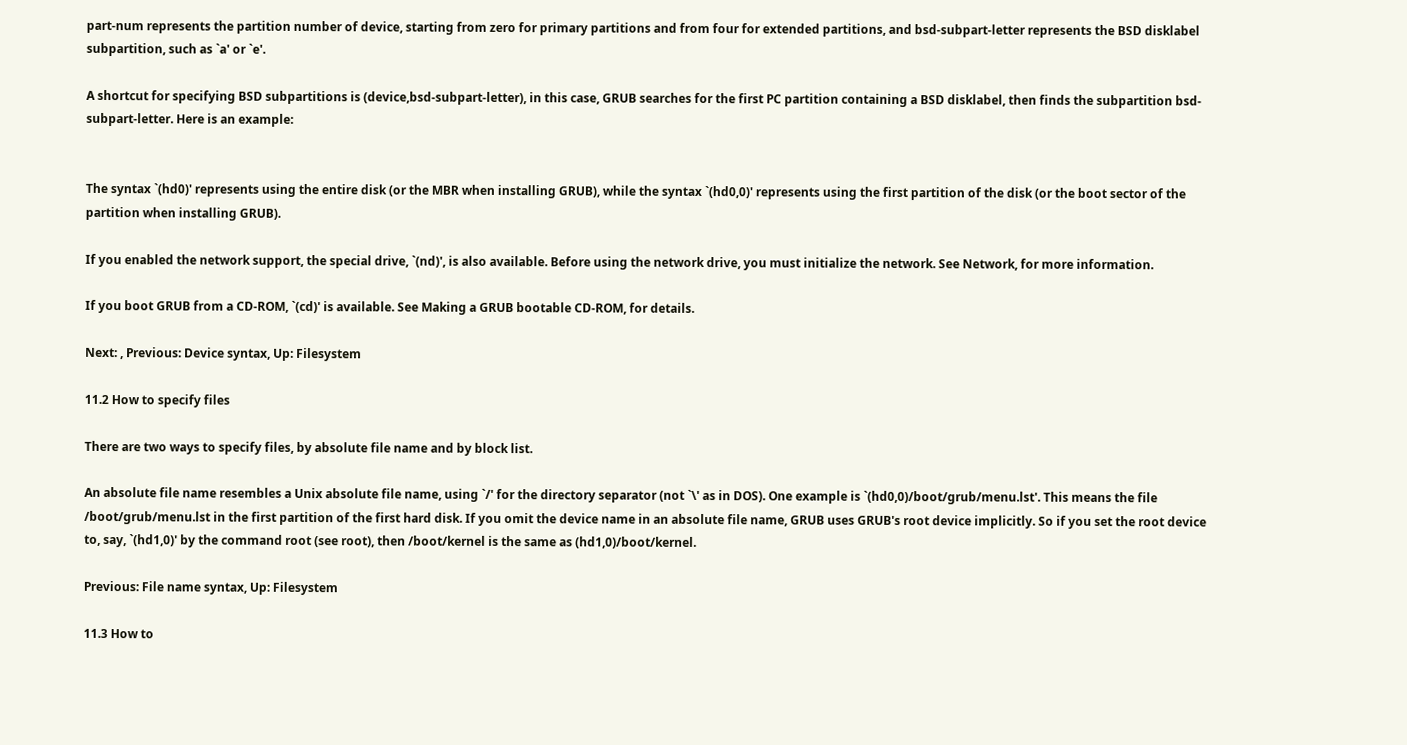part-num represents the partition number of device, starting from zero for primary partitions and from four for extended partitions, and bsd-subpart-letter represents the BSD disklabel subpartition, such as `a' or `e'.

A shortcut for specifying BSD subpartitions is (device,bsd-subpart-letter), in this case, GRUB searches for the first PC partition containing a BSD disklabel, then finds the subpartition bsd-subpart-letter. Here is an example:


The syntax `(hd0)' represents using the entire disk (or the MBR when installing GRUB), while the syntax `(hd0,0)' represents using the first partition of the disk (or the boot sector of the partition when installing GRUB).

If you enabled the network support, the special drive, `(nd)', is also available. Before using the network drive, you must initialize the network. See Network, for more information.

If you boot GRUB from a CD-ROM, `(cd)' is available. See Making a GRUB bootable CD-ROM, for details.

Next: , Previous: Device syntax, Up: Filesystem

11.2 How to specify files

There are two ways to specify files, by absolute file name and by block list.

An absolute file name resembles a Unix absolute file name, using `/' for the directory separator (not `\' as in DOS). One example is `(hd0,0)/boot/grub/menu.lst'. This means the file /boot/grub/menu.lst in the first partition of the first hard disk. If you omit the device name in an absolute file name, GRUB uses GRUB's root device implicitly. So if you set the root device to, say, `(hd1,0)' by the command root (see root), then /boot/kernel is the same as (hd1,0)/boot/kernel.

Previous: File name syntax, Up: Filesystem

11.3 How to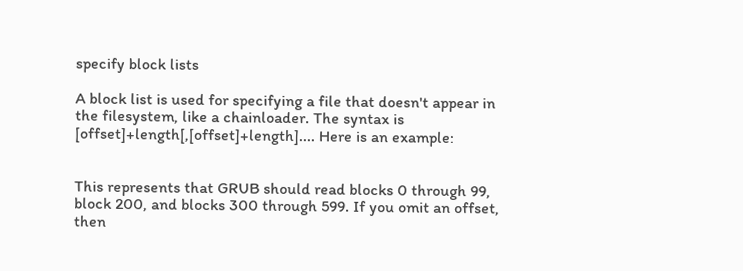specify block lists

A block list is used for specifying a file that doesn't appear in the filesystem, like a chainloader. The syntax is [offset]+length[,[offset]+length].... Here is an example:


This represents that GRUB should read blocks 0 through 99, block 200, and blocks 300 through 599. If you omit an offset, then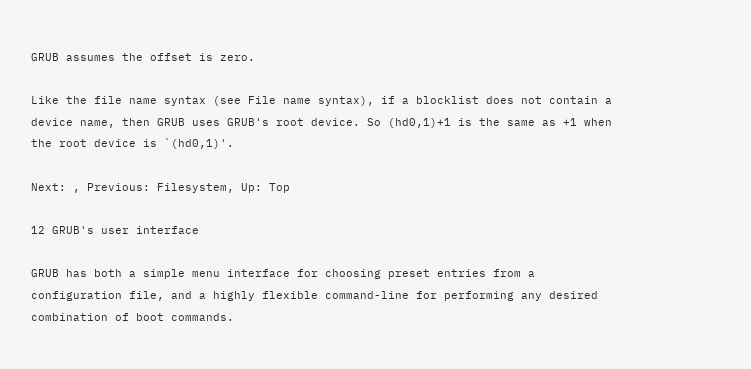GRUB assumes the offset is zero.

Like the file name syntax (see File name syntax), if a blocklist does not contain a device name, then GRUB uses GRUB's root device. So (hd0,1)+1 is the same as +1 when the root device is `(hd0,1)'.

Next: , Previous: Filesystem, Up: Top

12 GRUB's user interface

GRUB has both a simple menu interface for choosing preset entries from a configuration file, and a highly flexible command-line for performing any desired combination of boot commands.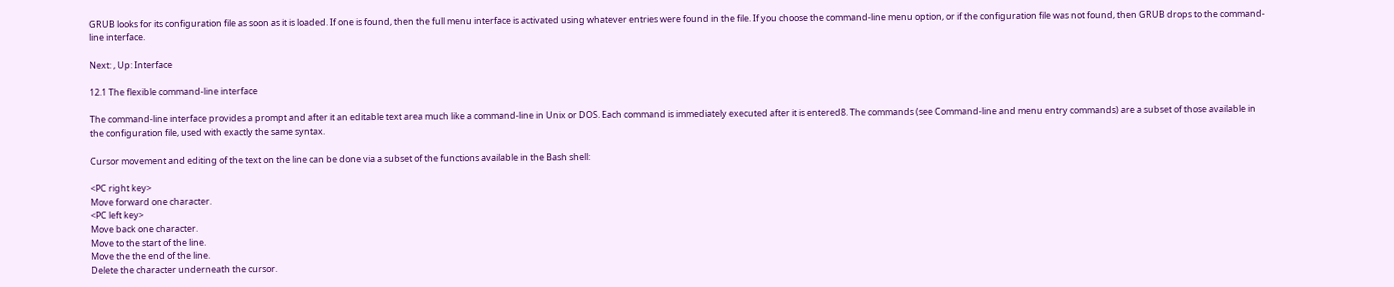GRUB looks for its configuration file as soon as it is loaded. If one is found, then the full menu interface is activated using whatever entries were found in the file. If you choose the command-line menu option, or if the configuration file was not found, then GRUB drops to the command-line interface.

Next: , Up: Interface

12.1 The flexible command-line interface

The command-line interface provides a prompt and after it an editable text area much like a command-line in Unix or DOS. Each command is immediately executed after it is entered8. The commands (see Command-line and menu entry commands) are a subset of those available in the configuration file, used with exactly the same syntax.

Cursor movement and editing of the text on the line can be done via a subset of the functions available in the Bash shell:

<PC right key>
Move forward one character.
<PC left key>
Move back one character.
Move to the start of the line.
Move the the end of the line.
Delete the character underneath the cursor.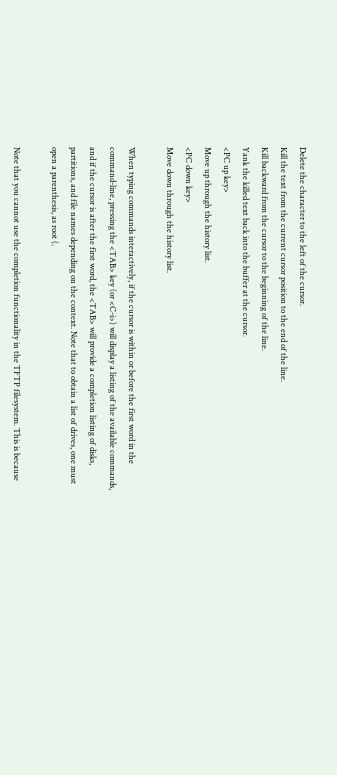Delete the character to the left of the cursor.
Kill the text from the current cursor position to the end of the line.
Kill backward from the cursor to the beginning of the line.
Yank the killed text back into the buffer at the cursor.
<PC up key>
Move up through the history list.
<PC down key>
Move down through the history list.

When typing commands interactively, if the cursor is within or before the first word in the command-line, pressing the <TAB> key (or <C-i>) will display a listing of the available commands, and if the cursor is after the first word, the <TAB> will provide a completion listing of disks, partitions, and file names depending on the context. Note that to obtain a list of drives, one must open a parenthesis, as root (.

Note that you cannot use the completion functionality in the TFTP filesystem. This is because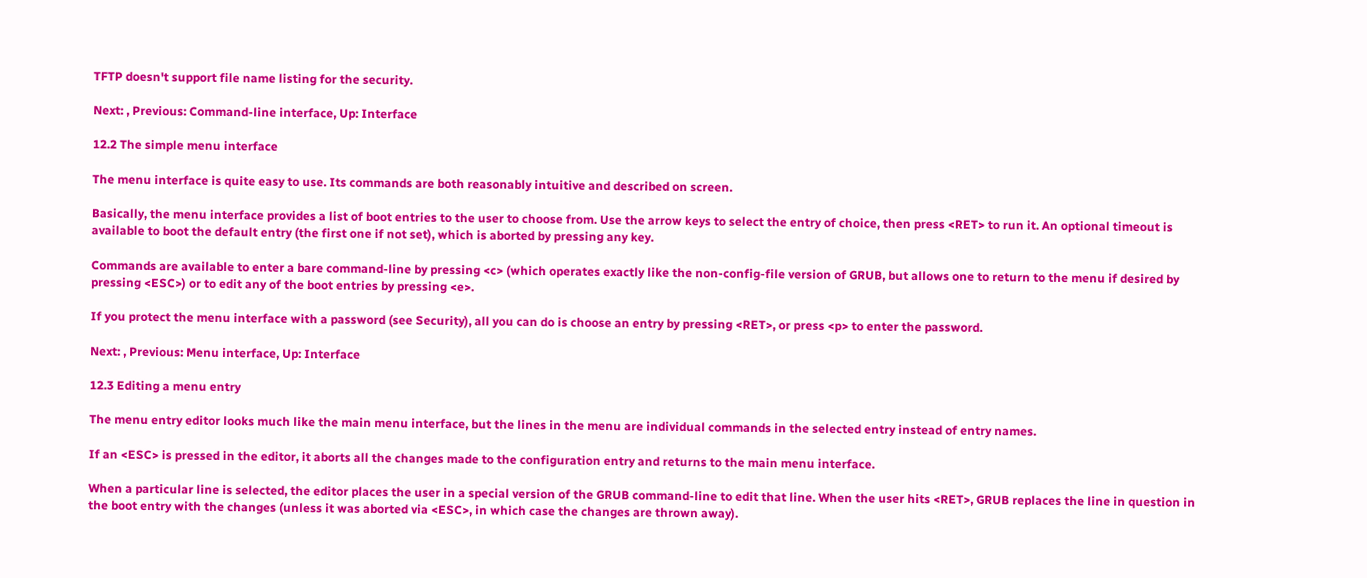TFTP doesn't support file name listing for the security.

Next: , Previous: Command-line interface, Up: Interface

12.2 The simple menu interface

The menu interface is quite easy to use. Its commands are both reasonably intuitive and described on screen.

Basically, the menu interface provides a list of boot entries to the user to choose from. Use the arrow keys to select the entry of choice, then press <RET> to run it. An optional timeout is available to boot the default entry (the first one if not set), which is aborted by pressing any key.

Commands are available to enter a bare command-line by pressing <c> (which operates exactly like the non-config-file version of GRUB, but allows one to return to the menu if desired by pressing <ESC>) or to edit any of the boot entries by pressing <e>.

If you protect the menu interface with a password (see Security), all you can do is choose an entry by pressing <RET>, or press <p> to enter the password.

Next: , Previous: Menu interface, Up: Interface

12.3 Editing a menu entry

The menu entry editor looks much like the main menu interface, but the lines in the menu are individual commands in the selected entry instead of entry names.

If an <ESC> is pressed in the editor, it aborts all the changes made to the configuration entry and returns to the main menu interface.

When a particular line is selected, the editor places the user in a special version of the GRUB command-line to edit that line. When the user hits <RET>, GRUB replaces the line in question in the boot entry with the changes (unless it was aborted via <ESC>, in which case the changes are thrown away).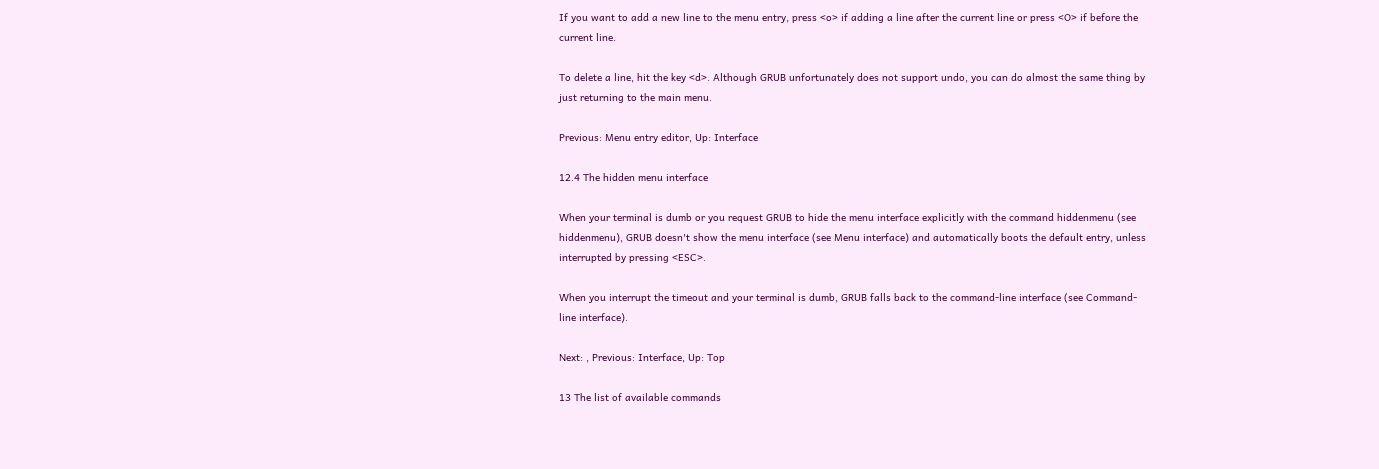If you want to add a new line to the menu entry, press <o> if adding a line after the current line or press <O> if before the current line.

To delete a line, hit the key <d>. Although GRUB unfortunately does not support undo, you can do almost the same thing by just returning to the main menu.

Previous: Menu entry editor, Up: Interface

12.4 The hidden menu interface

When your terminal is dumb or you request GRUB to hide the menu interface explicitly with the command hiddenmenu (see hiddenmenu), GRUB doesn't show the menu interface (see Menu interface) and automatically boots the default entry, unless interrupted by pressing <ESC>.

When you interrupt the timeout and your terminal is dumb, GRUB falls back to the command-line interface (see Command-line interface).

Next: , Previous: Interface, Up: Top

13 The list of available commands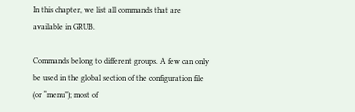In this chapter, we list all commands that are available in GRUB.

Commands belong to different groups. A few can only be used in the global section of the configuration file (or “menu”); most of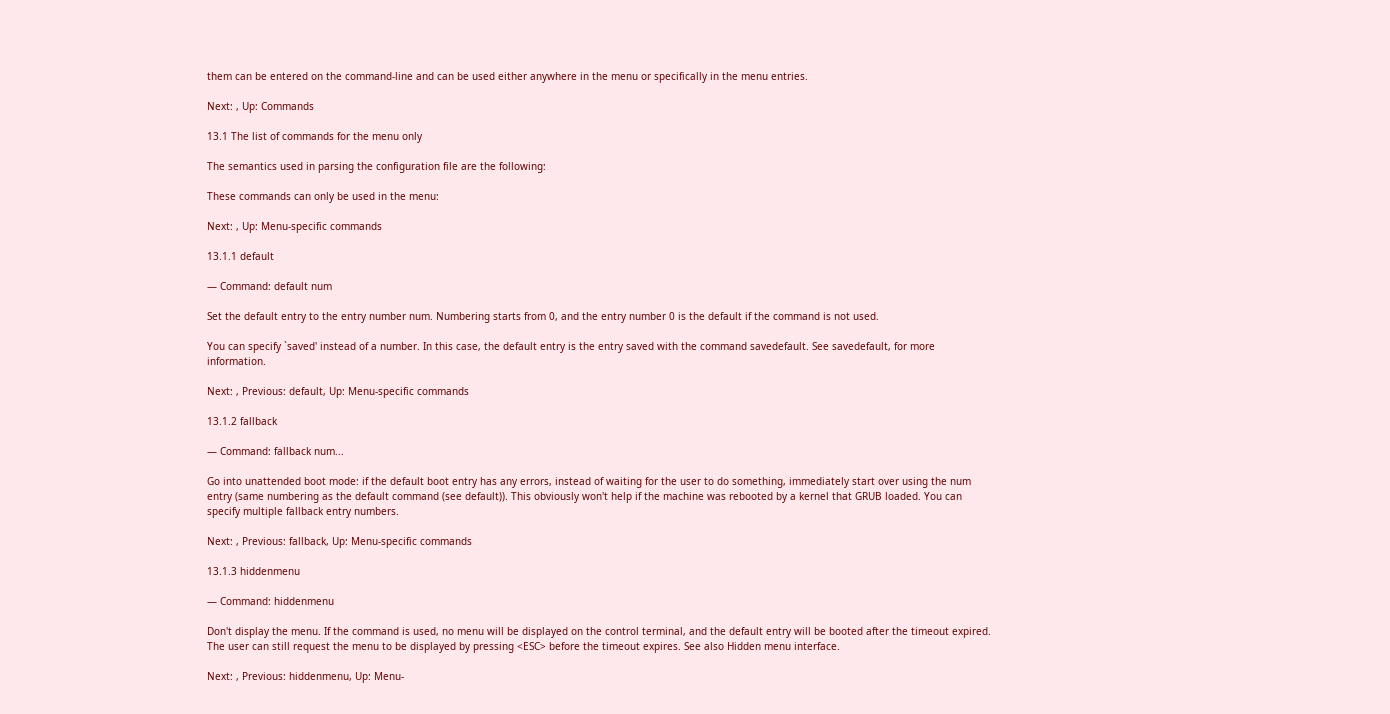them can be entered on the command-line and can be used either anywhere in the menu or specifically in the menu entries.

Next: , Up: Commands

13.1 The list of commands for the menu only

The semantics used in parsing the configuration file are the following:

These commands can only be used in the menu:

Next: , Up: Menu-specific commands

13.1.1 default

— Command: default num

Set the default entry to the entry number num. Numbering starts from 0, and the entry number 0 is the default if the command is not used.

You can specify `saved' instead of a number. In this case, the default entry is the entry saved with the command savedefault. See savedefault, for more information.

Next: , Previous: default, Up: Menu-specific commands

13.1.2 fallback

— Command: fallback num...

Go into unattended boot mode: if the default boot entry has any errors, instead of waiting for the user to do something, immediately start over using the num entry (same numbering as the default command (see default)). This obviously won't help if the machine was rebooted by a kernel that GRUB loaded. You can specify multiple fallback entry numbers.

Next: , Previous: fallback, Up: Menu-specific commands

13.1.3 hiddenmenu

— Command: hiddenmenu

Don't display the menu. If the command is used, no menu will be displayed on the control terminal, and the default entry will be booted after the timeout expired. The user can still request the menu to be displayed by pressing <ESC> before the timeout expires. See also Hidden menu interface.

Next: , Previous: hiddenmenu, Up: Menu-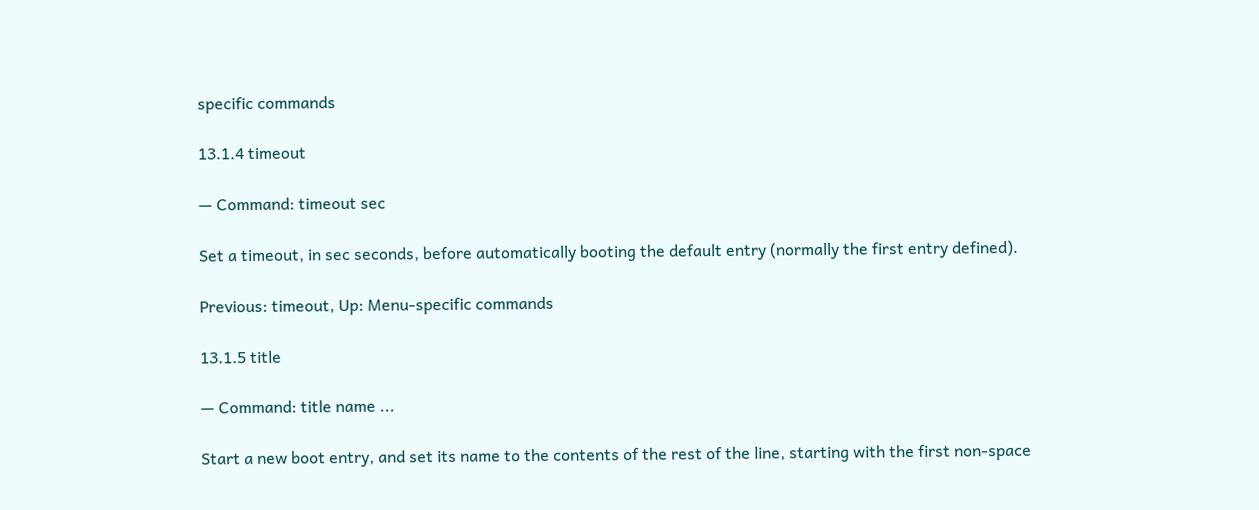specific commands

13.1.4 timeout

— Command: timeout sec

Set a timeout, in sec seconds, before automatically booting the default entry (normally the first entry defined).

Previous: timeout, Up: Menu-specific commands

13.1.5 title

— Command: title name ...

Start a new boot entry, and set its name to the contents of the rest of the line, starting with the first non-space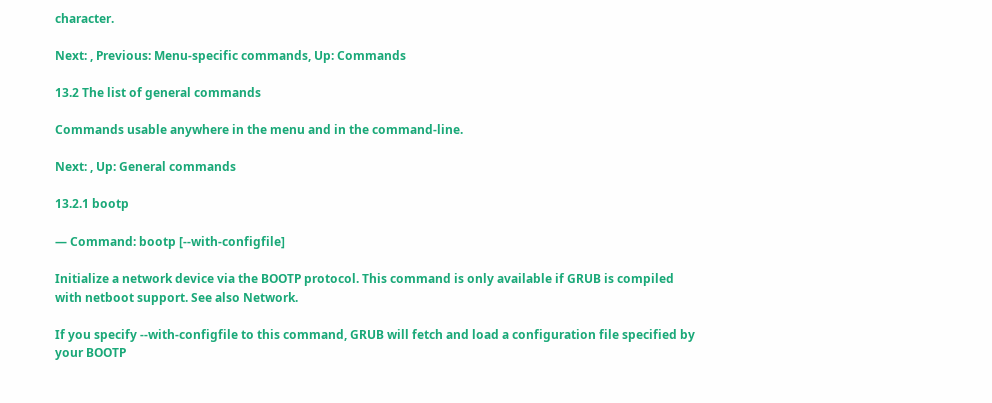character.

Next: , Previous: Menu-specific commands, Up: Commands

13.2 The list of general commands

Commands usable anywhere in the menu and in the command-line.

Next: , Up: General commands

13.2.1 bootp

— Command: bootp [--with-configfile]

Initialize a network device via the BOOTP protocol. This command is only available if GRUB is compiled with netboot support. See also Network.

If you specify --with-configfile to this command, GRUB will fetch and load a configuration file specified by your BOOTP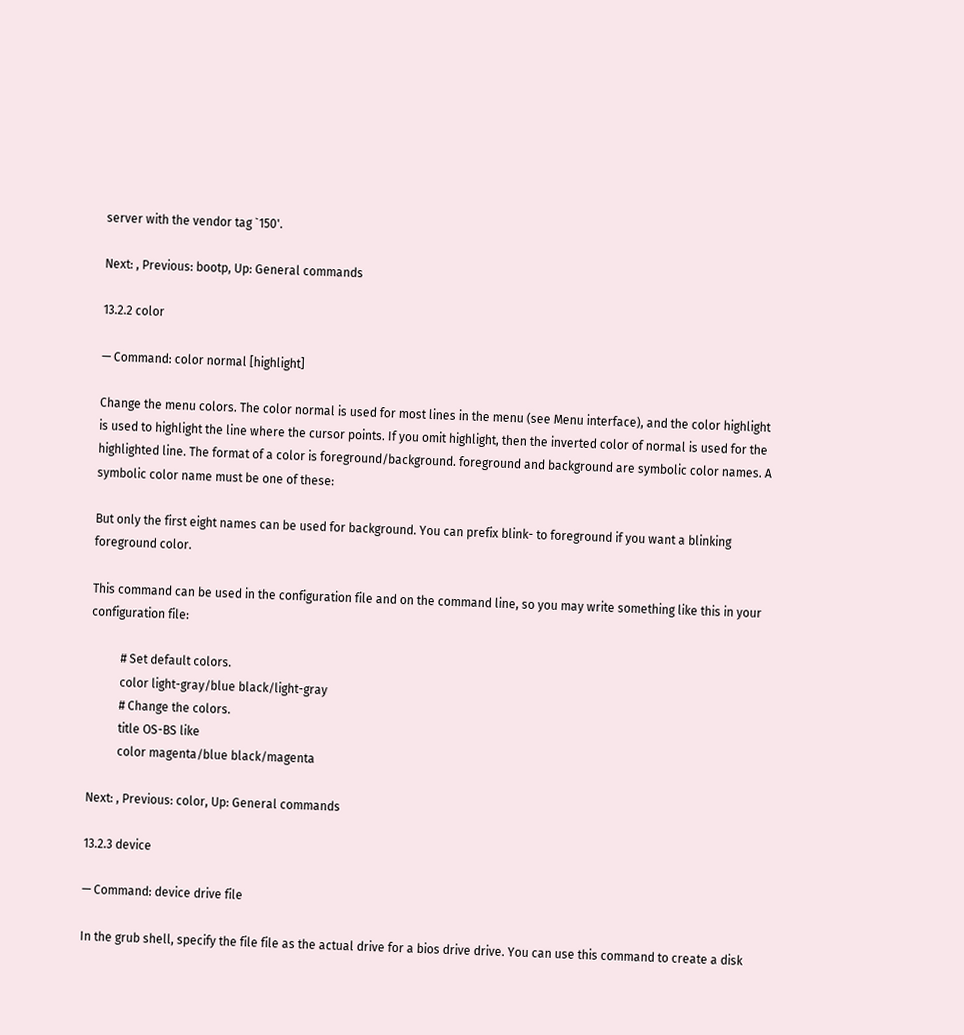server with the vendor tag `150'.

Next: , Previous: bootp, Up: General commands

13.2.2 color

— Command: color normal [highlight]

Change the menu colors. The color normal is used for most lines in the menu (see Menu interface), and the color highlight is used to highlight the line where the cursor points. If you omit highlight, then the inverted color of normal is used for the highlighted line. The format of a color is foreground/background. foreground and background are symbolic color names. A symbolic color name must be one of these:

But only the first eight names can be used for background. You can prefix blink- to foreground if you want a blinking foreground color.

This command can be used in the configuration file and on the command line, so you may write something like this in your configuration file:

          # Set default colors.
          color light-gray/blue black/light-gray
          # Change the colors.
          title OS-BS like
          color magenta/blue black/magenta

Next: , Previous: color, Up: General commands

13.2.3 device

— Command: device drive file

In the grub shell, specify the file file as the actual drive for a bios drive drive. You can use this command to create a disk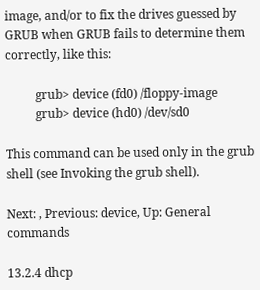image, and/or to fix the drives guessed by GRUB when GRUB fails to determine them correctly, like this:

          grub> device (fd0) /floppy-image
          grub> device (hd0) /dev/sd0

This command can be used only in the grub shell (see Invoking the grub shell).

Next: , Previous: device, Up: General commands

13.2.4 dhcp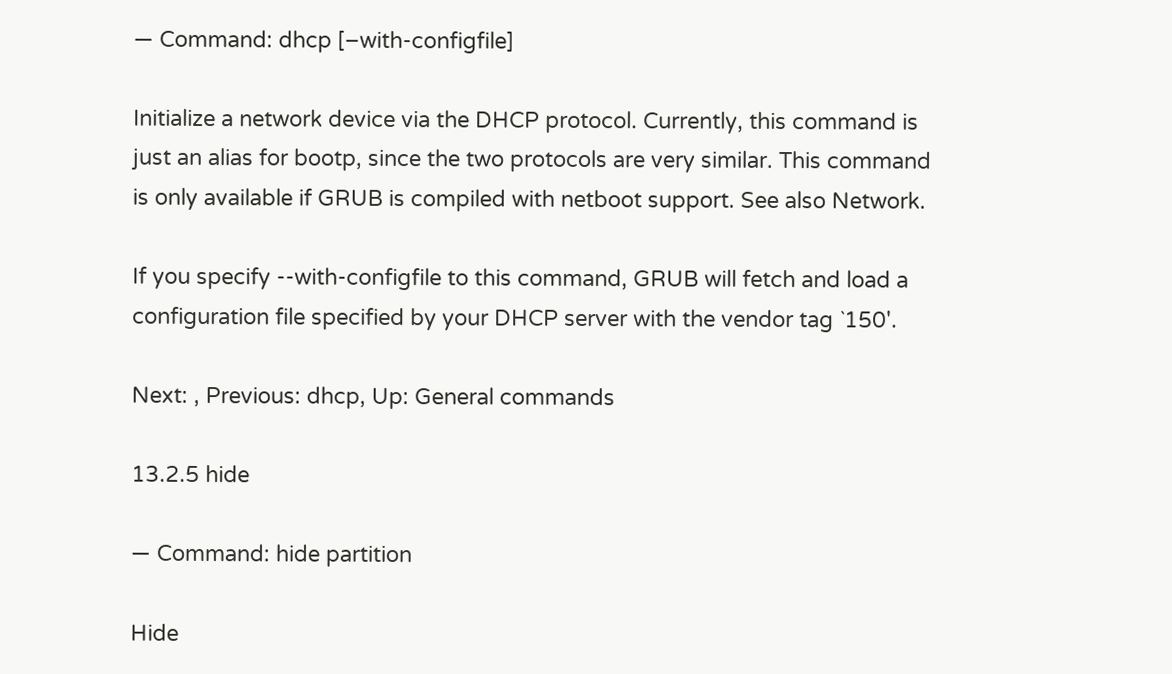— Command: dhcp [–with-configfile]

Initialize a network device via the DHCP protocol. Currently, this command is just an alias for bootp, since the two protocols are very similar. This command is only available if GRUB is compiled with netboot support. See also Network.

If you specify --with-configfile to this command, GRUB will fetch and load a configuration file specified by your DHCP server with the vendor tag `150'.

Next: , Previous: dhcp, Up: General commands

13.2.5 hide

— Command: hide partition

Hide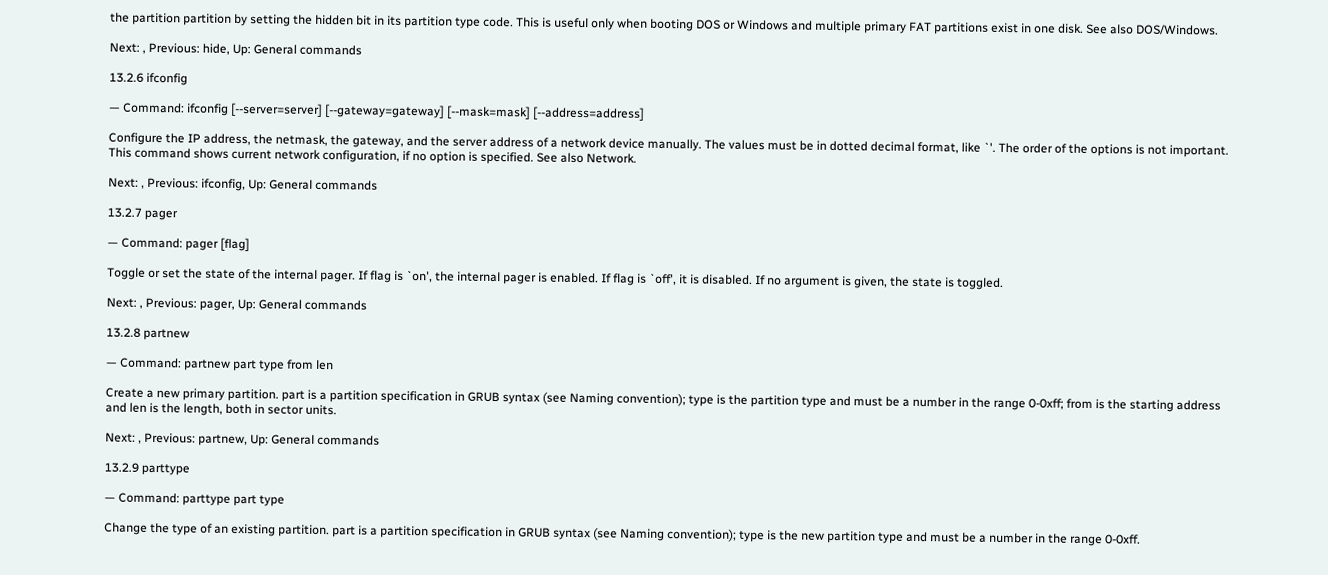the partition partition by setting the hidden bit in its partition type code. This is useful only when booting DOS or Windows and multiple primary FAT partitions exist in one disk. See also DOS/Windows.

Next: , Previous: hide, Up: General commands

13.2.6 ifconfig

— Command: ifconfig [--server=server] [--gateway=gateway] [--mask=mask] [--address=address]

Configure the IP address, the netmask, the gateway, and the server address of a network device manually. The values must be in dotted decimal format, like `'. The order of the options is not important. This command shows current network configuration, if no option is specified. See also Network.

Next: , Previous: ifconfig, Up: General commands

13.2.7 pager

— Command: pager [flag]

Toggle or set the state of the internal pager. If flag is `on', the internal pager is enabled. If flag is `off', it is disabled. If no argument is given, the state is toggled.

Next: , Previous: pager, Up: General commands

13.2.8 partnew

— Command: partnew part type from len

Create a new primary partition. part is a partition specification in GRUB syntax (see Naming convention); type is the partition type and must be a number in the range 0-0xff; from is the starting address and len is the length, both in sector units.

Next: , Previous: partnew, Up: General commands

13.2.9 parttype

— Command: parttype part type

Change the type of an existing partition. part is a partition specification in GRUB syntax (see Naming convention); type is the new partition type and must be a number in the range 0-0xff.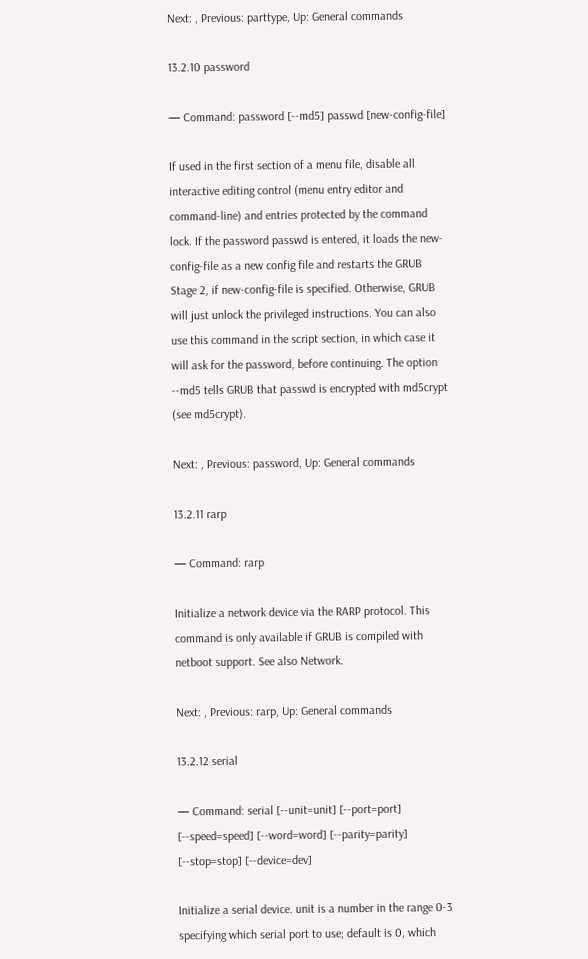Next: , Previous: parttype, Up: General commands

13.2.10 password

— Command: password [--md5] passwd [new-config-file]

If used in the first section of a menu file, disable all interactive editing control (menu entry editor and command-line) and entries protected by the command lock. If the password passwd is entered, it loads the new-config-file as a new config file and restarts the GRUB Stage 2, if new-config-file is specified. Otherwise, GRUB will just unlock the privileged instructions. You can also use this command in the script section, in which case it will ask for the password, before continuing. The option --md5 tells GRUB that passwd is encrypted with md5crypt (see md5crypt).

Next: , Previous: password, Up: General commands

13.2.11 rarp

— Command: rarp

Initialize a network device via the RARP protocol. This command is only available if GRUB is compiled with netboot support. See also Network.

Next: , Previous: rarp, Up: General commands

13.2.12 serial

— Command: serial [--unit=unit] [--port=port] [--speed=speed] [--word=word] [--parity=parity] [--stop=stop] [--device=dev]

Initialize a serial device. unit is a number in the range 0-3 specifying which serial port to use; default is 0, which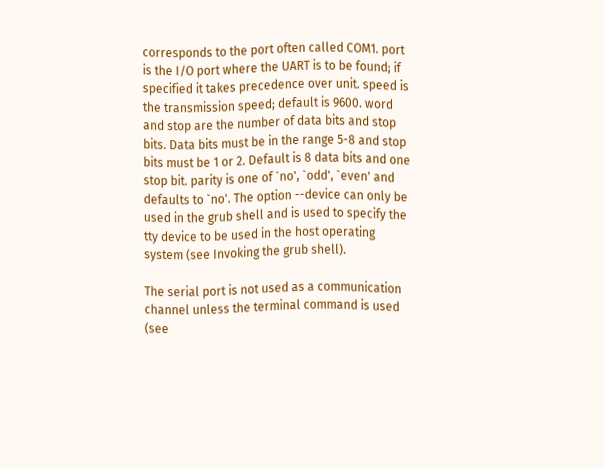corresponds to the port often called COM1. port is the I/O port where the UART is to be found; if specified it takes precedence over unit. speed is the transmission speed; default is 9600. word and stop are the number of data bits and stop bits. Data bits must be in the range 5-8 and stop bits must be 1 or 2. Default is 8 data bits and one stop bit. parity is one of `no', `odd', `even' and defaults to `no'. The option --device can only be used in the grub shell and is used to specify the tty device to be used in the host operating system (see Invoking the grub shell).

The serial port is not used as a communication channel unless the terminal command is used (see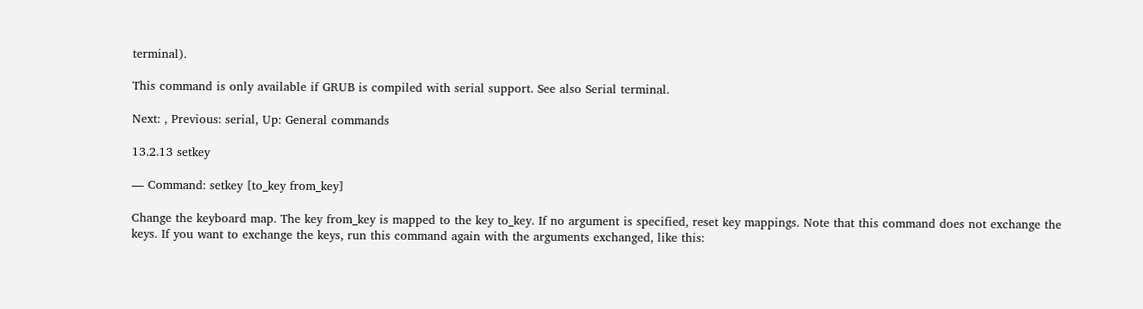terminal).

This command is only available if GRUB is compiled with serial support. See also Serial terminal.

Next: , Previous: serial, Up: General commands

13.2.13 setkey

— Command: setkey [to_key from_key]

Change the keyboard map. The key from_key is mapped to the key to_key. If no argument is specified, reset key mappings. Note that this command does not exchange the keys. If you want to exchange the keys, run this command again with the arguments exchanged, like this: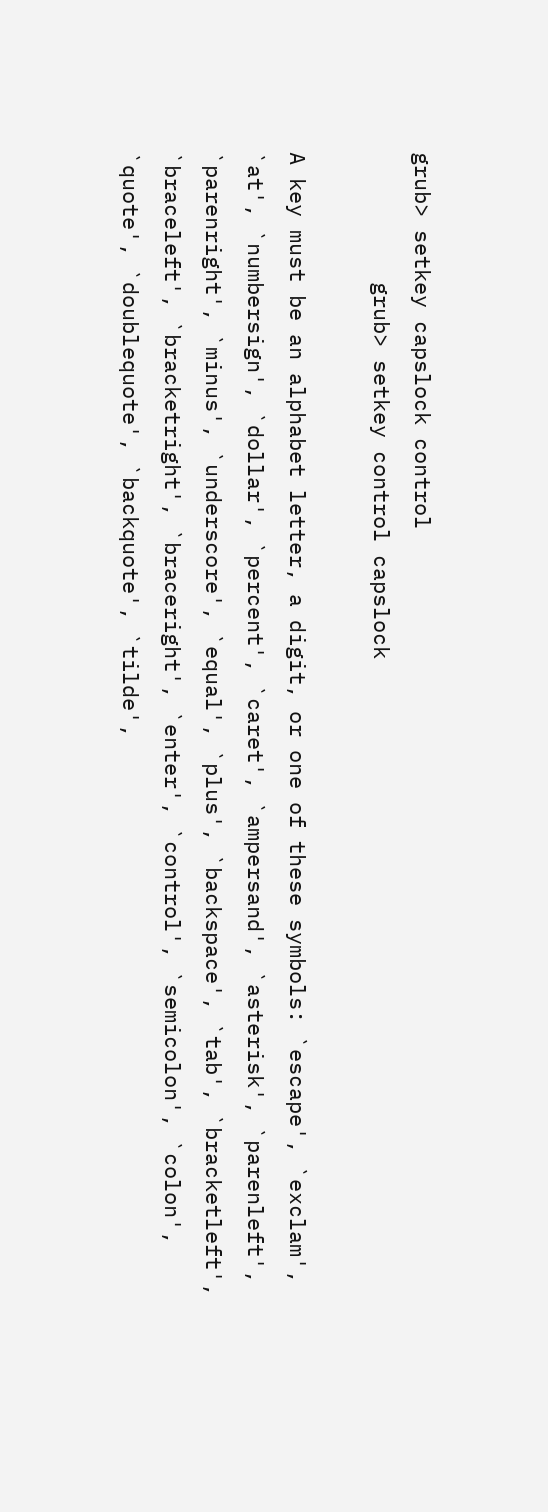grub> setkey capslock control
          grub> setkey control capslock

A key must be an alphabet letter, a digit, or one of these symbols: `escape', `exclam', `at', `numbersign', `dollar', `percent', `caret', `ampersand', `asterisk', `parenleft', `parenright', `minus', `underscore', `equal', `plus', `backspace', `tab', `bracketleft', `braceleft', `bracketright', `braceright', `enter', `control', `semicolon', `colon', `quote', `doublequote', `backquote', `tilde',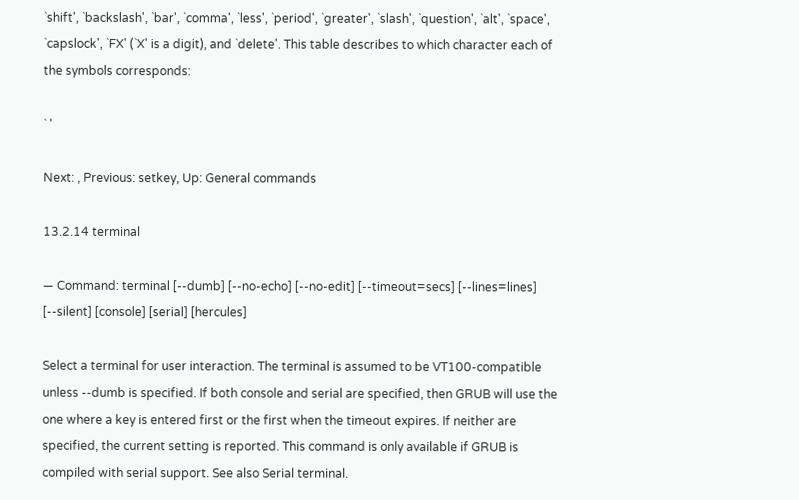`shift', `backslash', `bar', `comma', `less', `period', `greater', `slash', `question', `alt', `space', `capslock', `FX' (`X' is a digit), and `delete'. This table describes to which character each of the symbols corresponds:

` '

Next: , Previous: setkey, Up: General commands

13.2.14 terminal

— Command: terminal [--dumb] [--no-echo] [--no-edit] [--timeout=secs] [--lines=lines] [--silent] [console] [serial] [hercules]

Select a terminal for user interaction. The terminal is assumed to be VT100-compatible unless --dumb is specified. If both console and serial are specified, then GRUB will use the one where a key is entered first or the first when the timeout expires. If neither are specified, the current setting is reported. This command is only available if GRUB is compiled with serial support. See also Serial terminal.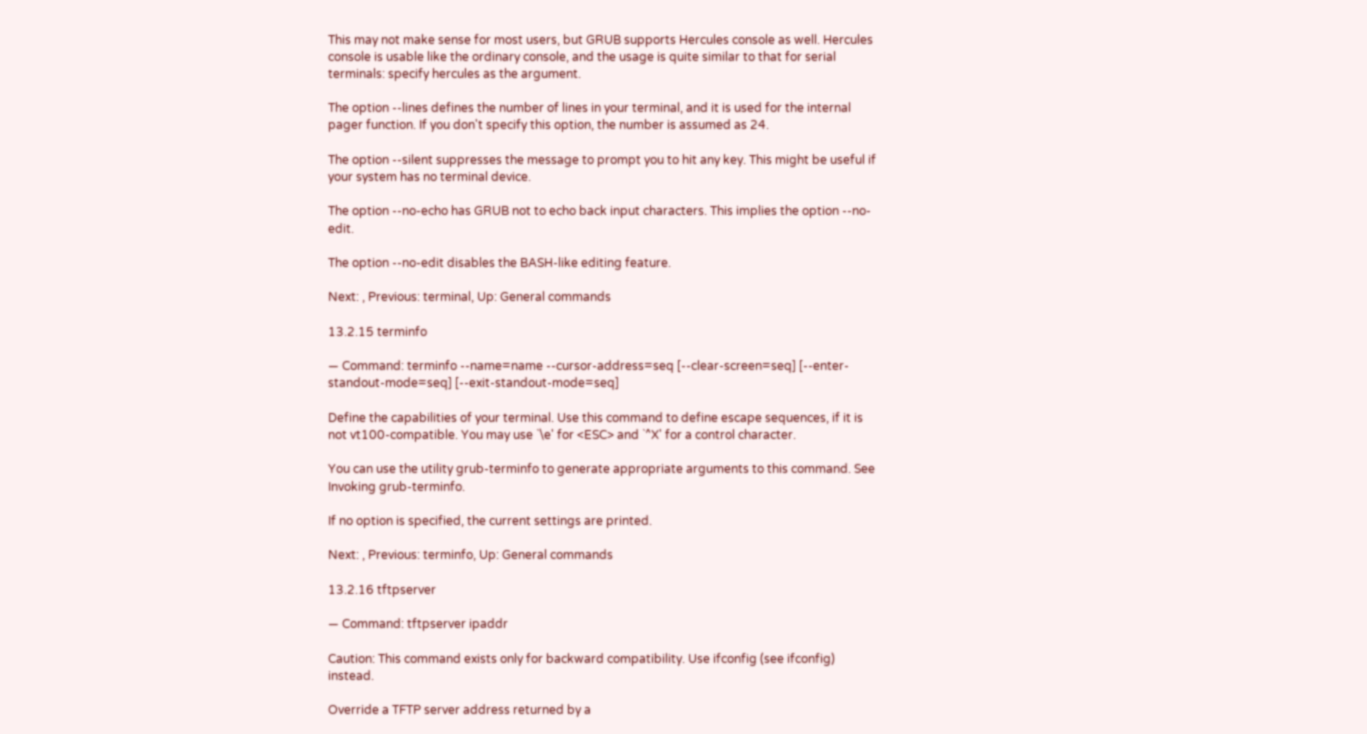This may not make sense for most users, but GRUB supports Hercules console as well. Hercules console is usable like the ordinary console, and the usage is quite similar to that for serial terminals: specify hercules as the argument.

The option --lines defines the number of lines in your terminal, and it is used for the internal pager function. If you don't specify this option, the number is assumed as 24.

The option --silent suppresses the message to prompt you to hit any key. This might be useful if your system has no terminal device.

The option --no-echo has GRUB not to echo back input characters. This implies the option --no-edit.

The option --no-edit disables the BASH-like editing feature.

Next: , Previous: terminal, Up: General commands

13.2.15 terminfo

— Command: terminfo --name=name --cursor-address=seq [--clear-screen=seq] [--enter-standout-mode=seq] [--exit-standout-mode=seq]

Define the capabilities of your terminal. Use this command to define escape sequences, if it is not vt100-compatible. You may use `\e' for <ESC> and `^X' for a control character.

You can use the utility grub-terminfo to generate appropriate arguments to this command. See Invoking grub-terminfo.

If no option is specified, the current settings are printed.

Next: , Previous: terminfo, Up: General commands

13.2.16 tftpserver

— Command: tftpserver ipaddr

Caution: This command exists only for backward compatibility. Use ifconfig (see ifconfig) instead.

Override a TFTP server address returned by a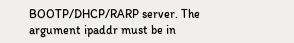BOOTP/DHCP/RARP server. The argument ipaddr must be in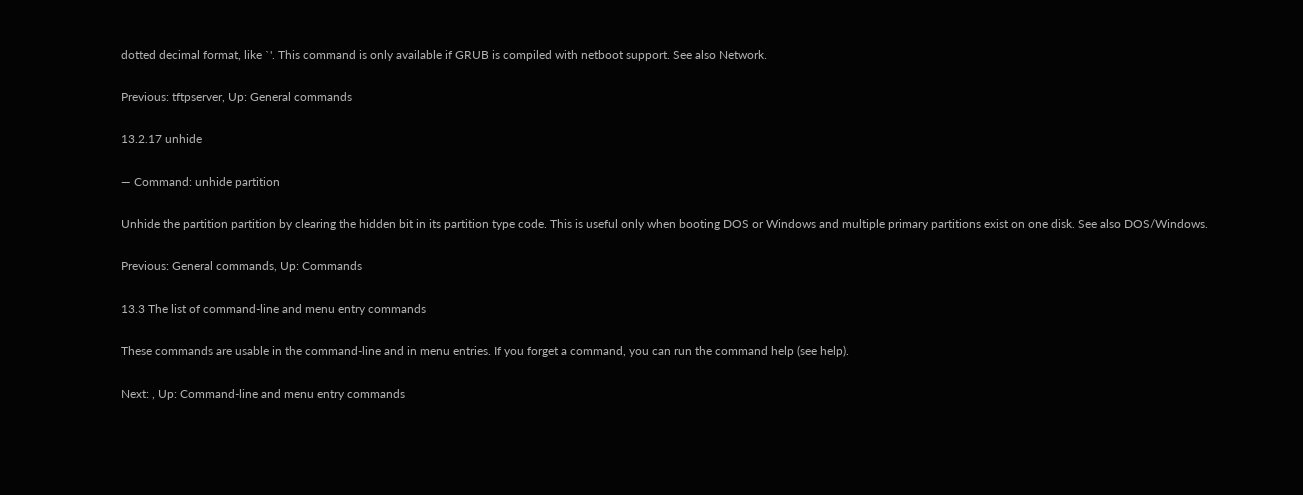dotted decimal format, like `'. This command is only available if GRUB is compiled with netboot support. See also Network.

Previous: tftpserver, Up: General commands

13.2.17 unhide

— Command: unhide partition

Unhide the partition partition by clearing the hidden bit in its partition type code. This is useful only when booting DOS or Windows and multiple primary partitions exist on one disk. See also DOS/Windows.

Previous: General commands, Up: Commands

13.3 The list of command-line and menu entry commands

These commands are usable in the command-line and in menu entries. If you forget a command, you can run the command help (see help).

Next: , Up: Command-line and menu entry commands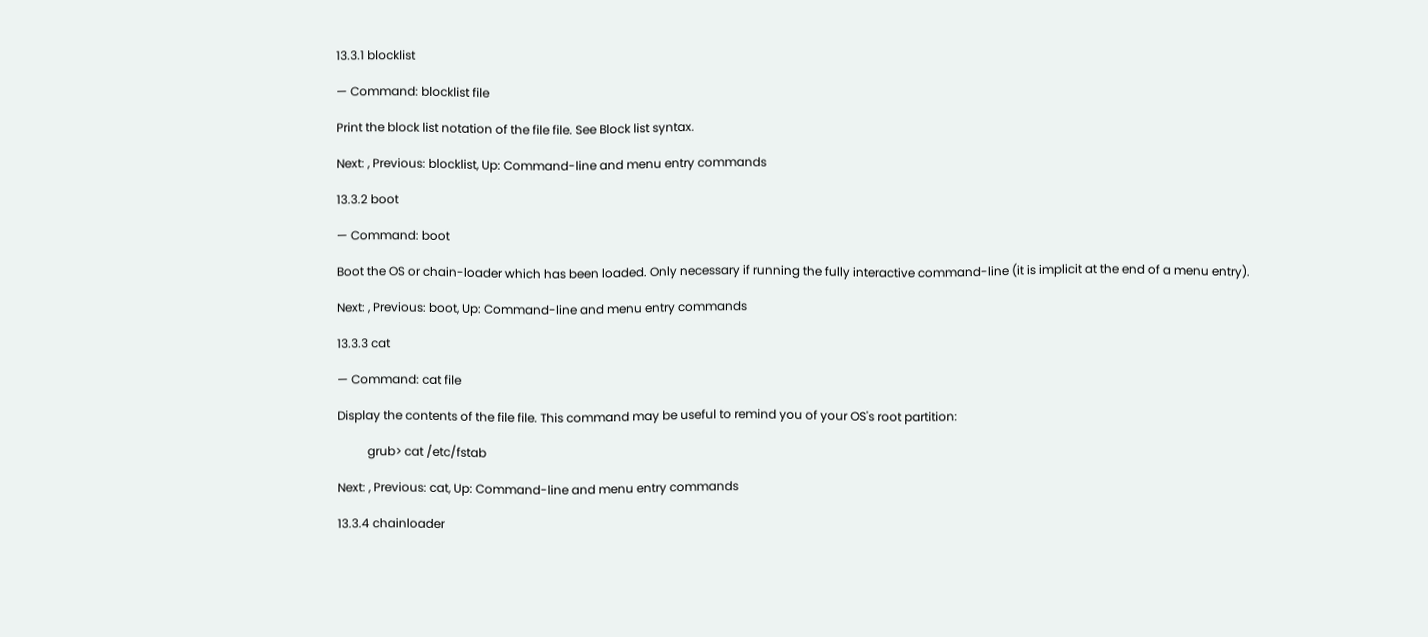13.3.1 blocklist

— Command: blocklist file

Print the block list notation of the file file. See Block list syntax.

Next: , Previous: blocklist, Up: Command-line and menu entry commands

13.3.2 boot

— Command: boot

Boot the OS or chain-loader which has been loaded. Only necessary if running the fully interactive command-line (it is implicit at the end of a menu entry).

Next: , Previous: boot, Up: Command-line and menu entry commands

13.3.3 cat

— Command: cat file

Display the contents of the file file. This command may be useful to remind you of your OS's root partition:

          grub> cat /etc/fstab

Next: , Previous: cat, Up: Command-line and menu entry commands

13.3.4 chainloader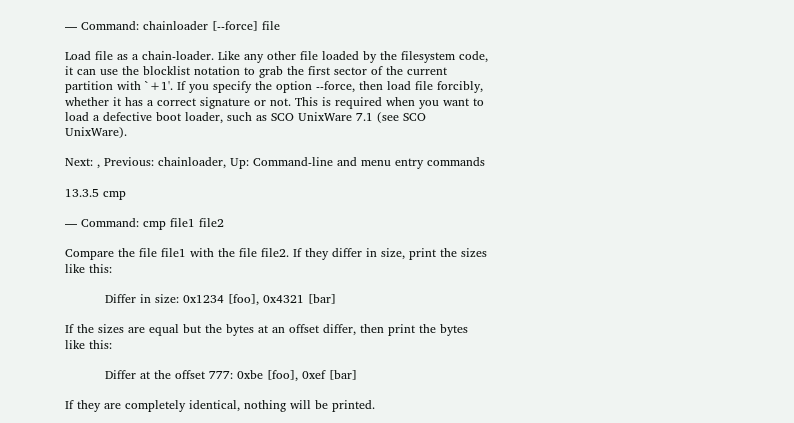— Command: chainloader [--force] file

Load file as a chain-loader. Like any other file loaded by the filesystem code, it can use the blocklist notation to grab the first sector of the current partition with `+1'. If you specify the option --force, then load file forcibly, whether it has a correct signature or not. This is required when you want to load a defective boot loader, such as SCO UnixWare 7.1 (see SCO UnixWare).

Next: , Previous: chainloader, Up: Command-line and menu entry commands

13.3.5 cmp

— Command: cmp file1 file2

Compare the file file1 with the file file2. If they differ in size, print the sizes like this:

          Differ in size: 0x1234 [foo], 0x4321 [bar]

If the sizes are equal but the bytes at an offset differ, then print the bytes like this:

          Differ at the offset 777: 0xbe [foo], 0xef [bar]

If they are completely identical, nothing will be printed.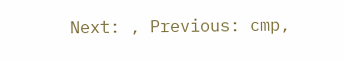Next: , Previous: cmp,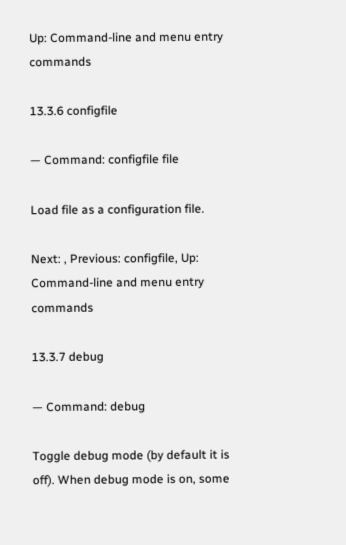Up: Command-line and menu entry commands

13.3.6 configfile

— Command: configfile file

Load file as a configuration file.

Next: , Previous: configfile, Up: Command-line and menu entry commands

13.3.7 debug

— Command: debug

Toggle debug mode (by default it is off). When debug mode is on, some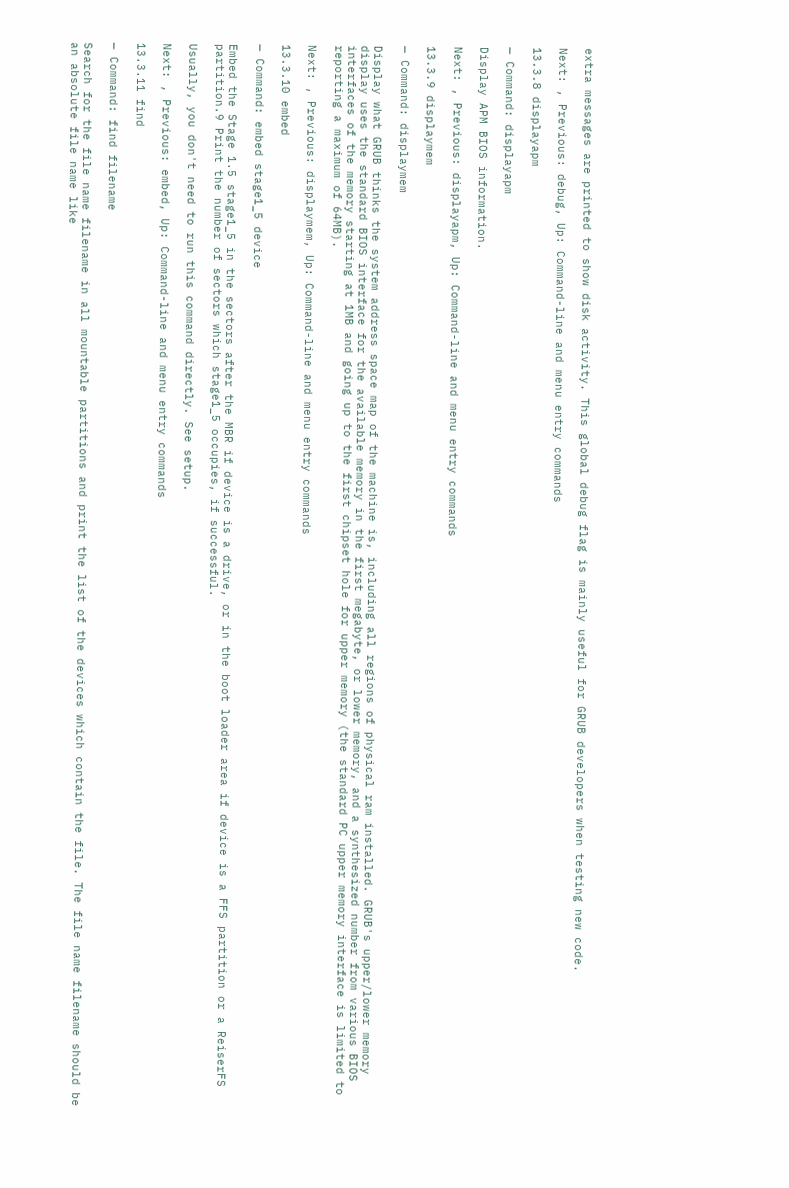extra messages are printed to show disk activity. This global debug flag is mainly useful for GRUB developers when testing new code.

Next: , Previous: debug, Up: Command-line and menu entry commands

13.3.8 displayapm

— Command: displayapm

Display APM BIOS information.

Next: , Previous: displayapm, Up: Command-line and menu entry commands

13.3.9 displaymem

— Command: displaymem

Display what GRUB thinks the system address space map of the machine is, including all regions of physical ram installed. GRUB's upper/lower memory display uses the standard BIOS interface for the available memory in the first megabyte, or lower memory, and a synthesized number from various BIOS interfaces of the memory starting at 1MB and going up to the first chipset hole for upper memory (the standard PC upper memory interface is limited to reporting a maximum of 64MB).

Next: , Previous: displaymem, Up: Command-line and menu entry commands

13.3.10 embed

— Command: embed stage1_5 device

Embed the Stage 1.5 stage1_5 in the sectors after the MBR if device is a drive, or in the boot loader area if device is a FFS partition or a ReiserFS partition.9 Print the number of sectors which stage1_5 occupies, if successful.

Usually, you don't need to run this command directly. See setup.

Next: , Previous: embed, Up: Command-line and menu entry commands

13.3.11 find

— Command: find filename

Search for the file name filename in all mountable partitions and print the list of the devices which contain the file. The file name filename should be an absolute file name like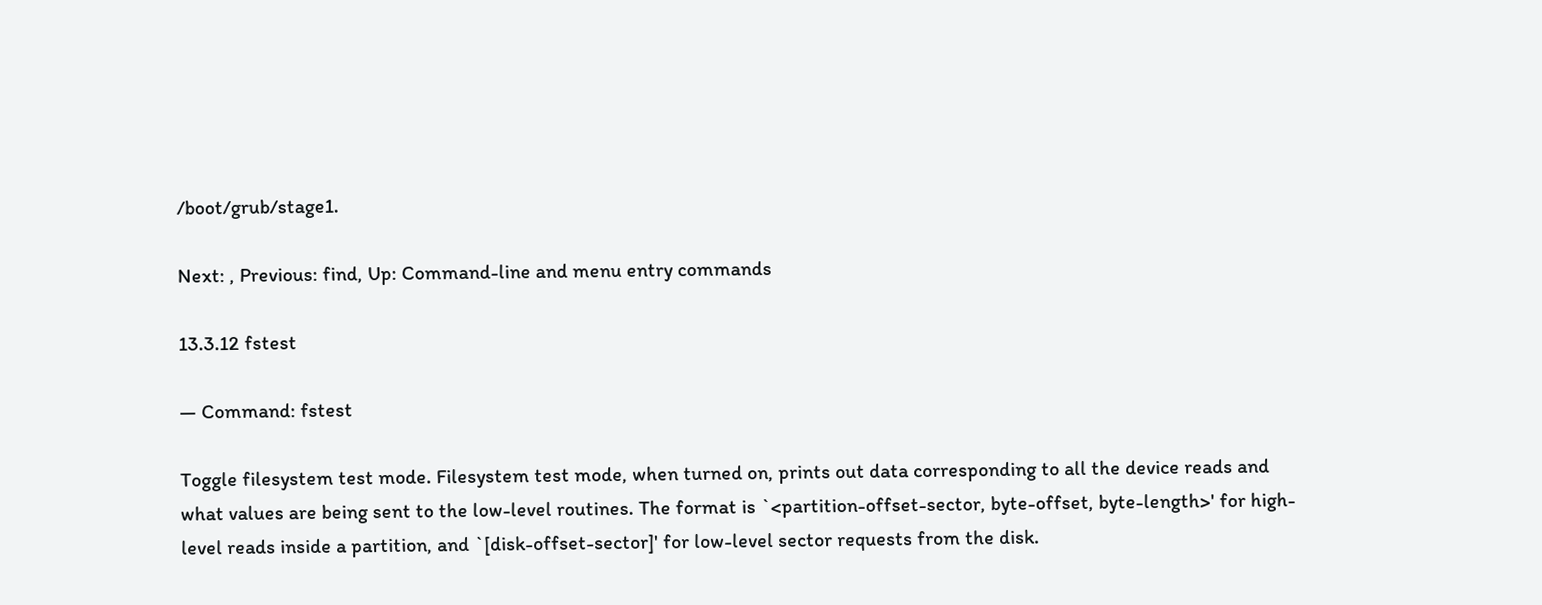/boot/grub/stage1.

Next: , Previous: find, Up: Command-line and menu entry commands

13.3.12 fstest

— Command: fstest

Toggle filesystem test mode. Filesystem test mode, when turned on, prints out data corresponding to all the device reads and what values are being sent to the low-level routines. The format is `<partition-offset-sector, byte-offset, byte-length>' for high-level reads inside a partition, and `[disk-offset-sector]' for low-level sector requests from the disk.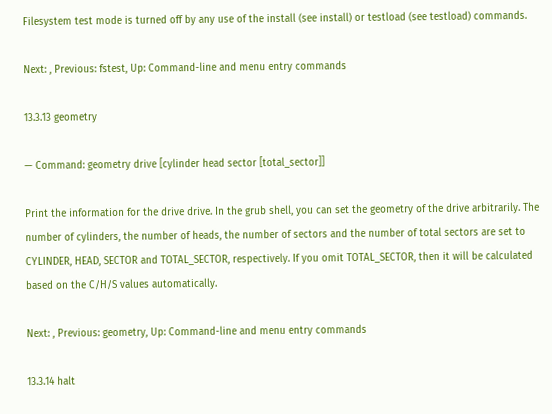Filesystem test mode is turned off by any use of the install (see install) or testload (see testload) commands.

Next: , Previous: fstest, Up: Command-line and menu entry commands

13.3.13 geometry

— Command: geometry drive [cylinder head sector [total_sector]]

Print the information for the drive drive. In the grub shell, you can set the geometry of the drive arbitrarily. The number of cylinders, the number of heads, the number of sectors and the number of total sectors are set to CYLINDER, HEAD, SECTOR and TOTAL_SECTOR, respectively. If you omit TOTAL_SECTOR, then it will be calculated based on the C/H/S values automatically.

Next: , Previous: geometry, Up: Command-line and menu entry commands

13.3.14 halt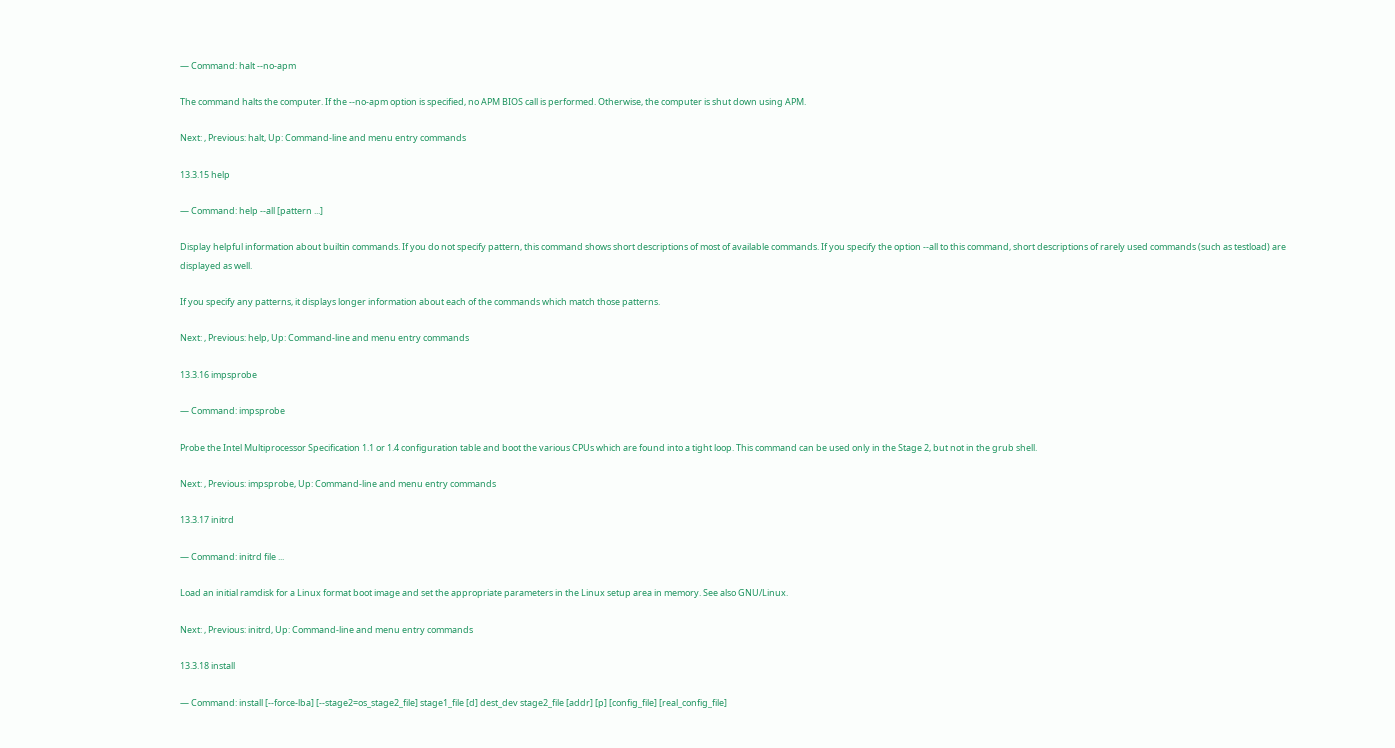— Command: halt --no-apm

The command halts the computer. If the --no-apm option is specified, no APM BIOS call is performed. Otherwise, the computer is shut down using APM.

Next: , Previous: halt, Up: Command-line and menu entry commands

13.3.15 help

— Command: help --all [pattern ...]

Display helpful information about builtin commands. If you do not specify pattern, this command shows short descriptions of most of available commands. If you specify the option --all to this command, short descriptions of rarely used commands (such as testload) are displayed as well.

If you specify any patterns, it displays longer information about each of the commands which match those patterns.

Next: , Previous: help, Up: Command-line and menu entry commands

13.3.16 impsprobe

— Command: impsprobe

Probe the Intel Multiprocessor Specification 1.1 or 1.4 configuration table and boot the various CPUs which are found into a tight loop. This command can be used only in the Stage 2, but not in the grub shell.

Next: , Previous: impsprobe, Up: Command-line and menu entry commands

13.3.17 initrd

— Command: initrd file ...

Load an initial ramdisk for a Linux format boot image and set the appropriate parameters in the Linux setup area in memory. See also GNU/Linux.

Next: , Previous: initrd, Up: Command-line and menu entry commands

13.3.18 install

— Command: install [--force-lba] [--stage2=os_stage2_file] stage1_file [d] dest_dev stage2_file [addr] [p] [config_file] [real_config_file]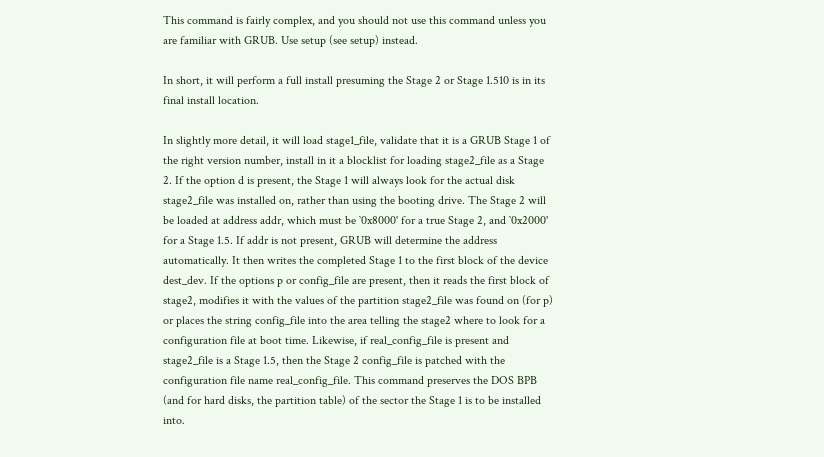This command is fairly complex, and you should not use this command unless you are familiar with GRUB. Use setup (see setup) instead.

In short, it will perform a full install presuming the Stage 2 or Stage 1.510 is in its final install location.

In slightly more detail, it will load stage1_file, validate that it is a GRUB Stage 1 of the right version number, install in it a blocklist for loading stage2_file as a Stage 2. If the option d is present, the Stage 1 will always look for the actual disk stage2_file was installed on, rather than using the booting drive. The Stage 2 will be loaded at address addr, which must be `0x8000' for a true Stage 2, and `0x2000' for a Stage 1.5. If addr is not present, GRUB will determine the address automatically. It then writes the completed Stage 1 to the first block of the device dest_dev. If the options p or config_file are present, then it reads the first block of stage2, modifies it with the values of the partition stage2_file was found on (for p) or places the string config_file into the area telling the stage2 where to look for a configuration file at boot time. Likewise, if real_config_file is present and stage2_file is a Stage 1.5, then the Stage 2 config_file is patched with the configuration file name real_config_file. This command preserves the DOS BPB (and for hard disks, the partition table) of the sector the Stage 1 is to be installed into.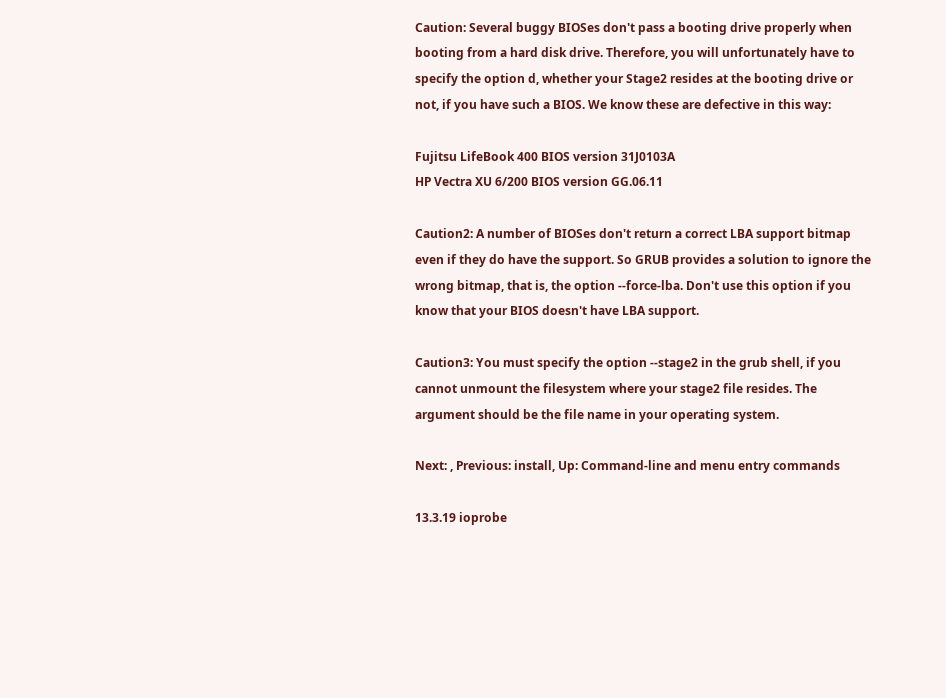Caution: Several buggy BIOSes don't pass a booting drive properly when booting from a hard disk drive. Therefore, you will unfortunately have to specify the option d, whether your Stage2 resides at the booting drive or not, if you have such a BIOS. We know these are defective in this way:

Fujitsu LifeBook 400 BIOS version 31J0103A
HP Vectra XU 6/200 BIOS version GG.06.11

Caution2: A number of BIOSes don't return a correct LBA support bitmap even if they do have the support. So GRUB provides a solution to ignore the wrong bitmap, that is, the option --force-lba. Don't use this option if you know that your BIOS doesn't have LBA support.

Caution3: You must specify the option --stage2 in the grub shell, if you cannot unmount the filesystem where your stage2 file resides. The argument should be the file name in your operating system.

Next: , Previous: install, Up: Command-line and menu entry commands

13.3.19 ioprobe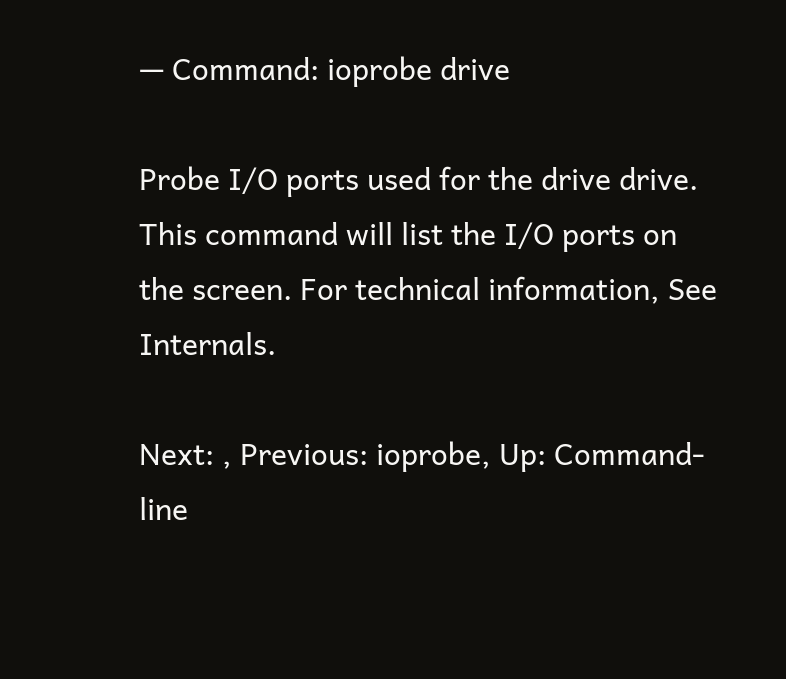— Command: ioprobe drive

Probe I/O ports used for the drive drive. This command will list the I/O ports on the screen. For technical information, See Internals.

Next: , Previous: ioprobe, Up: Command-line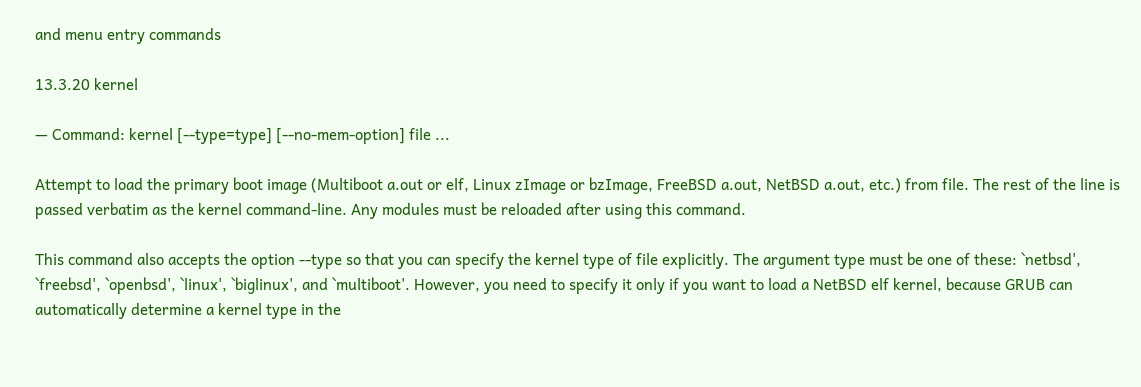and menu entry commands

13.3.20 kernel

— Command: kernel [--type=type] [--no-mem-option] file ...

Attempt to load the primary boot image (Multiboot a.out or elf, Linux zImage or bzImage, FreeBSD a.out, NetBSD a.out, etc.) from file. The rest of the line is passed verbatim as the kernel command-line. Any modules must be reloaded after using this command.

This command also accepts the option --type so that you can specify the kernel type of file explicitly. The argument type must be one of these: `netbsd', `freebsd', `openbsd', `linux', `biglinux', and `multiboot'. However, you need to specify it only if you want to load a NetBSD elf kernel, because GRUB can automatically determine a kernel type in the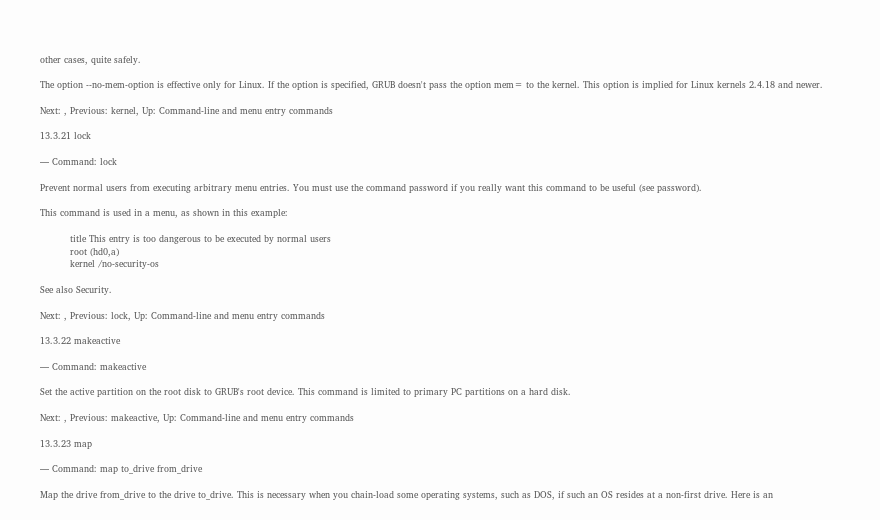other cases, quite safely.

The option --no-mem-option is effective only for Linux. If the option is specified, GRUB doesn't pass the option mem= to the kernel. This option is implied for Linux kernels 2.4.18 and newer.

Next: , Previous: kernel, Up: Command-line and menu entry commands

13.3.21 lock

— Command: lock

Prevent normal users from executing arbitrary menu entries. You must use the command password if you really want this command to be useful (see password).

This command is used in a menu, as shown in this example:

          title This entry is too dangerous to be executed by normal users
          root (hd0,a)
          kernel /no-security-os

See also Security.

Next: , Previous: lock, Up: Command-line and menu entry commands

13.3.22 makeactive

— Command: makeactive

Set the active partition on the root disk to GRUB's root device. This command is limited to primary PC partitions on a hard disk.

Next: , Previous: makeactive, Up: Command-line and menu entry commands

13.3.23 map

— Command: map to_drive from_drive

Map the drive from_drive to the drive to_drive. This is necessary when you chain-load some operating systems, such as DOS, if such an OS resides at a non-first drive. Here is an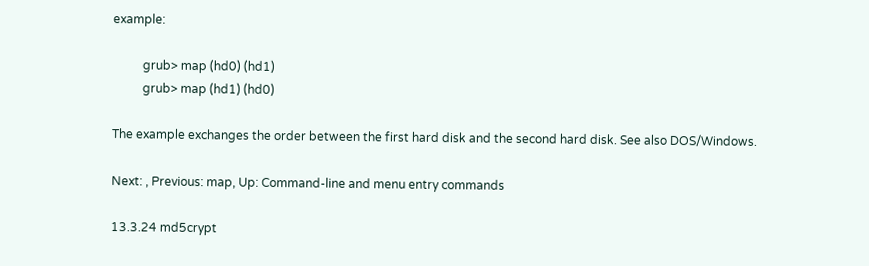example:

          grub> map (hd0) (hd1)
          grub> map (hd1) (hd0)

The example exchanges the order between the first hard disk and the second hard disk. See also DOS/Windows.

Next: , Previous: map, Up: Command-line and menu entry commands

13.3.24 md5crypt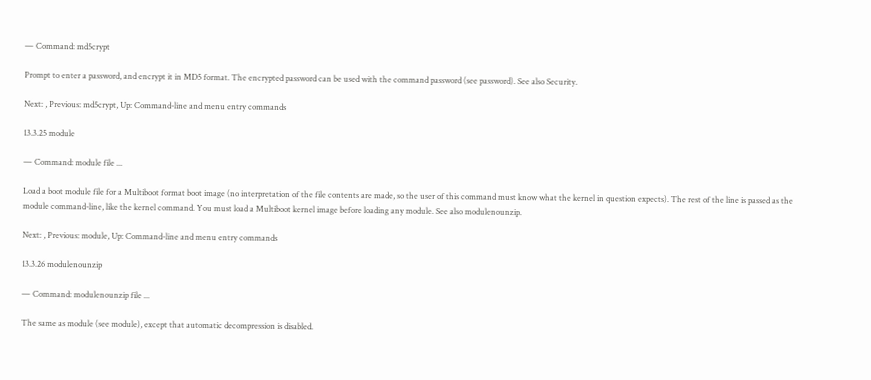— Command: md5crypt

Prompt to enter a password, and encrypt it in MD5 format. The encrypted password can be used with the command password (see password). See also Security.

Next: , Previous: md5crypt, Up: Command-line and menu entry commands

13.3.25 module

— Command: module file ...

Load a boot module file for a Multiboot format boot image (no interpretation of the file contents are made, so the user of this command must know what the kernel in question expects). The rest of the line is passed as the module command-line, like the kernel command. You must load a Multiboot kernel image before loading any module. See also modulenounzip.

Next: , Previous: module, Up: Command-line and menu entry commands

13.3.26 modulenounzip

— Command: modulenounzip file ...

The same as module (see module), except that automatic decompression is disabled.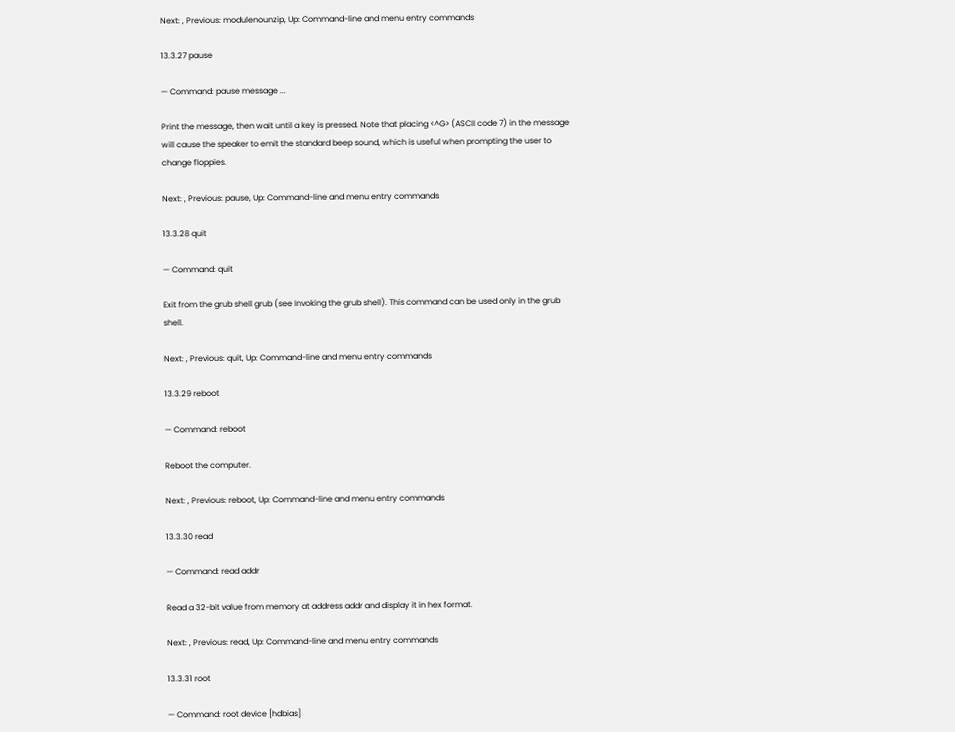Next: , Previous: modulenounzip, Up: Command-line and menu entry commands

13.3.27 pause

— Command: pause message ...

Print the message, then wait until a key is pressed. Note that placing <^G> (ASCII code 7) in the message will cause the speaker to emit the standard beep sound, which is useful when prompting the user to change floppies.

Next: , Previous: pause, Up: Command-line and menu entry commands

13.3.28 quit

— Command: quit

Exit from the grub shell grub (see Invoking the grub shell). This command can be used only in the grub shell.

Next: , Previous: quit, Up: Command-line and menu entry commands

13.3.29 reboot

— Command: reboot

Reboot the computer.

Next: , Previous: reboot, Up: Command-line and menu entry commands

13.3.30 read

— Command: read addr

Read a 32-bit value from memory at address addr and display it in hex format.

Next: , Previous: read, Up: Command-line and menu entry commands

13.3.31 root

— Command: root device [hdbias]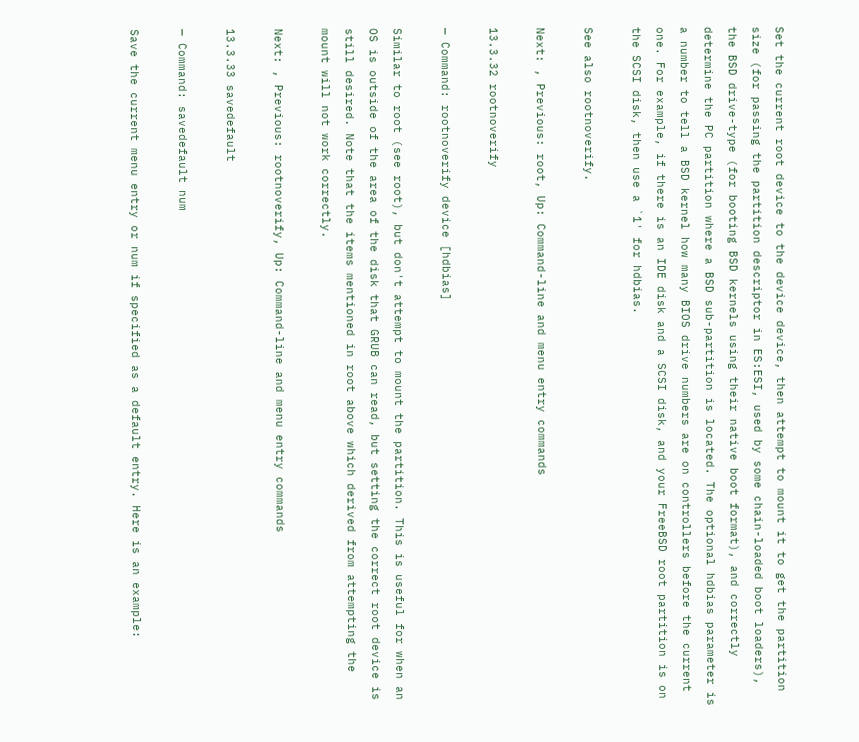Set the current root device to the device device, then attempt to mount it to get the partition size (for passing the partition descriptor in ES:ESI, used by some chain-loaded boot loaders), the BSD drive-type (for booting BSD kernels using their native boot format), and correctly determine the PC partition where a BSD sub-partition is located. The optional hdbias parameter is a number to tell a BSD kernel how many BIOS drive numbers are on controllers before the current one. For example, if there is an IDE disk and a SCSI disk, and your FreeBSD root partition is on the SCSI disk, then use a `1' for hdbias.

See also rootnoverify.

Next: , Previous: root, Up: Command-line and menu entry commands

13.3.32 rootnoverify

— Command: rootnoverify device [hdbias]

Similar to root (see root), but don't attempt to mount the partition. This is useful for when an OS is outside of the area of the disk that GRUB can read, but setting the correct root device is still desired. Note that the items mentioned in root above which derived from attempting the mount will not work correctly.

Next: , Previous: rootnoverify, Up: Command-line and menu entry commands

13.3.33 savedefault

— Command: savedefault num

Save the current menu entry or num if specified as a default entry. Here is an example: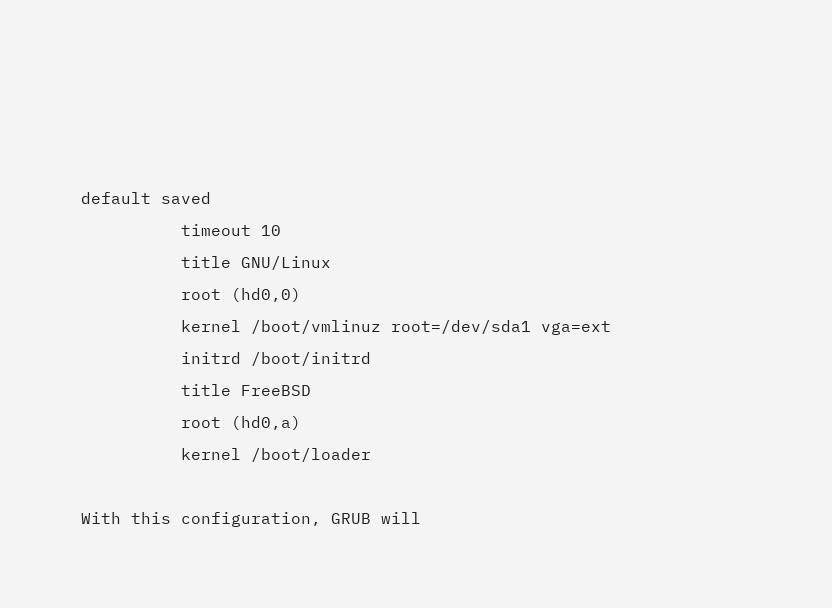default saved
          timeout 10
          title GNU/Linux
          root (hd0,0)
          kernel /boot/vmlinuz root=/dev/sda1 vga=ext
          initrd /boot/initrd
          title FreeBSD
          root (hd0,a)
          kernel /boot/loader

With this configuration, GRUB will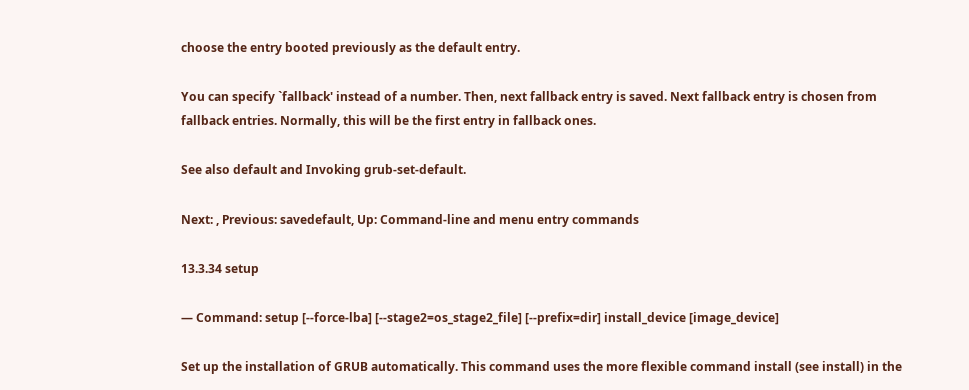choose the entry booted previously as the default entry.

You can specify `fallback' instead of a number. Then, next fallback entry is saved. Next fallback entry is chosen from fallback entries. Normally, this will be the first entry in fallback ones.

See also default and Invoking grub-set-default.

Next: , Previous: savedefault, Up: Command-line and menu entry commands

13.3.34 setup

— Command: setup [--force-lba] [--stage2=os_stage2_file] [--prefix=dir] install_device [image_device]

Set up the installation of GRUB automatically. This command uses the more flexible command install (see install) in the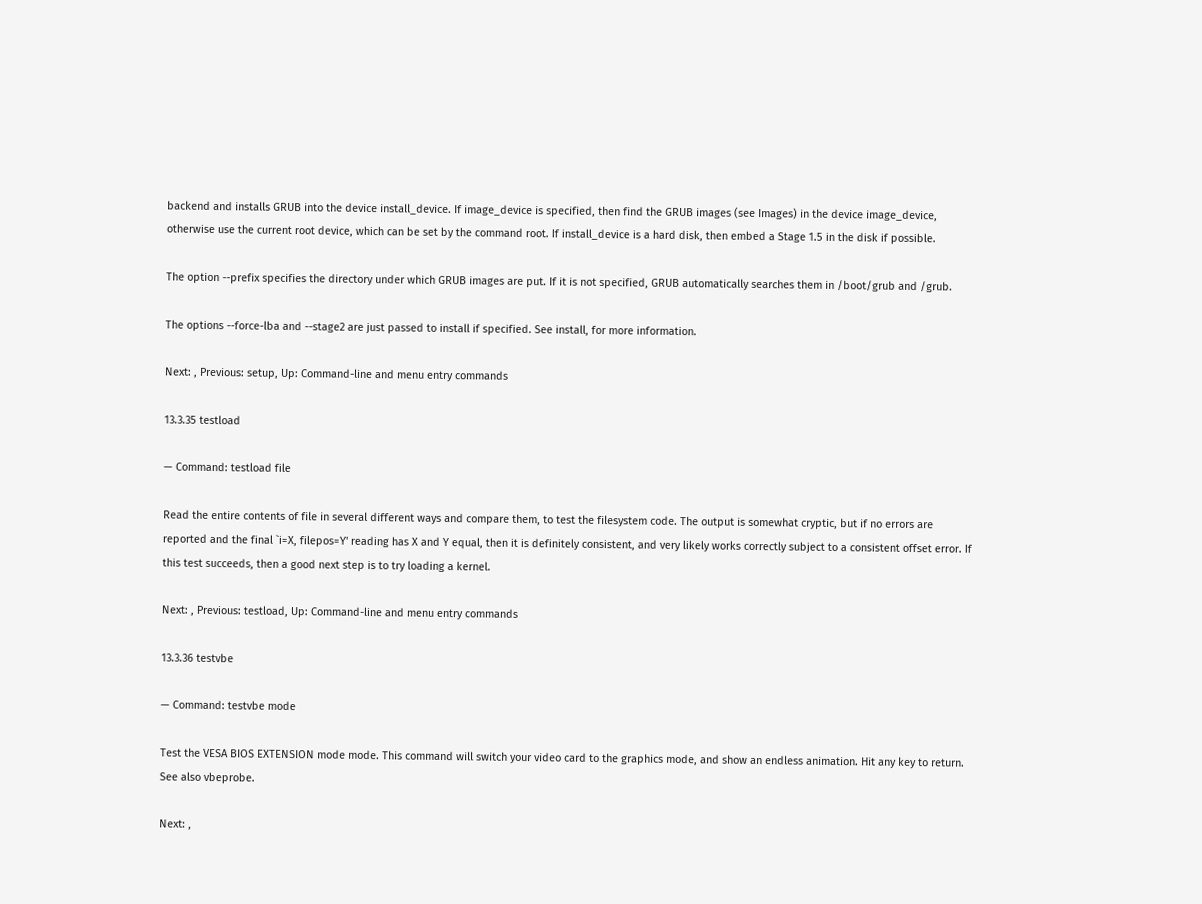backend and installs GRUB into the device install_device. If image_device is specified, then find the GRUB images (see Images) in the device image_device, otherwise use the current root device, which can be set by the command root. If install_device is a hard disk, then embed a Stage 1.5 in the disk if possible.

The option --prefix specifies the directory under which GRUB images are put. If it is not specified, GRUB automatically searches them in /boot/grub and /grub.

The options --force-lba and --stage2 are just passed to install if specified. See install, for more information.

Next: , Previous: setup, Up: Command-line and menu entry commands

13.3.35 testload

— Command: testload file

Read the entire contents of file in several different ways and compare them, to test the filesystem code. The output is somewhat cryptic, but if no errors are reported and the final `i=X, filepos=Y' reading has X and Y equal, then it is definitely consistent, and very likely works correctly subject to a consistent offset error. If this test succeeds, then a good next step is to try loading a kernel.

Next: , Previous: testload, Up: Command-line and menu entry commands

13.3.36 testvbe

— Command: testvbe mode

Test the VESA BIOS EXTENSION mode mode. This command will switch your video card to the graphics mode, and show an endless animation. Hit any key to return. See also vbeprobe.

Next: ,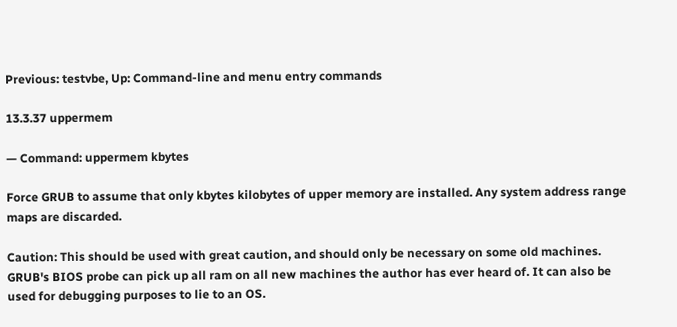Previous: testvbe, Up: Command-line and menu entry commands

13.3.37 uppermem

— Command: uppermem kbytes

Force GRUB to assume that only kbytes kilobytes of upper memory are installed. Any system address range maps are discarded.

Caution: This should be used with great caution, and should only be necessary on some old machines. GRUB's BIOS probe can pick up all ram on all new machines the author has ever heard of. It can also be used for debugging purposes to lie to an OS.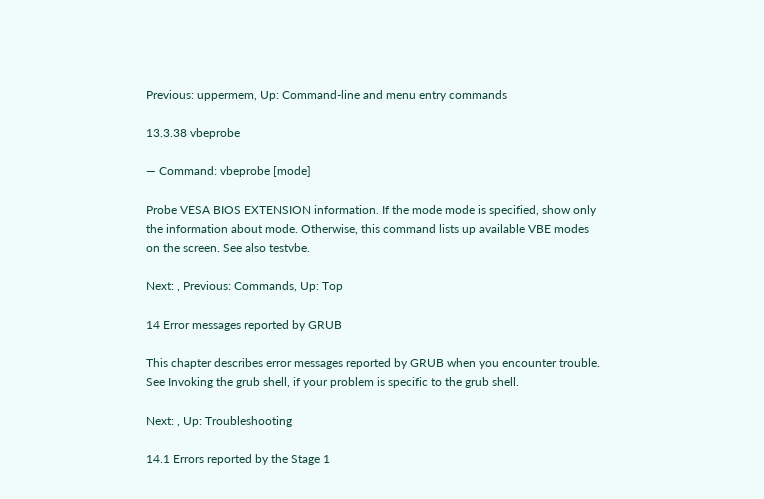Previous: uppermem, Up: Command-line and menu entry commands

13.3.38 vbeprobe

— Command: vbeprobe [mode]

Probe VESA BIOS EXTENSION information. If the mode mode is specified, show only the information about mode. Otherwise, this command lists up available VBE modes on the screen. See also testvbe.

Next: , Previous: Commands, Up: Top

14 Error messages reported by GRUB

This chapter describes error messages reported by GRUB when you encounter trouble. See Invoking the grub shell, if your problem is specific to the grub shell.

Next: , Up: Troubleshooting

14.1 Errors reported by the Stage 1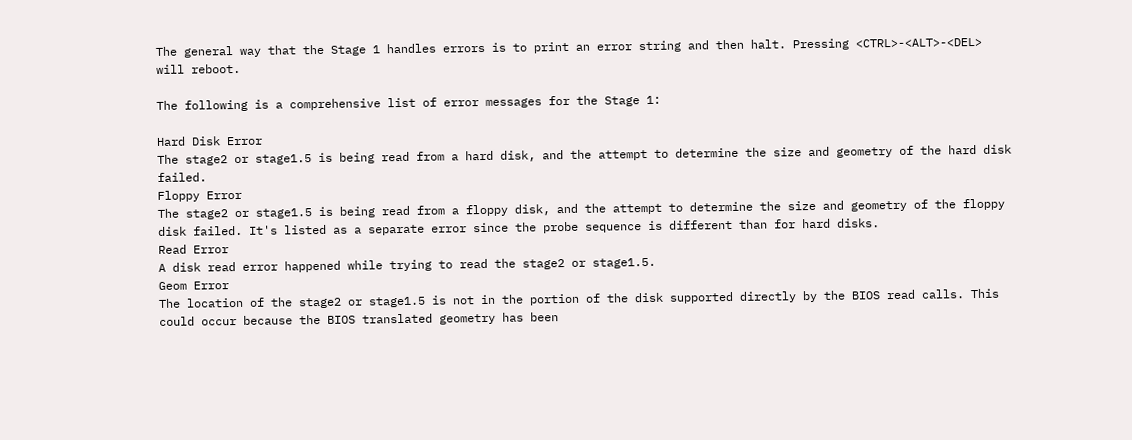The general way that the Stage 1 handles errors is to print an error string and then halt. Pressing <CTRL>-<ALT>-<DEL> will reboot.

The following is a comprehensive list of error messages for the Stage 1:

Hard Disk Error
The stage2 or stage1.5 is being read from a hard disk, and the attempt to determine the size and geometry of the hard disk failed.
Floppy Error
The stage2 or stage1.5 is being read from a floppy disk, and the attempt to determine the size and geometry of the floppy disk failed. It's listed as a separate error since the probe sequence is different than for hard disks.
Read Error
A disk read error happened while trying to read the stage2 or stage1.5.
Geom Error
The location of the stage2 or stage1.5 is not in the portion of the disk supported directly by the BIOS read calls. This could occur because the BIOS translated geometry has been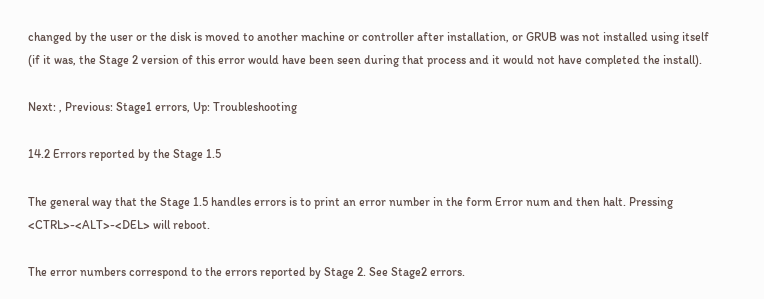changed by the user or the disk is moved to another machine or controller after installation, or GRUB was not installed using itself (if it was, the Stage 2 version of this error would have been seen during that process and it would not have completed the install).

Next: , Previous: Stage1 errors, Up: Troubleshooting

14.2 Errors reported by the Stage 1.5

The general way that the Stage 1.5 handles errors is to print an error number in the form Error num and then halt. Pressing <CTRL>-<ALT>-<DEL> will reboot.

The error numbers correspond to the errors reported by Stage 2. See Stage2 errors.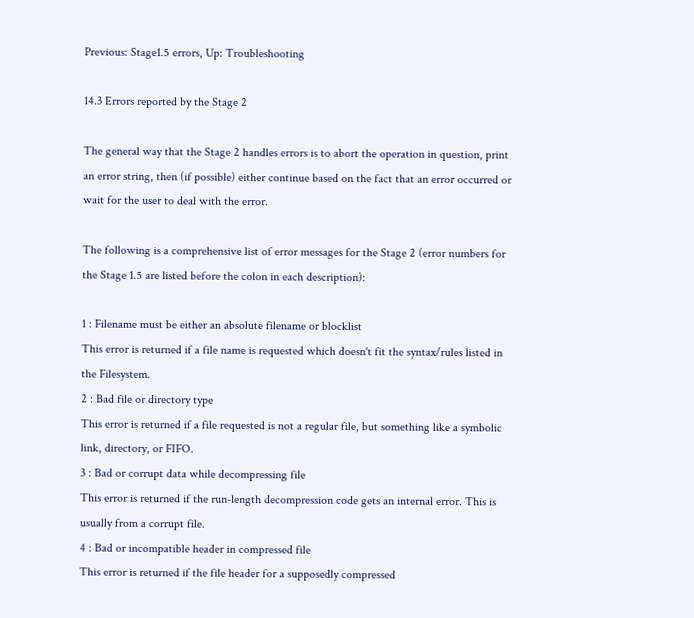Previous: Stage1.5 errors, Up: Troubleshooting

14.3 Errors reported by the Stage 2

The general way that the Stage 2 handles errors is to abort the operation in question, print an error string, then (if possible) either continue based on the fact that an error occurred or wait for the user to deal with the error.

The following is a comprehensive list of error messages for the Stage 2 (error numbers for the Stage 1.5 are listed before the colon in each description):

1 : Filename must be either an absolute filename or blocklist
This error is returned if a file name is requested which doesn't fit the syntax/rules listed in the Filesystem.
2 : Bad file or directory type
This error is returned if a file requested is not a regular file, but something like a symbolic link, directory, or FIFO.
3 : Bad or corrupt data while decompressing file
This error is returned if the run-length decompression code gets an internal error. This is usually from a corrupt file.
4 : Bad or incompatible header in compressed file
This error is returned if the file header for a supposedly compressed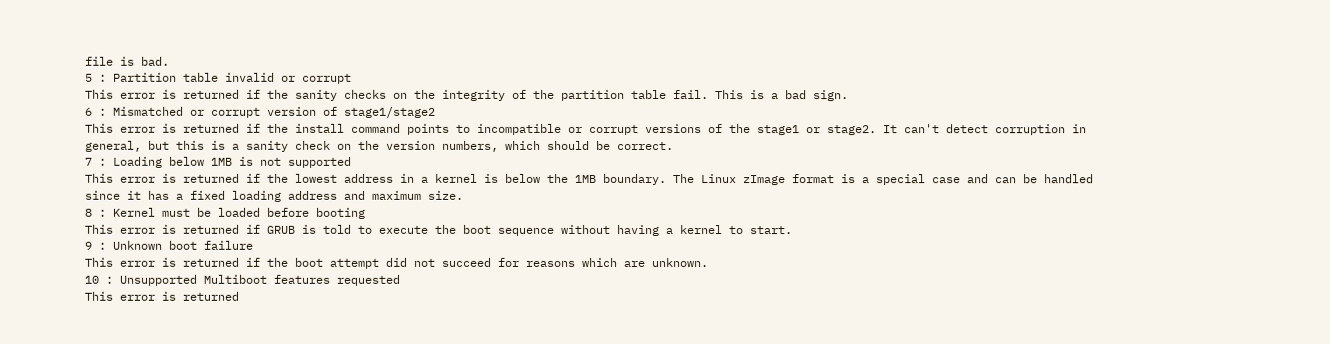file is bad.
5 : Partition table invalid or corrupt
This error is returned if the sanity checks on the integrity of the partition table fail. This is a bad sign.
6 : Mismatched or corrupt version of stage1/stage2
This error is returned if the install command points to incompatible or corrupt versions of the stage1 or stage2. It can't detect corruption in general, but this is a sanity check on the version numbers, which should be correct.
7 : Loading below 1MB is not supported
This error is returned if the lowest address in a kernel is below the 1MB boundary. The Linux zImage format is a special case and can be handled since it has a fixed loading address and maximum size.
8 : Kernel must be loaded before booting
This error is returned if GRUB is told to execute the boot sequence without having a kernel to start.
9 : Unknown boot failure
This error is returned if the boot attempt did not succeed for reasons which are unknown.
10 : Unsupported Multiboot features requested
This error is returned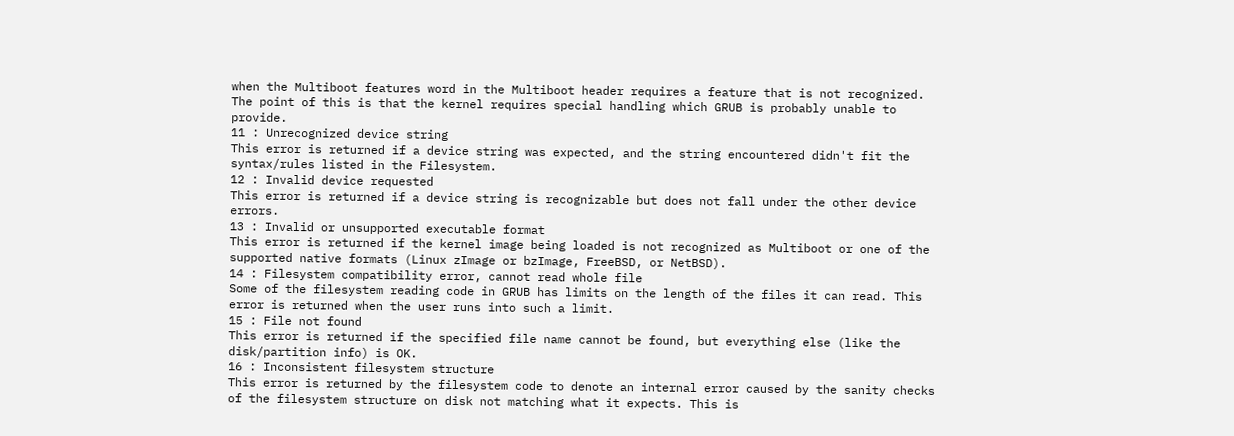when the Multiboot features word in the Multiboot header requires a feature that is not recognized. The point of this is that the kernel requires special handling which GRUB is probably unable to provide.
11 : Unrecognized device string
This error is returned if a device string was expected, and the string encountered didn't fit the syntax/rules listed in the Filesystem.
12 : Invalid device requested
This error is returned if a device string is recognizable but does not fall under the other device errors.
13 : Invalid or unsupported executable format
This error is returned if the kernel image being loaded is not recognized as Multiboot or one of the supported native formats (Linux zImage or bzImage, FreeBSD, or NetBSD).
14 : Filesystem compatibility error, cannot read whole file
Some of the filesystem reading code in GRUB has limits on the length of the files it can read. This error is returned when the user runs into such a limit.
15 : File not found
This error is returned if the specified file name cannot be found, but everything else (like the disk/partition info) is OK.
16 : Inconsistent filesystem structure
This error is returned by the filesystem code to denote an internal error caused by the sanity checks of the filesystem structure on disk not matching what it expects. This is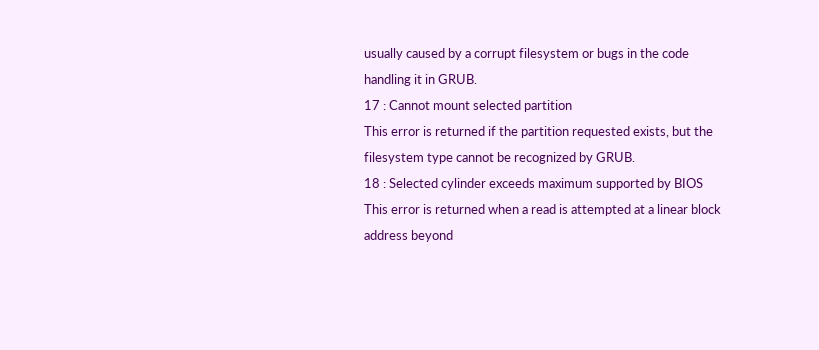usually caused by a corrupt filesystem or bugs in the code handling it in GRUB.
17 : Cannot mount selected partition
This error is returned if the partition requested exists, but the filesystem type cannot be recognized by GRUB.
18 : Selected cylinder exceeds maximum supported by BIOS
This error is returned when a read is attempted at a linear block address beyond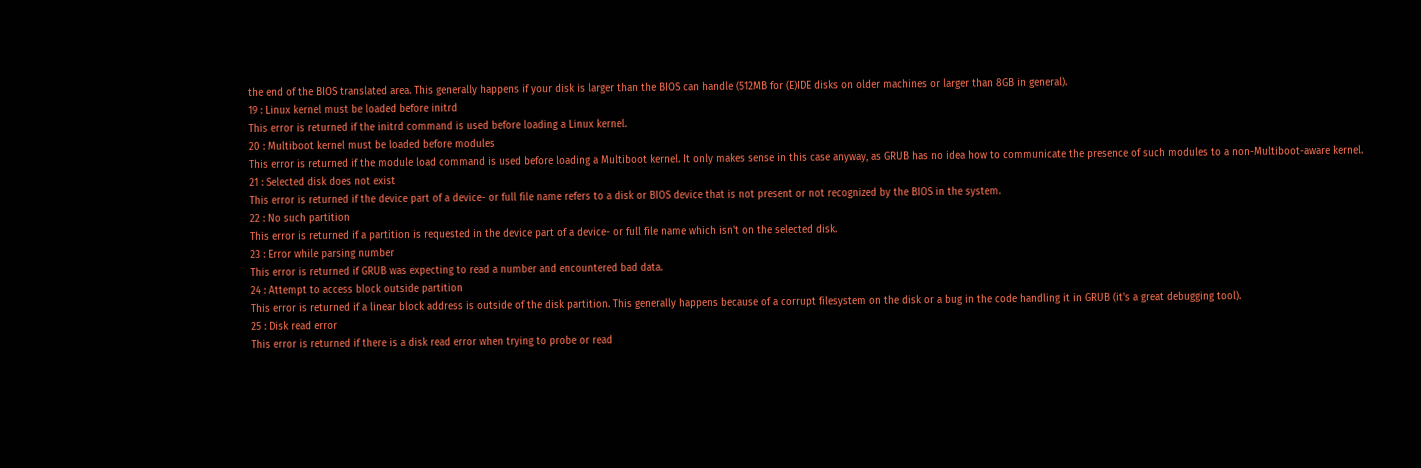the end of the BIOS translated area. This generally happens if your disk is larger than the BIOS can handle (512MB for (E)IDE disks on older machines or larger than 8GB in general).
19 : Linux kernel must be loaded before initrd
This error is returned if the initrd command is used before loading a Linux kernel.
20 : Multiboot kernel must be loaded before modules
This error is returned if the module load command is used before loading a Multiboot kernel. It only makes sense in this case anyway, as GRUB has no idea how to communicate the presence of such modules to a non-Multiboot-aware kernel.
21 : Selected disk does not exist
This error is returned if the device part of a device- or full file name refers to a disk or BIOS device that is not present or not recognized by the BIOS in the system.
22 : No such partition
This error is returned if a partition is requested in the device part of a device- or full file name which isn't on the selected disk.
23 : Error while parsing number
This error is returned if GRUB was expecting to read a number and encountered bad data.
24 : Attempt to access block outside partition
This error is returned if a linear block address is outside of the disk partition. This generally happens because of a corrupt filesystem on the disk or a bug in the code handling it in GRUB (it's a great debugging tool).
25 : Disk read error
This error is returned if there is a disk read error when trying to probe or read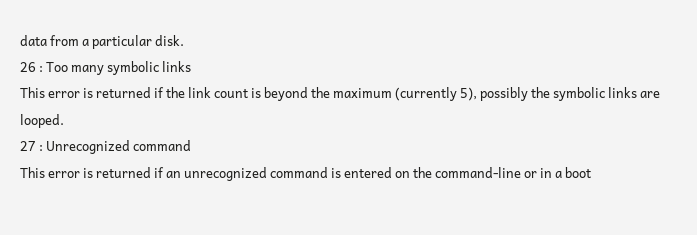data from a particular disk.
26 : Too many symbolic links
This error is returned if the link count is beyond the maximum (currently 5), possibly the symbolic links are looped.
27 : Unrecognized command
This error is returned if an unrecognized command is entered on the command-line or in a boot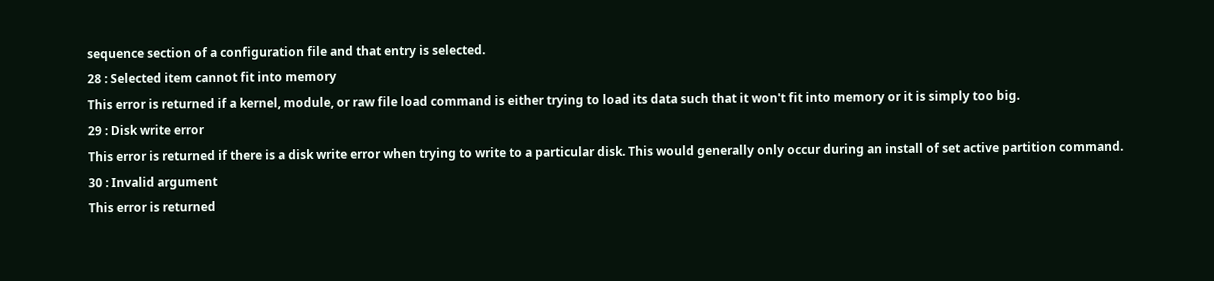sequence section of a configuration file and that entry is selected.
28 : Selected item cannot fit into memory
This error is returned if a kernel, module, or raw file load command is either trying to load its data such that it won't fit into memory or it is simply too big.
29 : Disk write error
This error is returned if there is a disk write error when trying to write to a particular disk. This would generally only occur during an install of set active partition command.
30 : Invalid argument
This error is returned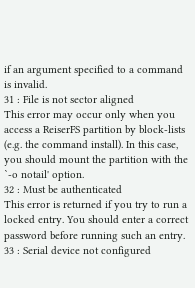if an argument specified to a command is invalid.
31 : File is not sector aligned
This error may occur only when you access a ReiserFS partition by block-lists (e.g. the command install). In this case, you should mount the partition with the `-o notail' option.
32 : Must be authenticated
This error is returned if you try to run a locked entry. You should enter a correct password before running such an entry.
33 : Serial device not configured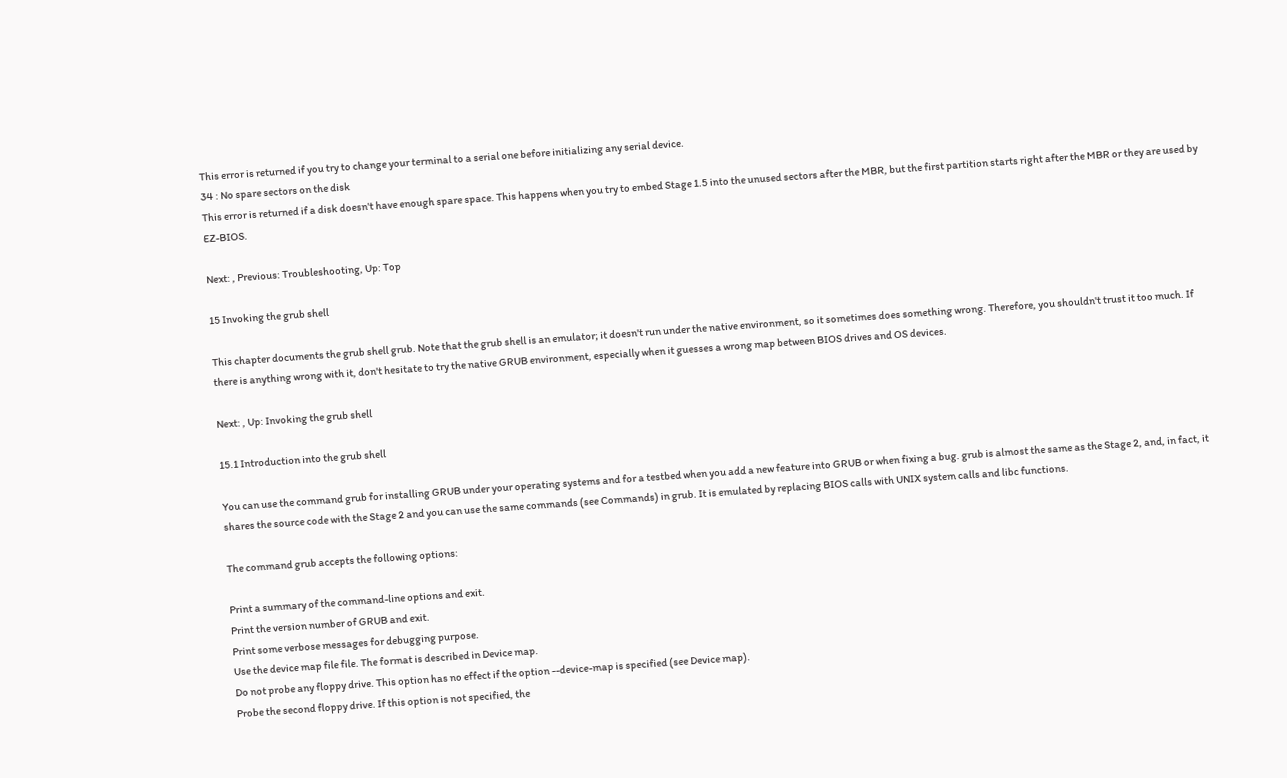This error is returned if you try to change your terminal to a serial one before initializing any serial device.
34 : No spare sectors on the disk
This error is returned if a disk doesn't have enough spare space. This happens when you try to embed Stage 1.5 into the unused sectors after the MBR, but the first partition starts right after the MBR or they are used by EZ-BIOS.

Next: , Previous: Troubleshooting, Up: Top

15 Invoking the grub shell

This chapter documents the grub shell grub. Note that the grub shell is an emulator; it doesn't run under the native environment, so it sometimes does something wrong. Therefore, you shouldn't trust it too much. If there is anything wrong with it, don't hesitate to try the native GRUB environment, especially when it guesses a wrong map between BIOS drives and OS devices.

Next: , Up: Invoking the grub shell

15.1 Introduction into the grub shell

You can use the command grub for installing GRUB under your operating systems and for a testbed when you add a new feature into GRUB or when fixing a bug. grub is almost the same as the Stage 2, and, in fact, it shares the source code with the Stage 2 and you can use the same commands (see Commands) in grub. It is emulated by replacing BIOS calls with UNIX system calls and libc functions.

The command grub accepts the following options:

Print a summary of the command-line options and exit.
Print the version number of GRUB and exit.
Print some verbose messages for debugging purpose.
Use the device map file file. The format is described in Device map.
Do not probe any floppy drive. This option has no effect if the option --device-map is specified (see Device map).
Probe the second floppy drive. If this option is not specified, the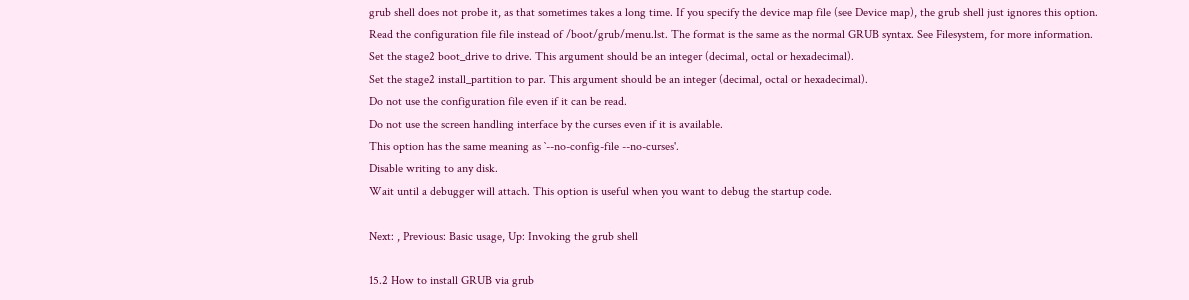grub shell does not probe it, as that sometimes takes a long time. If you specify the device map file (see Device map), the grub shell just ignores this option.
Read the configuration file file instead of /boot/grub/menu.lst. The format is the same as the normal GRUB syntax. See Filesystem, for more information.
Set the stage2 boot_drive to drive. This argument should be an integer (decimal, octal or hexadecimal).
Set the stage2 install_partition to par. This argument should be an integer (decimal, octal or hexadecimal).
Do not use the configuration file even if it can be read.
Do not use the screen handling interface by the curses even if it is available.
This option has the same meaning as `--no-config-file --no-curses'.
Disable writing to any disk.
Wait until a debugger will attach. This option is useful when you want to debug the startup code.

Next: , Previous: Basic usage, Up: Invoking the grub shell

15.2 How to install GRUB via grub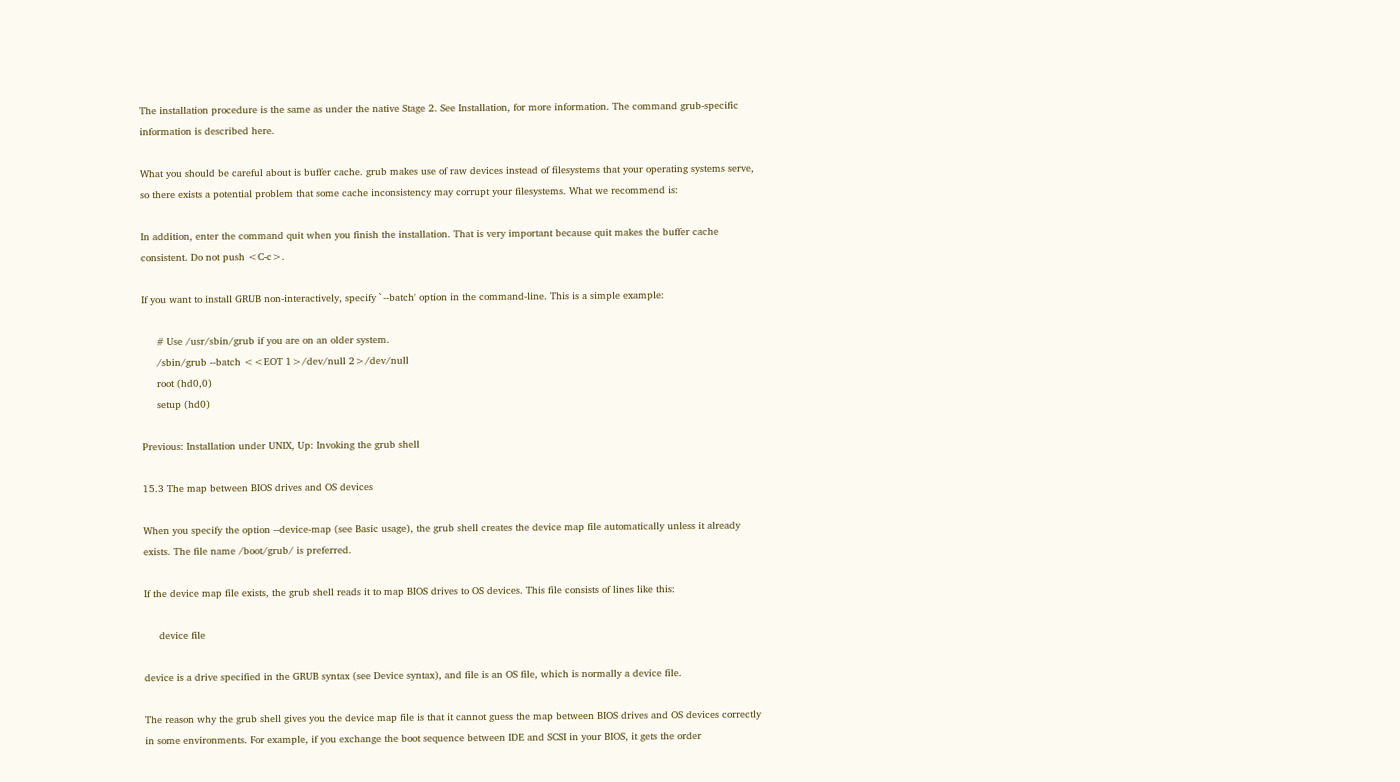The installation procedure is the same as under the native Stage 2. See Installation, for more information. The command grub-specific information is described here.

What you should be careful about is buffer cache. grub makes use of raw devices instead of filesystems that your operating systems serve, so there exists a potential problem that some cache inconsistency may corrupt your filesystems. What we recommend is:

In addition, enter the command quit when you finish the installation. That is very important because quit makes the buffer cache consistent. Do not push <C-c>.

If you want to install GRUB non-interactively, specify `--batch' option in the command-line. This is a simple example:

     # Use /usr/sbin/grub if you are on an older system.
     /sbin/grub --batch <<EOT 1>/dev/null 2>/dev/null
     root (hd0,0)
     setup (hd0)

Previous: Installation under UNIX, Up: Invoking the grub shell

15.3 The map between BIOS drives and OS devices

When you specify the option --device-map (see Basic usage), the grub shell creates the device map file automatically unless it already exists. The file name /boot/grub/ is preferred.

If the device map file exists, the grub shell reads it to map BIOS drives to OS devices. This file consists of lines like this:

     device file

device is a drive specified in the GRUB syntax (see Device syntax), and file is an OS file, which is normally a device file.

The reason why the grub shell gives you the device map file is that it cannot guess the map between BIOS drives and OS devices correctly in some environments. For example, if you exchange the boot sequence between IDE and SCSI in your BIOS, it gets the order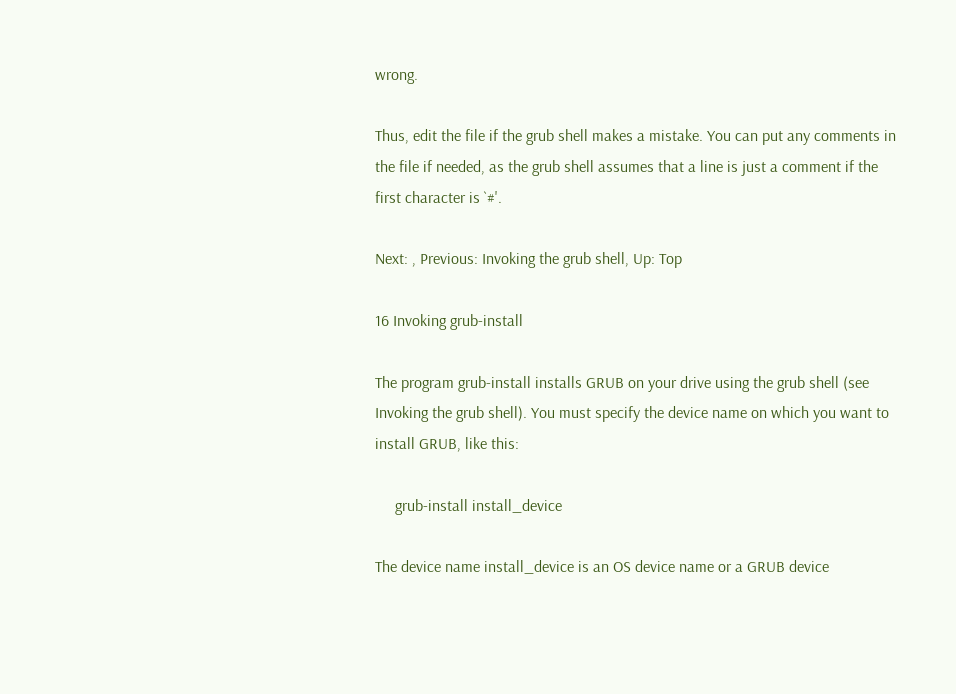wrong.

Thus, edit the file if the grub shell makes a mistake. You can put any comments in the file if needed, as the grub shell assumes that a line is just a comment if the first character is `#'.

Next: , Previous: Invoking the grub shell, Up: Top

16 Invoking grub-install

The program grub-install installs GRUB on your drive using the grub shell (see Invoking the grub shell). You must specify the device name on which you want to install GRUB, like this:

     grub-install install_device

The device name install_device is an OS device name or a GRUB device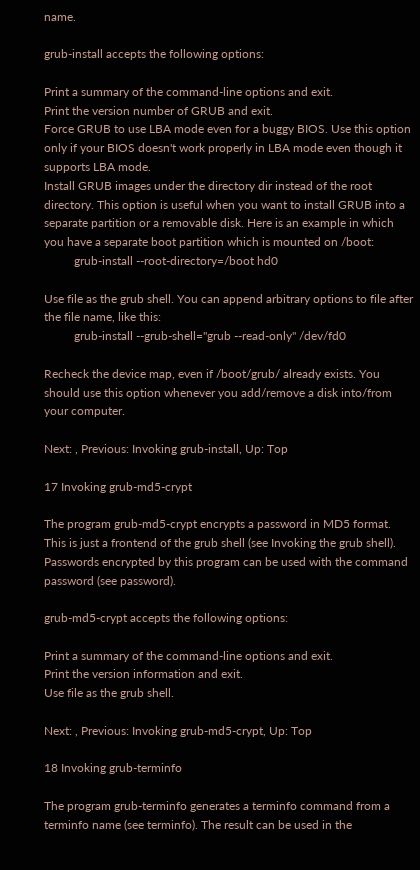name.

grub-install accepts the following options:

Print a summary of the command-line options and exit.
Print the version number of GRUB and exit.
Force GRUB to use LBA mode even for a buggy BIOS. Use this option only if your BIOS doesn't work properly in LBA mode even though it supports LBA mode.
Install GRUB images under the directory dir instead of the root directory. This option is useful when you want to install GRUB into a separate partition or a removable disk. Here is an example in which you have a separate boot partition which is mounted on /boot:
          grub-install --root-directory=/boot hd0

Use file as the grub shell. You can append arbitrary options to file after the file name, like this:
          grub-install --grub-shell="grub --read-only" /dev/fd0

Recheck the device map, even if /boot/grub/ already exists. You should use this option whenever you add/remove a disk into/from your computer.

Next: , Previous: Invoking grub-install, Up: Top

17 Invoking grub-md5-crypt

The program grub-md5-crypt encrypts a password in MD5 format. This is just a frontend of the grub shell (see Invoking the grub shell). Passwords encrypted by this program can be used with the command password (see password).

grub-md5-crypt accepts the following options:

Print a summary of the command-line options and exit.
Print the version information and exit.
Use file as the grub shell.

Next: , Previous: Invoking grub-md5-crypt, Up: Top

18 Invoking grub-terminfo

The program grub-terminfo generates a terminfo command from a terminfo name (see terminfo). The result can be used in the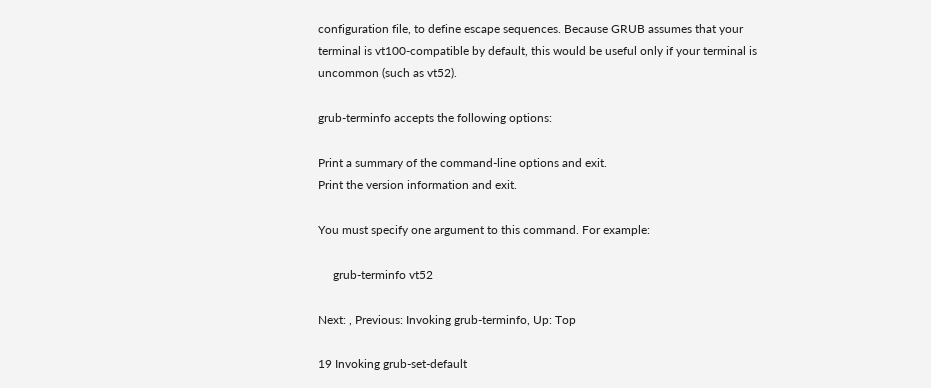configuration file, to define escape sequences. Because GRUB assumes that your terminal is vt100-compatible by default, this would be useful only if your terminal is uncommon (such as vt52).

grub-terminfo accepts the following options:

Print a summary of the command-line options and exit.
Print the version information and exit.

You must specify one argument to this command. For example:

     grub-terminfo vt52

Next: , Previous: Invoking grub-terminfo, Up: Top

19 Invoking grub-set-default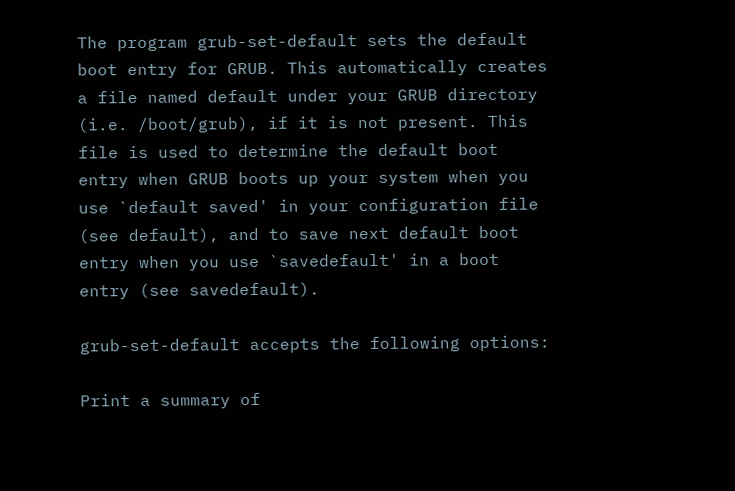The program grub-set-default sets the default boot entry for GRUB. This automatically creates a file named default under your GRUB directory (i.e. /boot/grub), if it is not present. This file is used to determine the default boot entry when GRUB boots up your system when you use `default saved' in your configuration file (see default), and to save next default boot entry when you use `savedefault' in a boot entry (see savedefault).

grub-set-default accepts the following options:

Print a summary of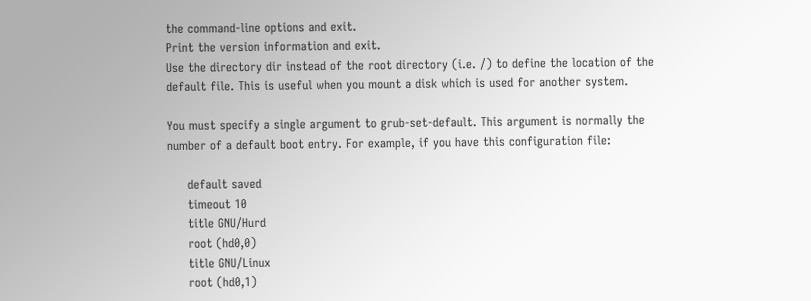the command-line options and exit.
Print the version information and exit.
Use the directory dir instead of the root directory (i.e. /) to define the location of the default file. This is useful when you mount a disk which is used for another system.

You must specify a single argument to grub-set-default. This argument is normally the number of a default boot entry. For example, if you have this configuration file:

     default saved
     timeout 10
     title GNU/Hurd
     root (hd0,0)
     title GNU/Linux
     root (hd0,1)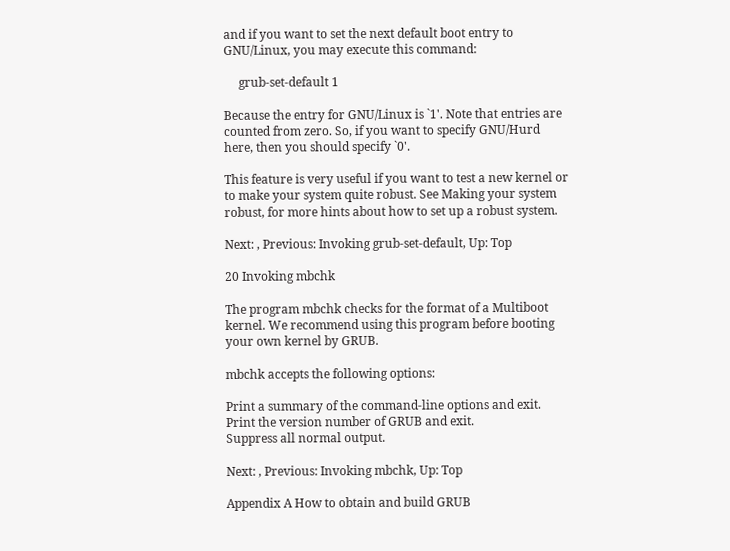and if you want to set the next default boot entry to GNU/Linux, you may execute this command:

     grub-set-default 1

Because the entry for GNU/Linux is `1'. Note that entries are counted from zero. So, if you want to specify GNU/Hurd here, then you should specify `0'.

This feature is very useful if you want to test a new kernel or to make your system quite robust. See Making your system robust, for more hints about how to set up a robust system.

Next: , Previous: Invoking grub-set-default, Up: Top

20 Invoking mbchk

The program mbchk checks for the format of a Multiboot kernel. We recommend using this program before booting your own kernel by GRUB.

mbchk accepts the following options:

Print a summary of the command-line options and exit.
Print the version number of GRUB and exit.
Suppress all normal output.

Next: , Previous: Invoking mbchk, Up: Top

Appendix A How to obtain and build GRUB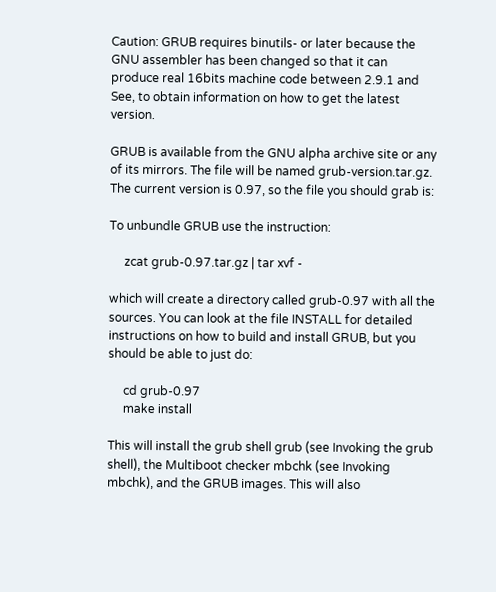Caution: GRUB requires binutils- or later because the GNU assembler has been changed so that it can produce real 16bits machine code between 2.9.1 and See, to obtain information on how to get the latest version.

GRUB is available from the GNU alpha archive site or any of its mirrors. The file will be named grub-version.tar.gz. The current version is 0.97, so the file you should grab is:

To unbundle GRUB use the instruction:

     zcat grub-0.97.tar.gz | tar xvf -

which will create a directory called grub-0.97 with all the sources. You can look at the file INSTALL for detailed instructions on how to build and install GRUB, but you should be able to just do:

     cd grub-0.97
     make install

This will install the grub shell grub (see Invoking the grub shell), the Multiboot checker mbchk (see Invoking mbchk), and the GRUB images. This will also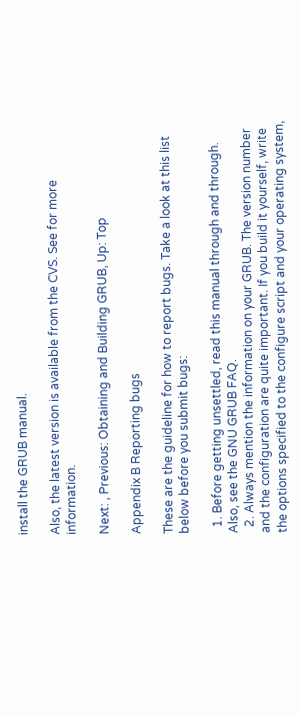install the GRUB manual.

Also, the latest version is available from the CVS. See for more information.

Next: , Previous: Obtaining and Building GRUB, Up: Top

Appendix B Reporting bugs

These are the guideline for how to report bugs. Take a look at this list below before you submit bugs:

  1. Before getting unsettled, read this manual through and through. Also, see the GNU GRUB FAQ.
  2. Always mention the information on your GRUB. The version number and the configuration are quite important. If you build it yourself, write the options specified to the configure script and your operating system,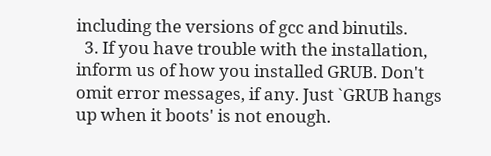including the versions of gcc and binutils.
  3. If you have trouble with the installation, inform us of how you installed GRUB. Don't omit error messages, if any. Just `GRUB hangs up when it boots' is not enough.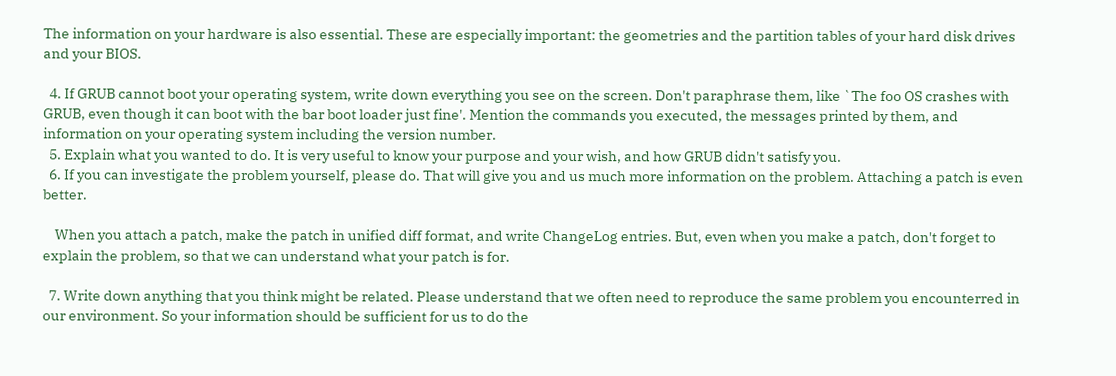The information on your hardware is also essential. These are especially important: the geometries and the partition tables of your hard disk drives and your BIOS.

  4. If GRUB cannot boot your operating system, write down everything you see on the screen. Don't paraphrase them, like `The foo OS crashes with GRUB, even though it can boot with the bar boot loader just fine'. Mention the commands you executed, the messages printed by them, and information on your operating system including the version number.
  5. Explain what you wanted to do. It is very useful to know your purpose and your wish, and how GRUB didn't satisfy you.
  6. If you can investigate the problem yourself, please do. That will give you and us much more information on the problem. Attaching a patch is even better.

    When you attach a patch, make the patch in unified diff format, and write ChangeLog entries. But, even when you make a patch, don't forget to explain the problem, so that we can understand what your patch is for.

  7. Write down anything that you think might be related. Please understand that we often need to reproduce the same problem you encounterred in our environment. So your information should be sufficient for us to do the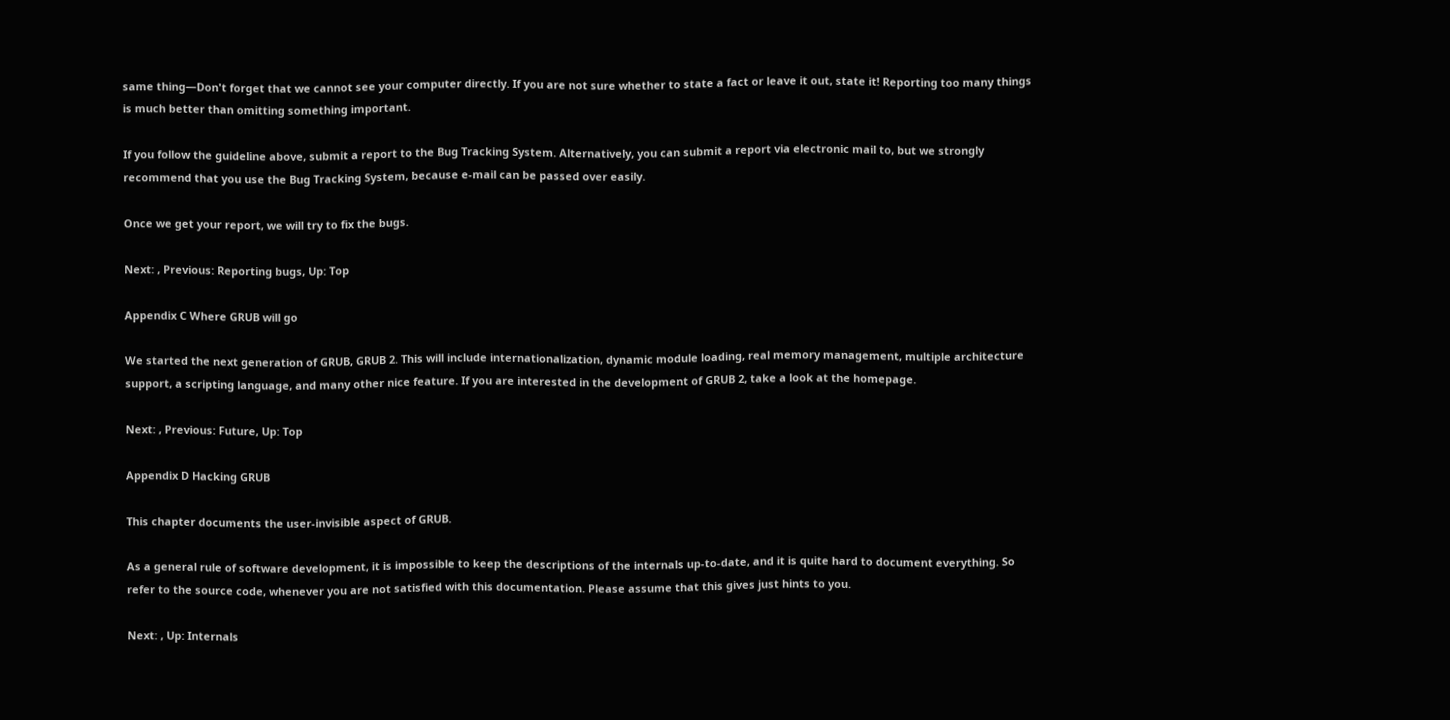same thing—Don't forget that we cannot see your computer directly. If you are not sure whether to state a fact or leave it out, state it! Reporting too many things is much better than omitting something important.

If you follow the guideline above, submit a report to the Bug Tracking System. Alternatively, you can submit a report via electronic mail to, but we strongly recommend that you use the Bug Tracking System, because e-mail can be passed over easily.

Once we get your report, we will try to fix the bugs.

Next: , Previous: Reporting bugs, Up: Top

Appendix C Where GRUB will go

We started the next generation of GRUB, GRUB 2. This will include internationalization, dynamic module loading, real memory management, multiple architecture support, a scripting language, and many other nice feature. If you are interested in the development of GRUB 2, take a look at the homepage.

Next: , Previous: Future, Up: Top

Appendix D Hacking GRUB

This chapter documents the user-invisible aspect of GRUB.

As a general rule of software development, it is impossible to keep the descriptions of the internals up-to-date, and it is quite hard to document everything. So refer to the source code, whenever you are not satisfied with this documentation. Please assume that this gives just hints to you.

Next: , Up: Internals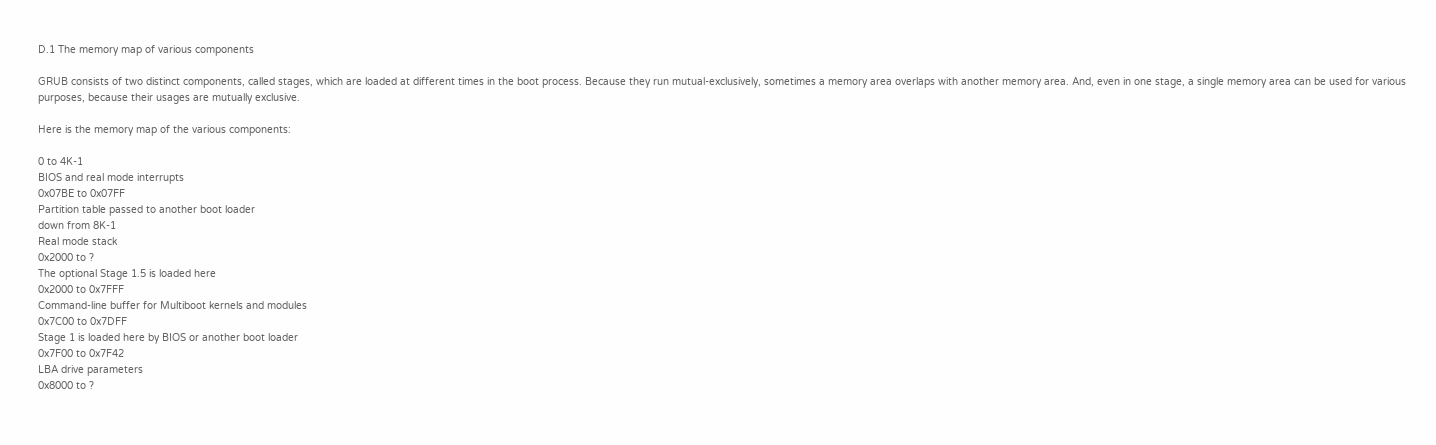D.1 The memory map of various components

GRUB consists of two distinct components, called stages, which are loaded at different times in the boot process. Because they run mutual-exclusively, sometimes a memory area overlaps with another memory area. And, even in one stage, a single memory area can be used for various purposes, because their usages are mutually exclusive.

Here is the memory map of the various components:

0 to 4K-1
BIOS and real mode interrupts
0x07BE to 0x07FF
Partition table passed to another boot loader
down from 8K-1
Real mode stack
0x2000 to ?
The optional Stage 1.5 is loaded here
0x2000 to 0x7FFF
Command-line buffer for Multiboot kernels and modules
0x7C00 to 0x7DFF
Stage 1 is loaded here by BIOS or another boot loader
0x7F00 to 0x7F42
LBA drive parameters
0x8000 to ?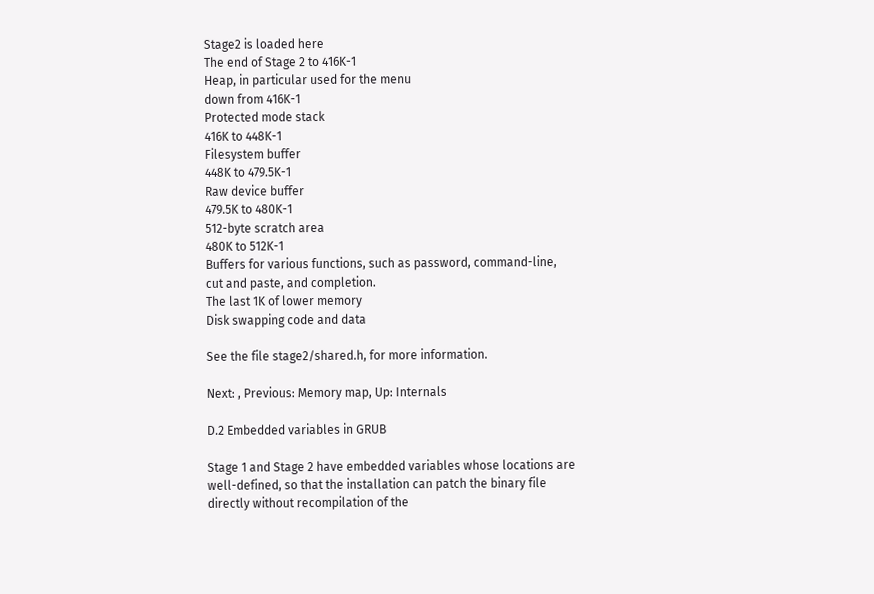Stage2 is loaded here
The end of Stage 2 to 416K-1
Heap, in particular used for the menu
down from 416K-1
Protected mode stack
416K to 448K-1
Filesystem buffer
448K to 479.5K-1
Raw device buffer
479.5K to 480K-1
512-byte scratch area
480K to 512K-1
Buffers for various functions, such as password, command-line, cut and paste, and completion.
The last 1K of lower memory
Disk swapping code and data

See the file stage2/shared.h, for more information.

Next: , Previous: Memory map, Up: Internals

D.2 Embedded variables in GRUB

Stage 1 and Stage 2 have embedded variables whose locations are well-defined, so that the installation can patch the binary file directly without recompilation of the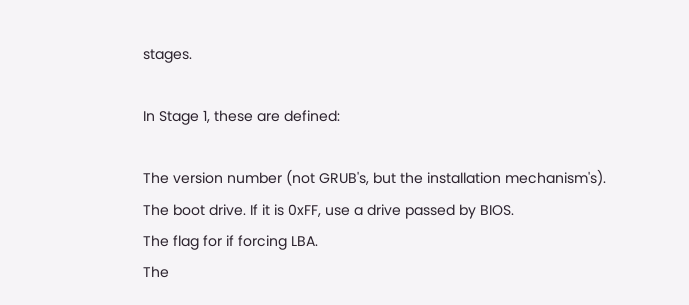stages.

In Stage 1, these are defined:

The version number (not GRUB's, but the installation mechanism's).
The boot drive. If it is 0xFF, use a drive passed by BIOS.
The flag for if forcing LBA.
The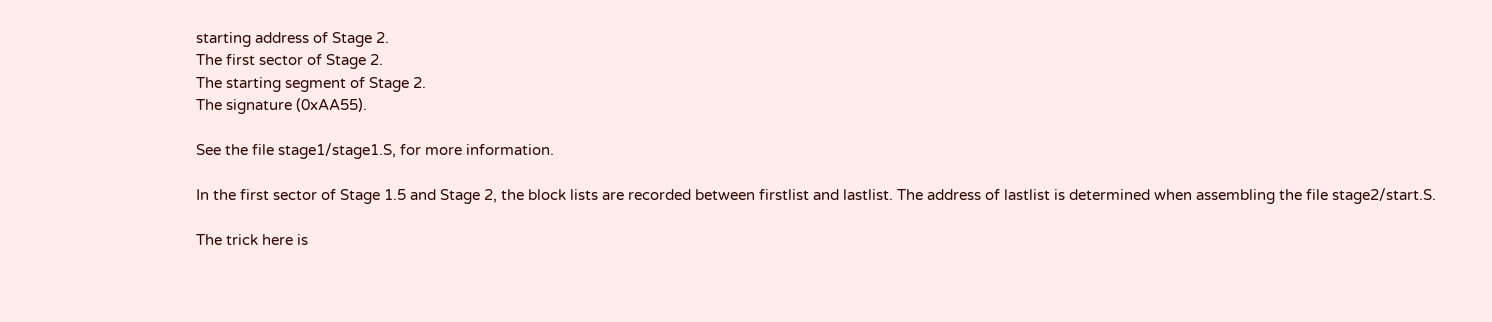starting address of Stage 2.
The first sector of Stage 2.
The starting segment of Stage 2.
The signature (0xAA55).

See the file stage1/stage1.S, for more information.

In the first sector of Stage 1.5 and Stage 2, the block lists are recorded between firstlist and lastlist. The address of lastlist is determined when assembling the file stage2/start.S.

The trick here is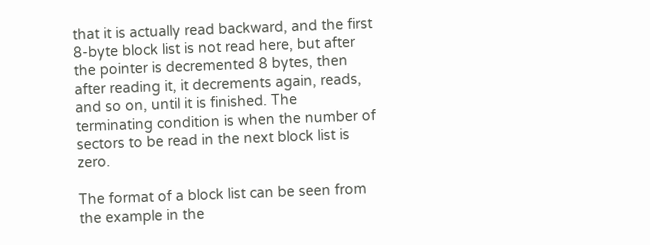that it is actually read backward, and the first 8-byte block list is not read here, but after the pointer is decremented 8 bytes, then after reading it, it decrements again, reads, and so on, until it is finished. The terminating condition is when the number of sectors to be read in the next block list is zero.

The format of a block list can be seen from the example in the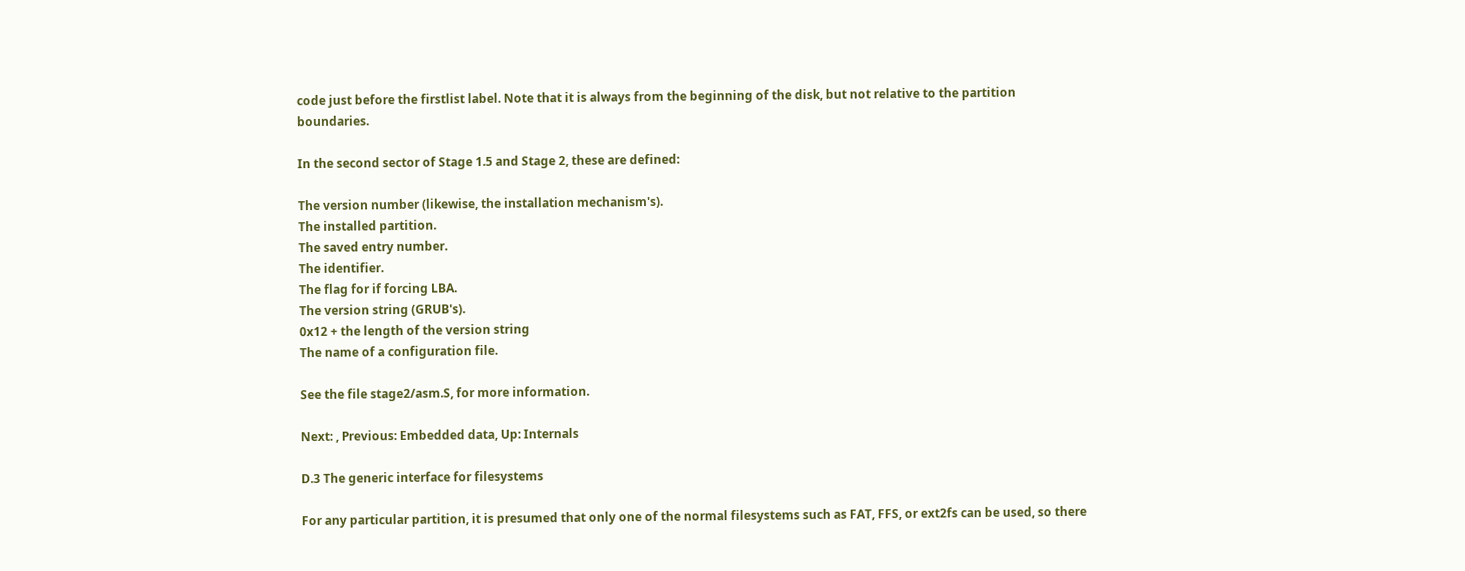code just before the firstlist label. Note that it is always from the beginning of the disk, but not relative to the partition boundaries.

In the second sector of Stage 1.5 and Stage 2, these are defined:

The version number (likewise, the installation mechanism's).
The installed partition.
The saved entry number.
The identifier.
The flag for if forcing LBA.
The version string (GRUB's).
0x12 + the length of the version string
The name of a configuration file.

See the file stage2/asm.S, for more information.

Next: , Previous: Embedded data, Up: Internals

D.3 The generic interface for filesystems

For any particular partition, it is presumed that only one of the normal filesystems such as FAT, FFS, or ext2fs can be used, so there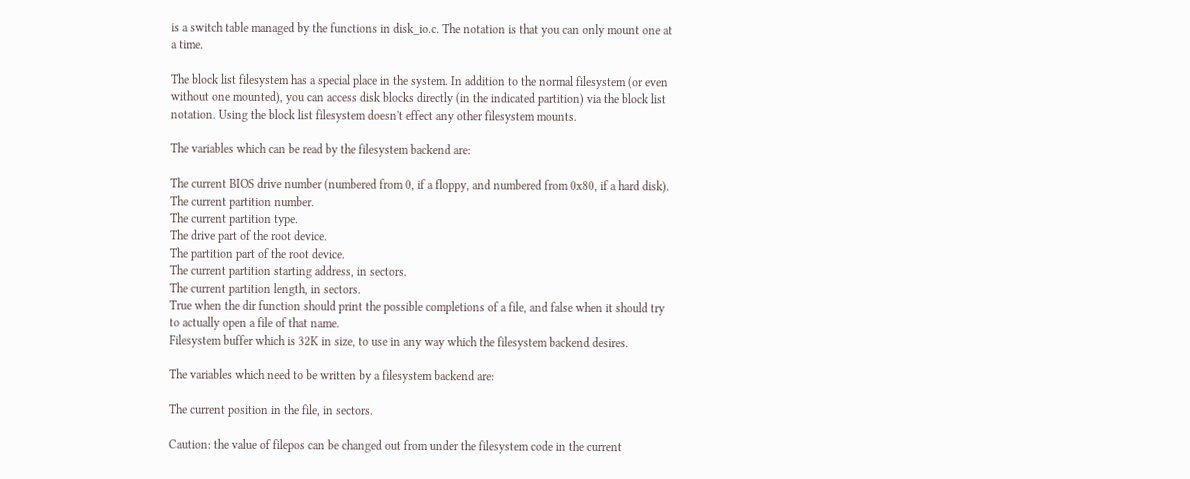is a switch table managed by the functions in disk_io.c. The notation is that you can only mount one at a time.

The block list filesystem has a special place in the system. In addition to the normal filesystem (or even without one mounted), you can access disk blocks directly (in the indicated partition) via the block list notation. Using the block list filesystem doesn't effect any other filesystem mounts.

The variables which can be read by the filesystem backend are:

The current BIOS drive number (numbered from 0, if a floppy, and numbered from 0x80, if a hard disk).
The current partition number.
The current partition type.
The drive part of the root device.
The partition part of the root device.
The current partition starting address, in sectors.
The current partition length, in sectors.
True when the dir function should print the possible completions of a file, and false when it should try to actually open a file of that name.
Filesystem buffer which is 32K in size, to use in any way which the filesystem backend desires.

The variables which need to be written by a filesystem backend are:

The current position in the file, in sectors.

Caution: the value of filepos can be changed out from under the filesystem code in the current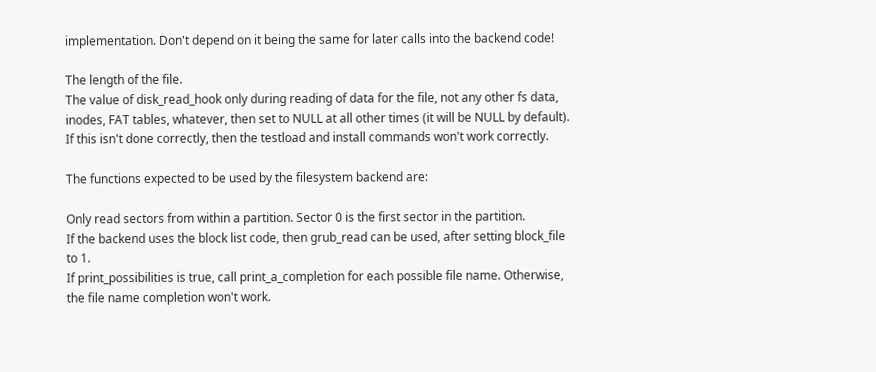implementation. Don't depend on it being the same for later calls into the backend code!

The length of the file.
The value of disk_read_hook only during reading of data for the file, not any other fs data, inodes, FAT tables, whatever, then set to NULL at all other times (it will be NULL by default). If this isn't done correctly, then the testload and install commands won't work correctly.

The functions expected to be used by the filesystem backend are:

Only read sectors from within a partition. Sector 0 is the first sector in the partition.
If the backend uses the block list code, then grub_read can be used, after setting block_file to 1.
If print_possibilities is true, call print_a_completion for each possible file name. Otherwise, the file name completion won't work.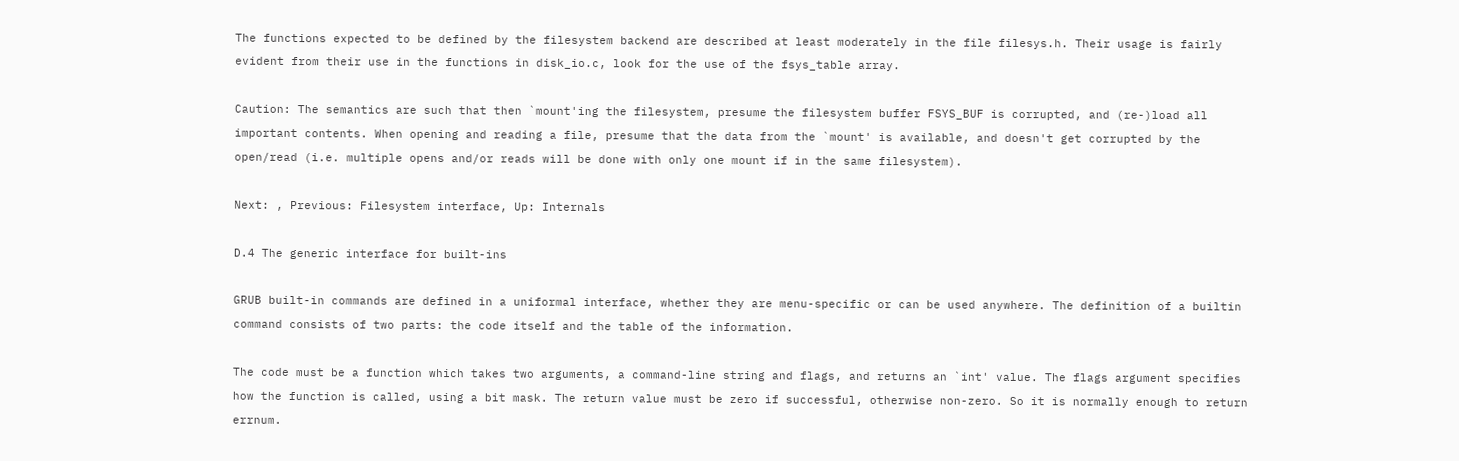The functions expected to be defined by the filesystem backend are described at least moderately in the file filesys.h. Their usage is fairly evident from their use in the functions in disk_io.c, look for the use of the fsys_table array.

Caution: The semantics are such that then `mount'ing the filesystem, presume the filesystem buffer FSYS_BUF is corrupted, and (re-)load all important contents. When opening and reading a file, presume that the data from the `mount' is available, and doesn't get corrupted by the open/read (i.e. multiple opens and/or reads will be done with only one mount if in the same filesystem).

Next: , Previous: Filesystem interface, Up: Internals

D.4 The generic interface for built-ins

GRUB built-in commands are defined in a uniformal interface, whether they are menu-specific or can be used anywhere. The definition of a builtin command consists of two parts: the code itself and the table of the information.

The code must be a function which takes two arguments, a command-line string and flags, and returns an `int' value. The flags argument specifies how the function is called, using a bit mask. The return value must be zero if successful, otherwise non-zero. So it is normally enough to return errnum.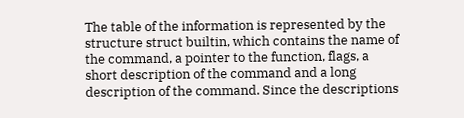The table of the information is represented by the structure struct builtin, which contains the name of the command, a pointer to the function, flags, a short description of the command and a long description of the command. Since the descriptions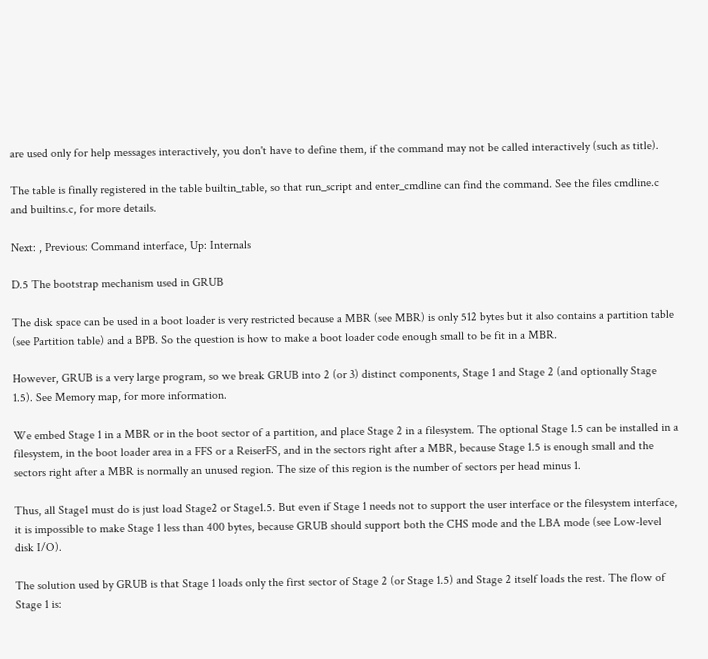are used only for help messages interactively, you don't have to define them, if the command may not be called interactively (such as title).

The table is finally registered in the table builtin_table, so that run_script and enter_cmdline can find the command. See the files cmdline.c and builtins.c, for more details.

Next: , Previous: Command interface, Up: Internals

D.5 The bootstrap mechanism used in GRUB

The disk space can be used in a boot loader is very restricted because a MBR (see MBR) is only 512 bytes but it also contains a partition table (see Partition table) and a BPB. So the question is how to make a boot loader code enough small to be fit in a MBR.

However, GRUB is a very large program, so we break GRUB into 2 (or 3) distinct components, Stage 1 and Stage 2 (and optionally Stage 1.5). See Memory map, for more information.

We embed Stage 1 in a MBR or in the boot sector of a partition, and place Stage 2 in a filesystem. The optional Stage 1.5 can be installed in a filesystem, in the boot loader area in a FFS or a ReiserFS, and in the sectors right after a MBR, because Stage 1.5 is enough small and the sectors right after a MBR is normally an unused region. The size of this region is the number of sectors per head minus 1.

Thus, all Stage1 must do is just load Stage2 or Stage1.5. But even if Stage 1 needs not to support the user interface or the filesystem interface, it is impossible to make Stage 1 less than 400 bytes, because GRUB should support both the CHS mode and the LBA mode (see Low-level disk I/O).

The solution used by GRUB is that Stage 1 loads only the first sector of Stage 2 (or Stage 1.5) and Stage 2 itself loads the rest. The flow of Stage 1 is: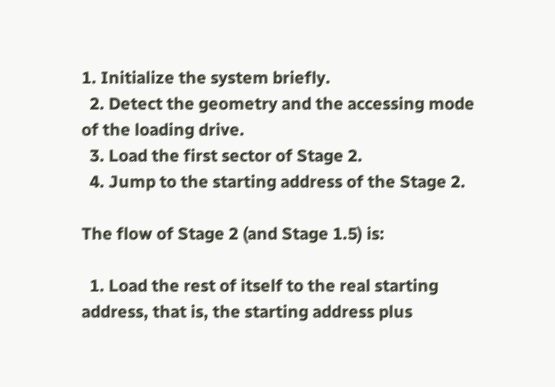1. Initialize the system briefly.
  2. Detect the geometry and the accessing mode of the loading drive.
  3. Load the first sector of Stage 2.
  4. Jump to the starting address of the Stage 2.

The flow of Stage 2 (and Stage 1.5) is:

  1. Load the rest of itself to the real starting address, that is, the starting address plus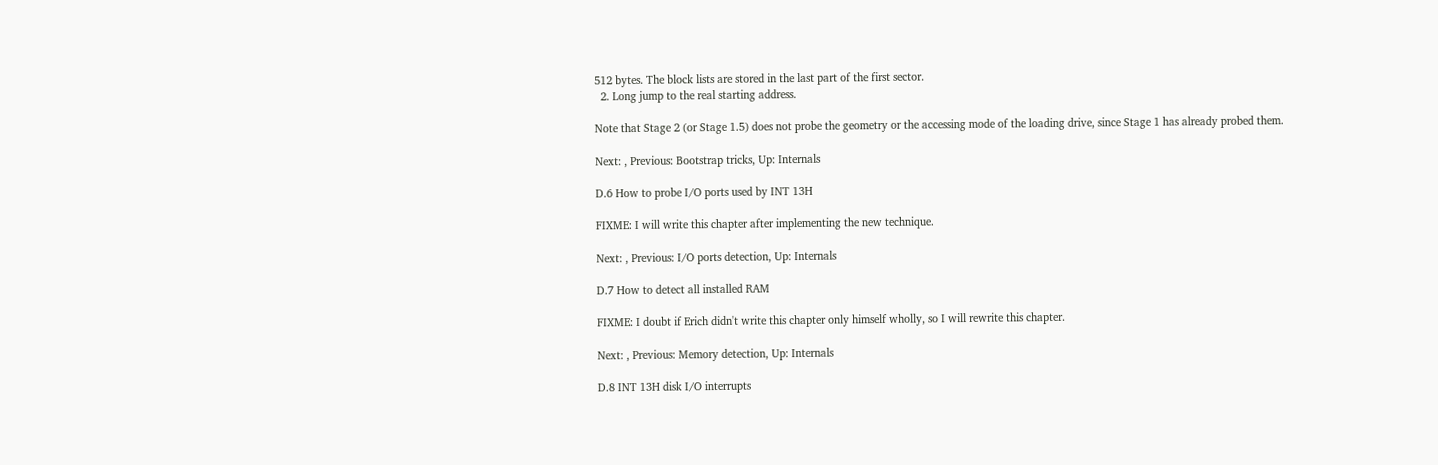512 bytes. The block lists are stored in the last part of the first sector.
  2. Long jump to the real starting address.

Note that Stage 2 (or Stage 1.5) does not probe the geometry or the accessing mode of the loading drive, since Stage 1 has already probed them.

Next: , Previous: Bootstrap tricks, Up: Internals

D.6 How to probe I/O ports used by INT 13H

FIXME: I will write this chapter after implementing the new technique.

Next: , Previous: I/O ports detection, Up: Internals

D.7 How to detect all installed RAM

FIXME: I doubt if Erich didn't write this chapter only himself wholly, so I will rewrite this chapter.

Next: , Previous: Memory detection, Up: Internals

D.8 INT 13H disk I/O interrupts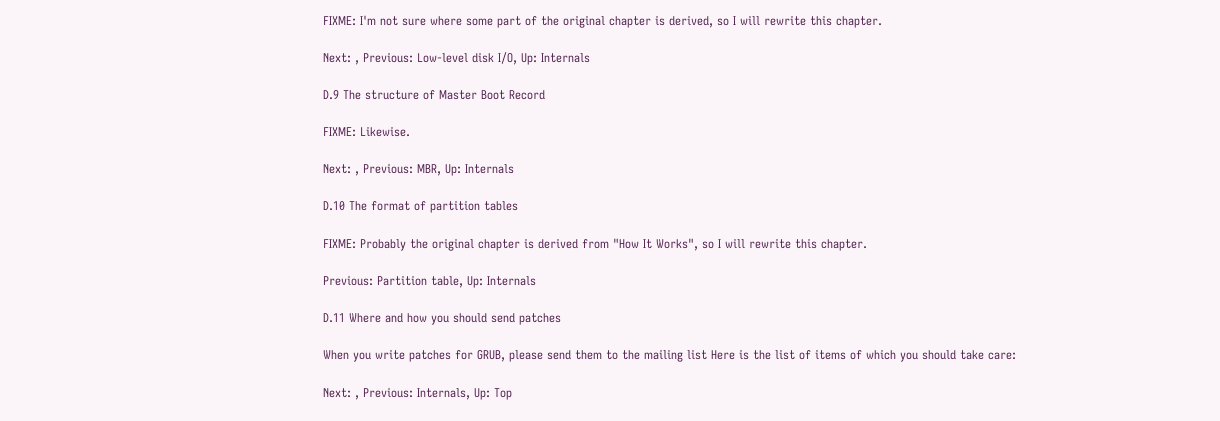FIXME: I'm not sure where some part of the original chapter is derived, so I will rewrite this chapter.

Next: , Previous: Low-level disk I/O, Up: Internals

D.9 The structure of Master Boot Record

FIXME: Likewise.

Next: , Previous: MBR, Up: Internals

D.10 The format of partition tables

FIXME: Probably the original chapter is derived from "How It Works", so I will rewrite this chapter.

Previous: Partition table, Up: Internals

D.11 Where and how you should send patches

When you write patches for GRUB, please send them to the mailing list Here is the list of items of which you should take care:

Next: , Previous: Internals, Up: Top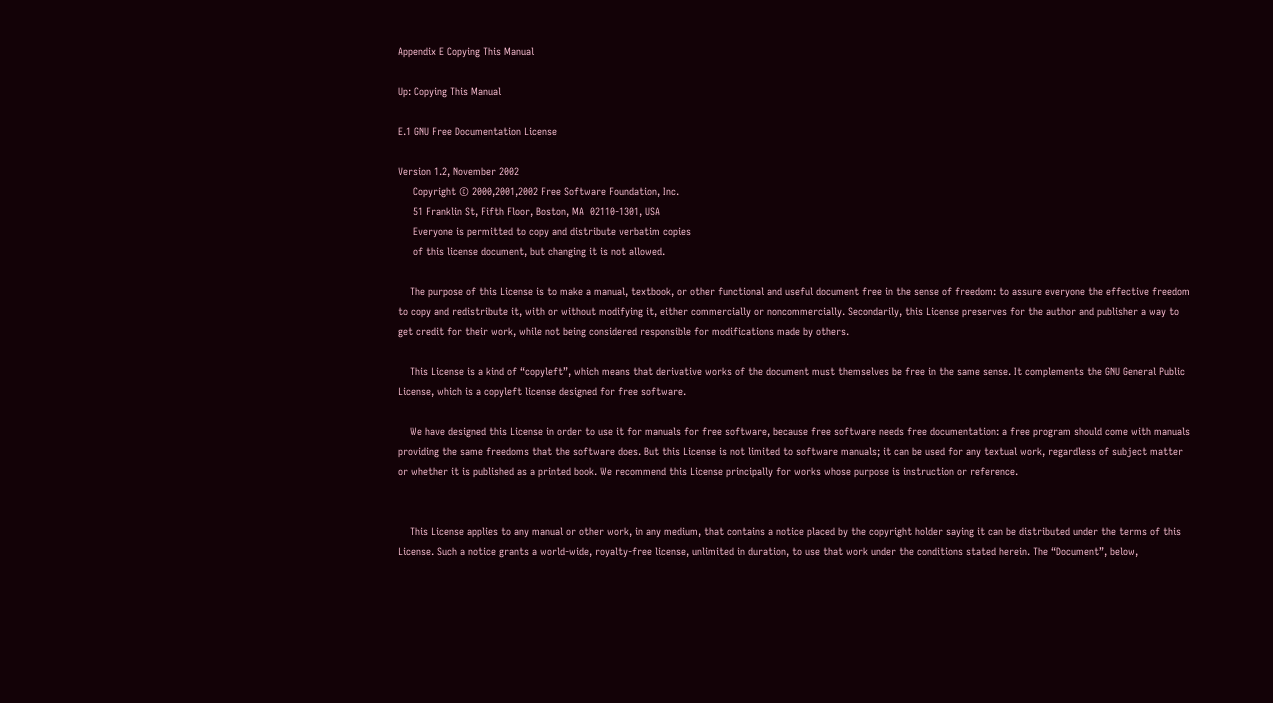Appendix E Copying This Manual

Up: Copying This Manual

E.1 GNU Free Documentation License

Version 1.2, November 2002
     Copyright © 2000,2001,2002 Free Software Foundation, Inc.
     51 Franklin St, Fifth Floor, Boston, MA  02110-1301, USA
     Everyone is permitted to copy and distribute verbatim copies
     of this license document, but changing it is not allowed.

    The purpose of this License is to make a manual, textbook, or other functional and useful document free in the sense of freedom: to assure everyone the effective freedom to copy and redistribute it, with or without modifying it, either commercially or noncommercially. Secondarily, this License preserves for the author and publisher a way to get credit for their work, while not being considered responsible for modifications made by others.

    This License is a kind of “copyleft”, which means that derivative works of the document must themselves be free in the same sense. It complements the GNU General Public License, which is a copyleft license designed for free software.

    We have designed this License in order to use it for manuals for free software, because free software needs free documentation: a free program should come with manuals providing the same freedoms that the software does. But this License is not limited to software manuals; it can be used for any textual work, regardless of subject matter or whether it is published as a printed book. We recommend this License principally for works whose purpose is instruction or reference.


    This License applies to any manual or other work, in any medium, that contains a notice placed by the copyright holder saying it can be distributed under the terms of this License. Such a notice grants a world-wide, royalty-free license, unlimited in duration, to use that work under the conditions stated herein. The “Document”, below,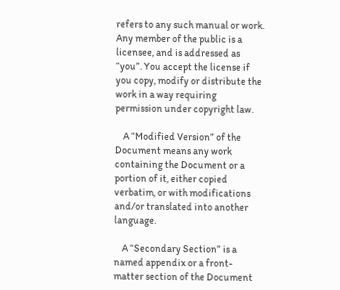refers to any such manual or work. Any member of the public is a licensee, and is addressed as “you”. You accept the license if you copy, modify or distribute the work in a way requiring permission under copyright law.

    A “Modified Version” of the Document means any work containing the Document or a portion of it, either copied verbatim, or with modifications and/or translated into another language.

    A “Secondary Section” is a named appendix or a front-matter section of the Document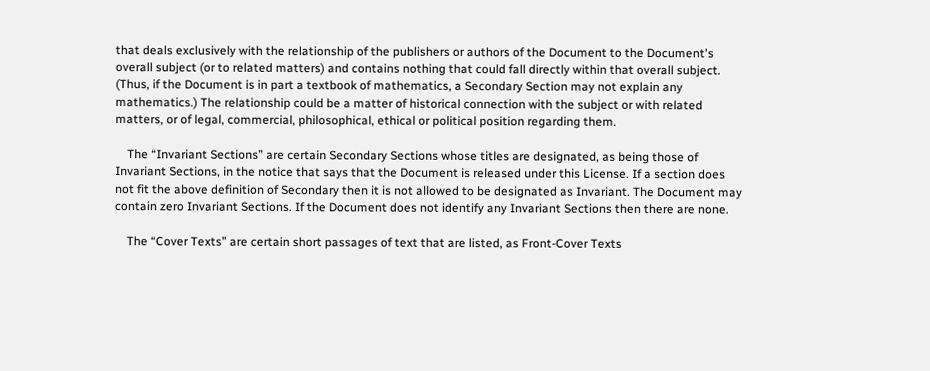that deals exclusively with the relationship of the publishers or authors of the Document to the Document's overall subject (or to related matters) and contains nothing that could fall directly within that overall subject. (Thus, if the Document is in part a textbook of mathematics, a Secondary Section may not explain any mathematics.) The relationship could be a matter of historical connection with the subject or with related matters, or of legal, commercial, philosophical, ethical or political position regarding them.

    The “Invariant Sections” are certain Secondary Sections whose titles are designated, as being those of Invariant Sections, in the notice that says that the Document is released under this License. If a section does not fit the above definition of Secondary then it is not allowed to be designated as Invariant. The Document may contain zero Invariant Sections. If the Document does not identify any Invariant Sections then there are none.

    The “Cover Texts” are certain short passages of text that are listed, as Front-Cover Texts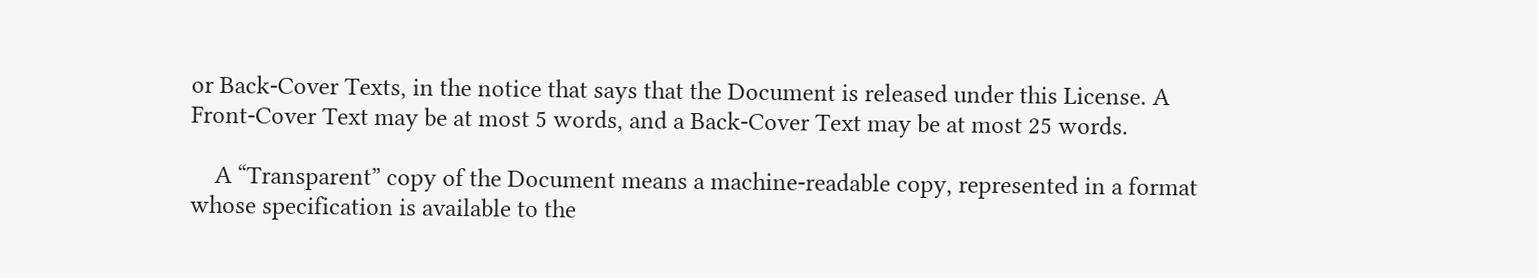or Back-Cover Texts, in the notice that says that the Document is released under this License. A Front-Cover Text may be at most 5 words, and a Back-Cover Text may be at most 25 words.

    A “Transparent” copy of the Document means a machine-readable copy, represented in a format whose specification is available to the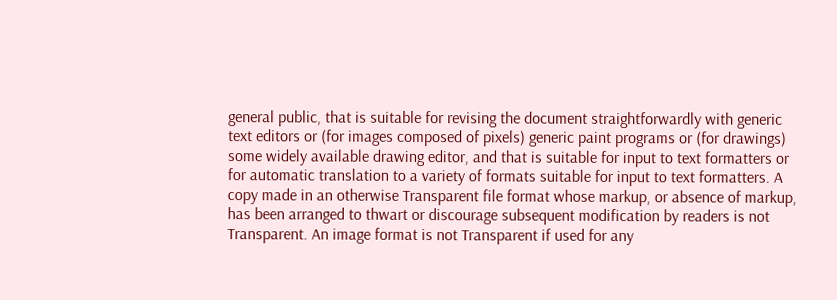general public, that is suitable for revising the document straightforwardly with generic text editors or (for images composed of pixels) generic paint programs or (for drawings) some widely available drawing editor, and that is suitable for input to text formatters or for automatic translation to a variety of formats suitable for input to text formatters. A copy made in an otherwise Transparent file format whose markup, or absence of markup, has been arranged to thwart or discourage subsequent modification by readers is not Transparent. An image format is not Transparent if used for any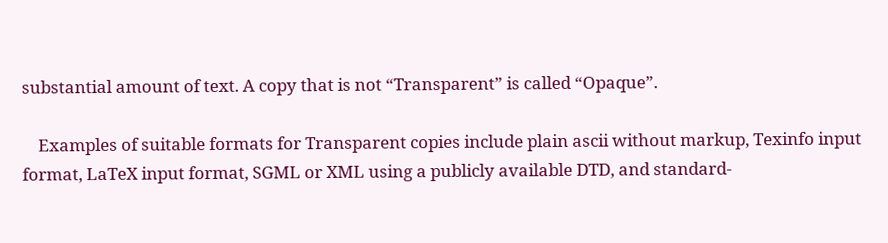substantial amount of text. A copy that is not “Transparent” is called “Opaque”.

    Examples of suitable formats for Transparent copies include plain ascii without markup, Texinfo input format, LaTeX input format, SGML or XML using a publicly available DTD, and standard-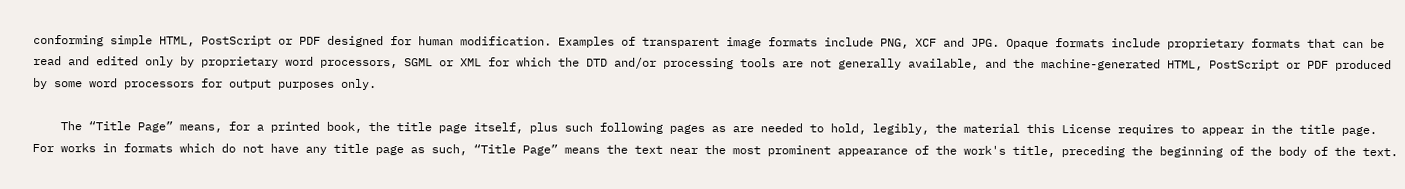conforming simple HTML, PostScript or PDF designed for human modification. Examples of transparent image formats include PNG, XCF and JPG. Opaque formats include proprietary formats that can be read and edited only by proprietary word processors, SGML or XML for which the DTD and/or processing tools are not generally available, and the machine-generated HTML, PostScript or PDF produced by some word processors for output purposes only.

    The “Title Page” means, for a printed book, the title page itself, plus such following pages as are needed to hold, legibly, the material this License requires to appear in the title page. For works in formats which do not have any title page as such, “Title Page” means the text near the most prominent appearance of the work's title, preceding the beginning of the body of the text.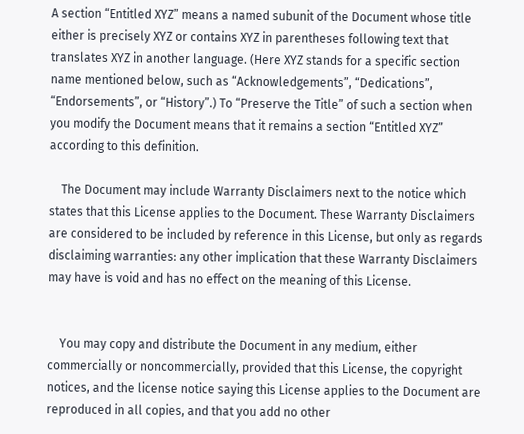A section “Entitled XYZ” means a named subunit of the Document whose title either is precisely XYZ or contains XYZ in parentheses following text that translates XYZ in another language. (Here XYZ stands for a specific section name mentioned below, such as “Acknowledgements”, “Dedications”, “Endorsements”, or “History”.) To “Preserve the Title” of such a section when you modify the Document means that it remains a section “Entitled XYZ” according to this definition.

    The Document may include Warranty Disclaimers next to the notice which states that this License applies to the Document. These Warranty Disclaimers are considered to be included by reference in this License, but only as regards disclaiming warranties: any other implication that these Warranty Disclaimers may have is void and has no effect on the meaning of this License.


    You may copy and distribute the Document in any medium, either commercially or noncommercially, provided that this License, the copyright notices, and the license notice saying this License applies to the Document are reproduced in all copies, and that you add no other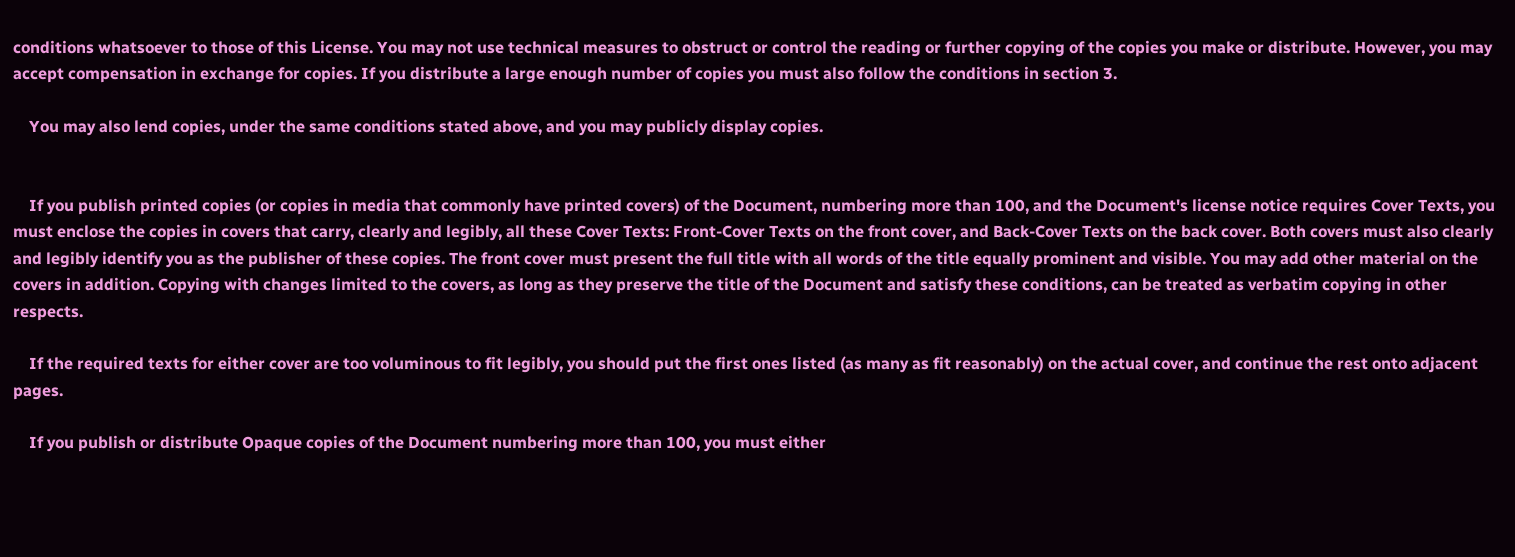conditions whatsoever to those of this License. You may not use technical measures to obstruct or control the reading or further copying of the copies you make or distribute. However, you may accept compensation in exchange for copies. If you distribute a large enough number of copies you must also follow the conditions in section 3.

    You may also lend copies, under the same conditions stated above, and you may publicly display copies.


    If you publish printed copies (or copies in media that commonly have printed covers) of the Document, numbering more than 100, and the Document's license notice requires Cover Texts, you must enclose the copies in covers that carry, clearly and legibly, all these Cover Texts: Front-Cover Texts on the front cover, and Back-Cover Texts on the back cover. Both covers must also clearly and legibly identify you as the publisher of these copies. The front cover must present the full title with all words of the title equally prominent and visible. You may add other material on the covers in addition. Copying with changes limited to the covers, as long as they preserve the title of the Document and satisfy these conditions, can be treated as verbatim copying in other respects.

    If the required texts for either cover are too voluminous to fit legibly, you should put the first ones listed (as many as fit reasonably) on the actual cover, and continue the rest onto adjacent pages.

    If you publish or distribute Opaque copies of the Document numbering more than 100, you must either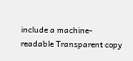include a machine-readable Transparent copy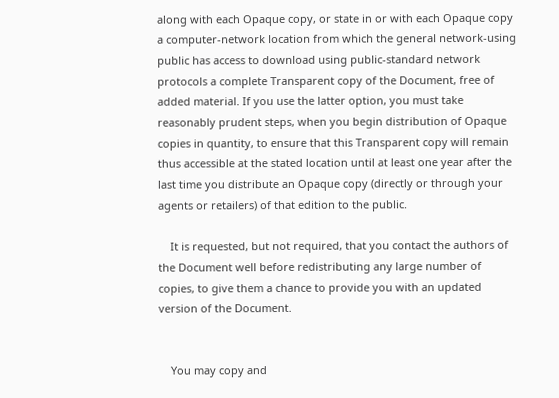along with each Opaque copy, or state in or with each Opaque copy a computer-network location from which the general network-using public has access to download using public-standard network protocols a complete Transparent copy of the Document, free of added material. If you use the latter option, you must take reasonably prudent steps, when you begin distribution of Opaque copies in quantity, to ensure that this Transparent copy will remain thus accessible at the stated location until at least one year after the last time you distribute an Opaque copy (directly or through your agents or retailers) of that edition to the public.

    It is requested, but not required, that you contact the authors of the Document well before redistributing any large number of copies, to give them a chance to provide you with an updated version of the Document.


    You may copy and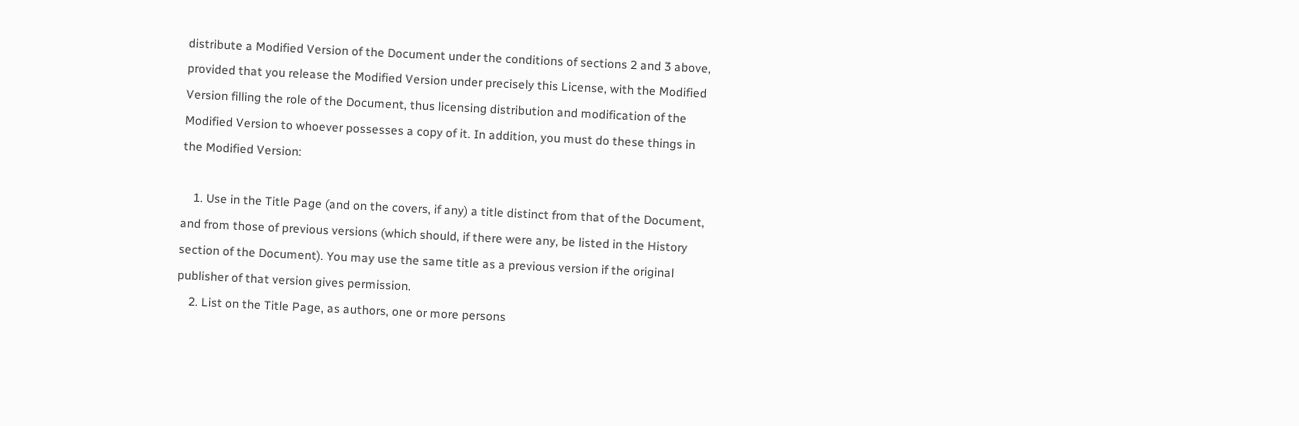distribute a Modified Version of the Document under the conditions of sections 2 and 3 above, provided that you release the Modified Version under precisely this License, with the Modified Version filling the role of the Document, thus licensing distribution and modification of the Modified Version to whoever possesses a copy of it. In addition, you must do these things in the Modified Version:

    1. Use in the Title Page (and on the covers, if any) a title distinct from that of the Document, and from those of previous versions (which should, if there were any, be listed in the History section of the Document). You may use the same title as a previous version if the original publisher of that version gives permission.
    2. List on the Title Page, as authors, one or more persons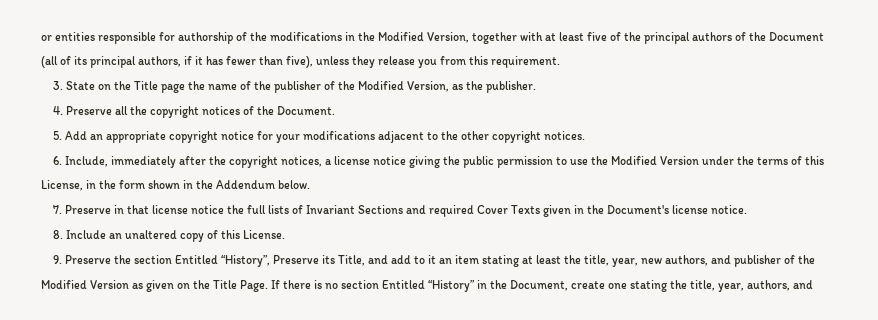or entities responsible for authorship of the modifications in the Modified Version, together with at least five of the principal authors of the Document (all of its principal authors, if it has fewer than five), unless they release you from this requirement.
    3. State on the Title page the name of the publisher of the Modified Version, as the publisher.
    4. Preserve all the copyright notices of the Document.
    5. Add an appropriate copyright notice for your modifications adjacent to the other copyright notices.
    6. Include, immediately after the copyright notices, a license notice giving the public permission to use the Modified Version under the terms of this License, in the form shown in the Addendum below.
    7. Preserve in that license notice the full lists of Invariant Sections and required Cover Texts given in the Document's license notice.
    8. Include an unaltered copy of this License.
    9. Preserve the section Entitled “History”, Preserve its Title, and add to it an item stating at least the title, year, new authors, and publisher of the Modified Version as given on the Title Page. If there is no section Entitled “History” in the Document, create one stating the title, year, authors, and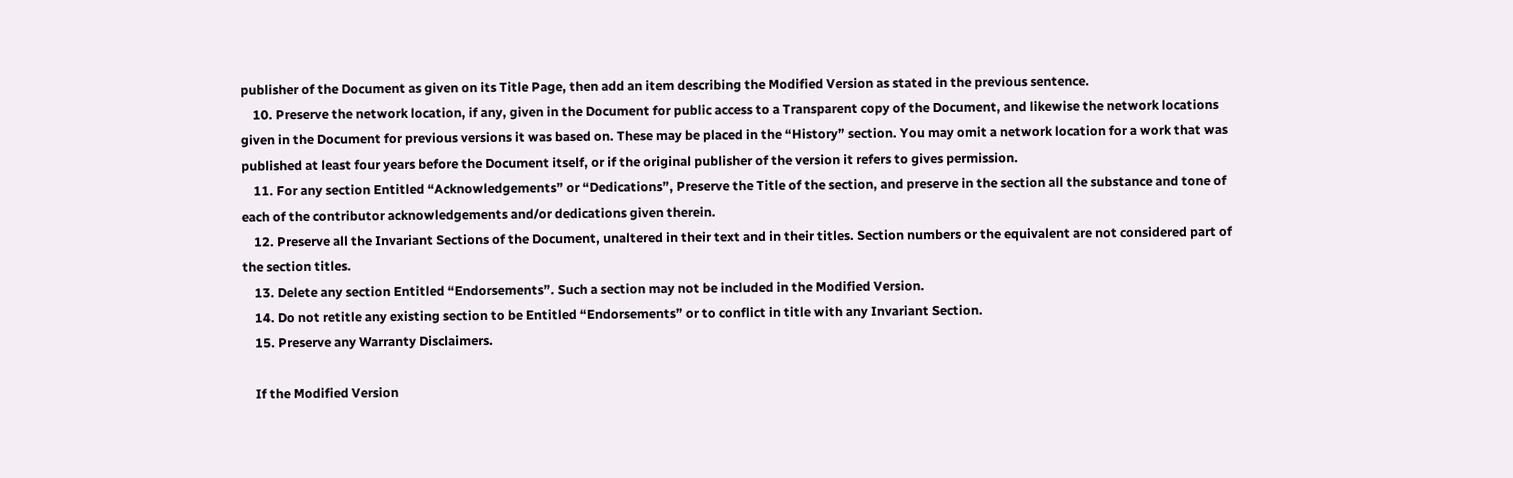publisher of the Document as given on its Title Page, then add an item describing the Modified Version as stated in the previous sentence.
    10. Preserve the network location, if any, given in the Document for public access to a Transparent copy of the Document, and likewise the network locations given in the Document for previous versions it was based on. These may be placed in the “History” section. You may omit a network location for a work that was published at least four years before the Document itself, or if the original publisher of the version it refers to gives permission.
    11. For any section Entitled “Acknowledgements” or “Dedications”, Preserve the Title of the section, and preserve in the section all the substance and tone of each of the contributor acknowledgements and/or dedications given therein.
    12. Preserve all the Invariant Sections of the Document, unaltered in their text and in their titles. Section numbers or the equivalent are not considered part of the section titles.
    13. Delete any section Entitled “Endorsements”. Such a section may not be included in the Modified Version.
    14. Do not retitle any existing section to be Entitled “Endorsements” or to conflict in title with any Invariant Section.
    15. Preserve any Warranty Disclaimers.

    If the Modified Version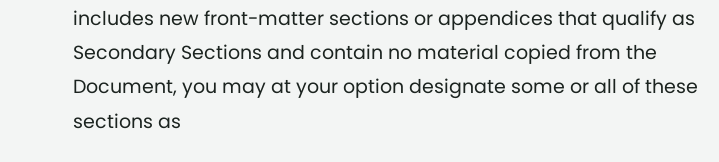includes new front-matter sections or appendices that qualify as Secondary Sections and contain no material copied from the Document, you may at your option designate some or all of these sections as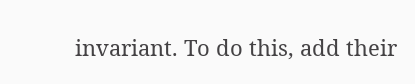invariant. To do this, add their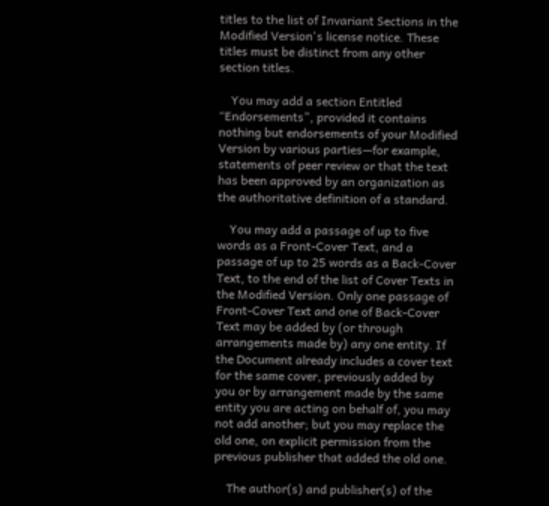titles to the list of Invariant Sections in the Modified Version's license notice. These titles must be distinct from any other section titles.

    You may add a section Entitled “Endorsements”, provided it contains nothing but endorsements of your Modified Version by various parties—for example, statements of peer review or that the text has been approved by an organization as the authoritative definition of a standard.

    You may add a passage of up to five words as a Front-Cover Text, and a passage of up to 25 words as a Back-Cover Text, to the end of the list of Cover Texts in the Modified Version. Only one passage of Front-Cover Text and one of Back-Cover Text may be added by (or through arrangements made by) any one entity. If the Document already includes a cover text for the same cover, previously added by you or by arrangement made by the same entity you are acting on behalf of, you may not add another; but you may replace the old one, on explicit permission from the previous publisher that added the old one.

    The author(s) and publisher(s) of the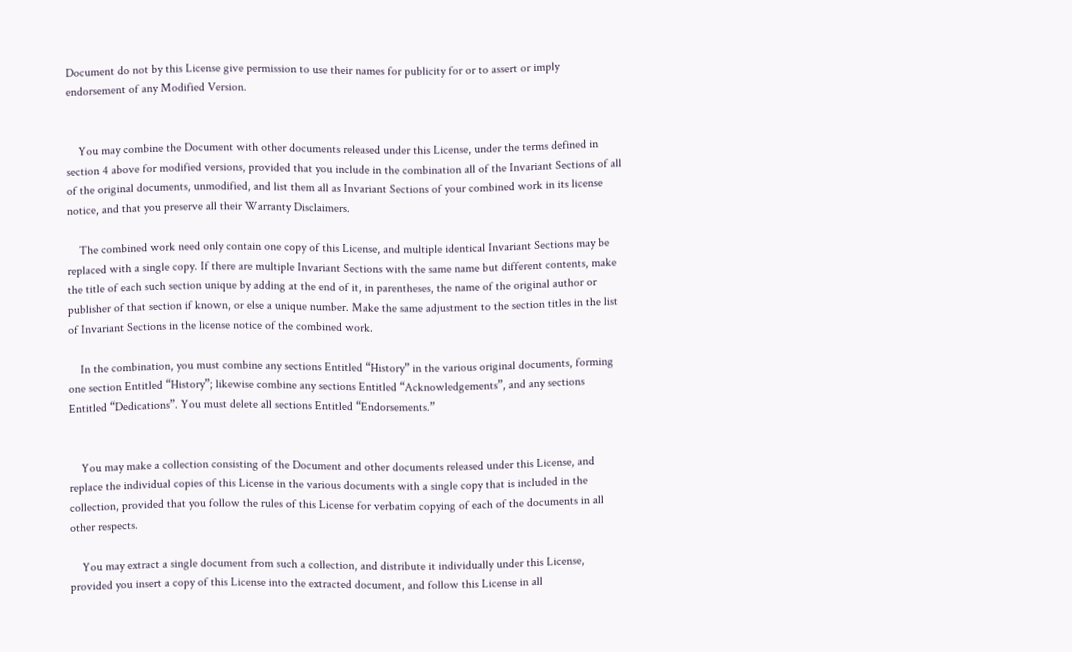Document do not by this License give permission to use their names for publicity for or to assert or imply endorsement of any Modified Version.


    You may combine the Document with other documents released under this License, under the terms defined in section 4 above for modified versions, provided that you include in the combination all of the Invariant Sections of all of the original documents, unmodified, and list them all as Invariant Sections of your combined work in its license notice, and that you preserve all their Warranty Disclaimers.

    The combined work need only contain one copy of this License, and multiple identical Invariant Sections may be replaced with a single copy. If there are multiple Invariant Sections with the same name but different contents, make the title of each such section unique by adding at the end of it, in parentheses, the name of the original author or publisher of that section if known, or else a unique number. Make the same adjustment to the section titles in the list of Invariant Sections in the license notice of the combined work.

    In the combination, you must combine any sections Entitled “History” in the various original documents, forming one section Entitled “History”; likewise combine any sections Entitled “Acknowledgements”, and any sections Entitled “Dedications”. You must delete all sections Entitled “Endorsements.”


    You may make a collection consisting of the Document and other documents released under this License, and replace the individual copies of this License in the various documents with a single copy that is included in the collection, provided that you follow the rules of this License for verbatim copying of each of the documents in all other respects.

    You may extract a single document from such a collection, and distribute it individually under this License, provided you insert a copy of this License into the extracted document, and follow this License in all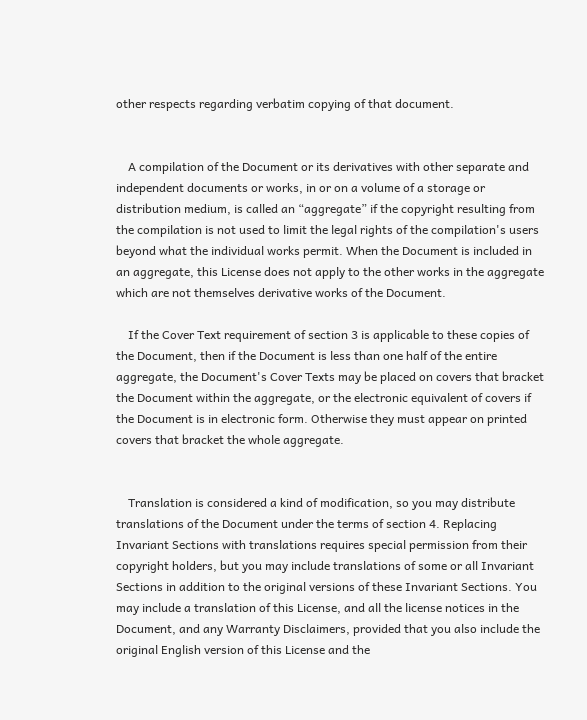other respects regarding verbatim copying of that document.


    A compilation of the Document or its derivatives with other separate and independent documents or works, in or on a volume of a storage or distribution medium, is called an “aggregate” if the copyright resulting from the compilation is not used to limit the legal rights of the compilation's users beyond what the individual works permit. When the Document is included in an aggregate, this License does not apply to the other works in the aggregate which are not themselves derivative works of the Document.

    If the Cover Text requirement of section 3 is applicable to these copies of the Document, then if the Document is less than one half of the entire aggregate, the Document's Cover Texts may be placed on covers that bracket the Document within the aggregate, or the electronic equivalent of covers if the Document is in electronic form. Otherwise they must appear on printed covers that bracket the whole aggregate.


    Translation is considered a kind of modification, so you may distribute translations of the Document under the terms of section 4. Replacing Invariant Sections with translations requires special permission from their copyright holders, but you may include translations of some or all Invariant Sections in addition to the original versions of these Invariant Sections. You may include a translation of this License, and all the license notices in the Document, and any Warranty Disclaimers, provided that you also include the original English version of this License and the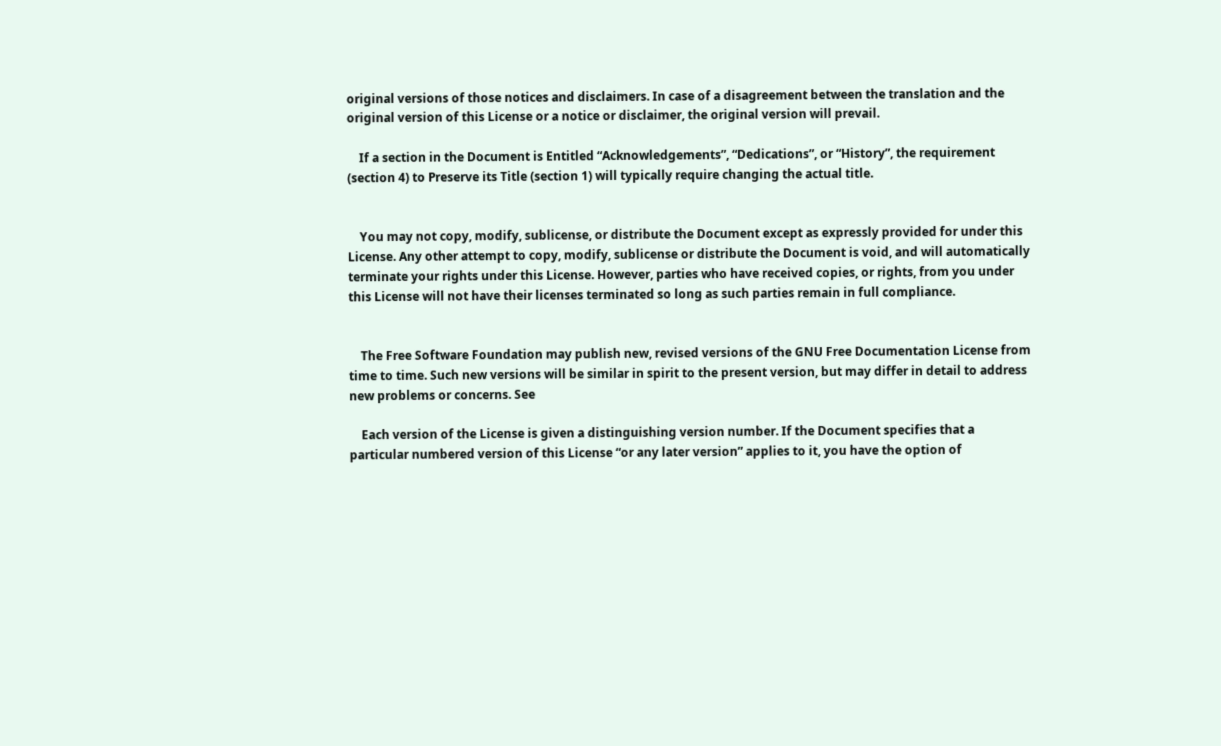original versions of those notices and disclaimers. In case of a disagreement between the translation and the original version of this License or a notice or disclaimer, the original version will prevail.

    If a section in the Document is Entitled “Acknowledgements”, “Dedications”, or “History”, the requirement (section 4) to Preserve its Title (section 1) will typically require changing the actual title.


    You may not copy, modify, sublicense, or distribute the Document except as expressly provided for under this License. Any other attempt to copy, modify, sublicense or distribute the Document is void, and will automatically terminate your rights under this License. However, parties who have received copies, or rights, from you under this License will not have their licenses terminated so long as such parties remain in full compliance.


    The Free Software Foundation may publish new, revised versions of the GNU Free Documentation License from time to time. Such new versions will be similar in spirit to the present version, but may differ in detail to address new problems or concerns. See

    Each version of the License is given a distinguishing version number. If the Document specifies that a particular numbered version of this License “or any later version” applies to it, you have the option of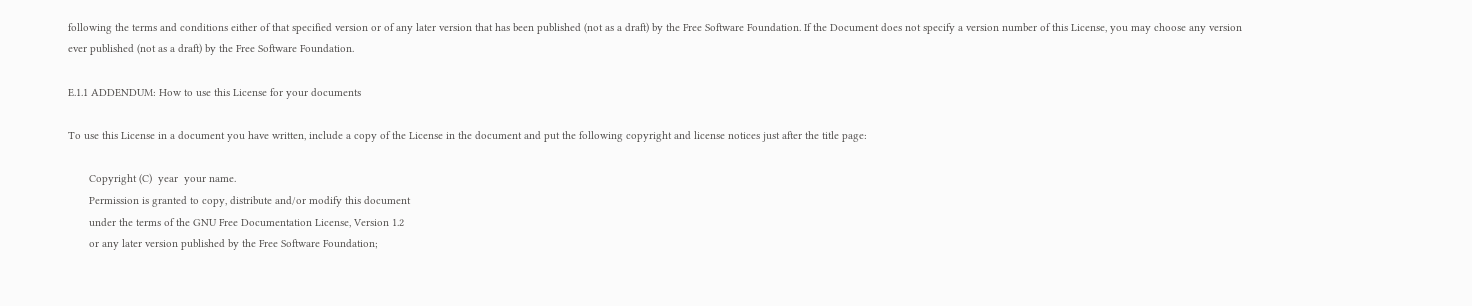following the terms and conditions either of that specified version or of any later version that has been published (not as a draft) by the Free Software Foundation. If the Document does not specify a version number of this License, you may choose any version ever published (not as a draft) by the Free Software Foundation.

E.1.1 ADDENDUM: How to use this License for your documents

To use this License in a document you have written, include a copy of the License in the document and put the following copyright and license notices just after the title page:

       Copyright (C)  year  your name.
       Permission is granted to copy, distribute and/or modify this document
       under the terms of the GNU Free Documentation License, Version 1.2
       or any later version published by the Free Software Foundation;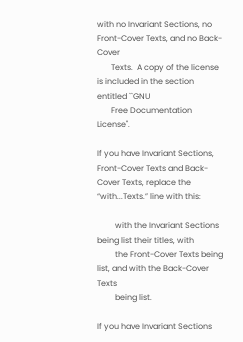with no Invariant Sections, no Front-Cover Texts, and no Back-Cover
       Texts.  A copy of the license is included in the section entitled ``GNU
       Free Documentation License''.

If you have Invariant Sections, Front-Cover Texts and Back-Cover Texts, replace the “with...Texts.” line with this:

         with the Invariant Sections being list their titles, with
         the Front-Cover Texts being list, and with the Back-Cover Texts
         being list.

If you have Invariant Sections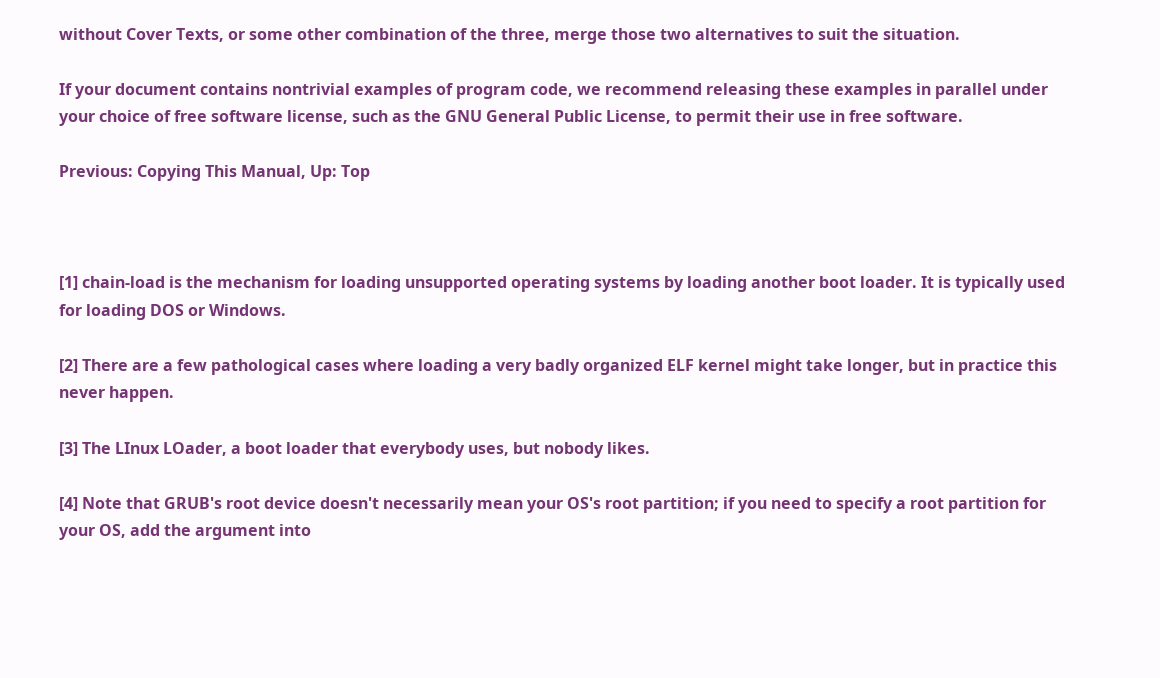without Cover Texts, or some other combination of the three, merge those two alternatives to suit the situation.

If your document contains nontrivial examples of program code, we recommend releasing these examples in parallel under your choice of free software license, such as the GNU General Public License, to permit their use in free software.

Previous: Copying This Manual, Up: Top



[1] chain-load is the mechanism for loading unsupported operating systems by loading another boot loader. It is typically used for loading DOS or Windows.

[2] There are a few pathological cases where loading a very badly organized ELF kernel might take longer, but in practice this never happen.

[3] The LInux LOader, a boot loader that everybody uses, but nobody likes.

[4] Note that GRUB's root device doesn't necessarily mean your OS's root partition; if you need to specify a root partition for your OS, add the argument into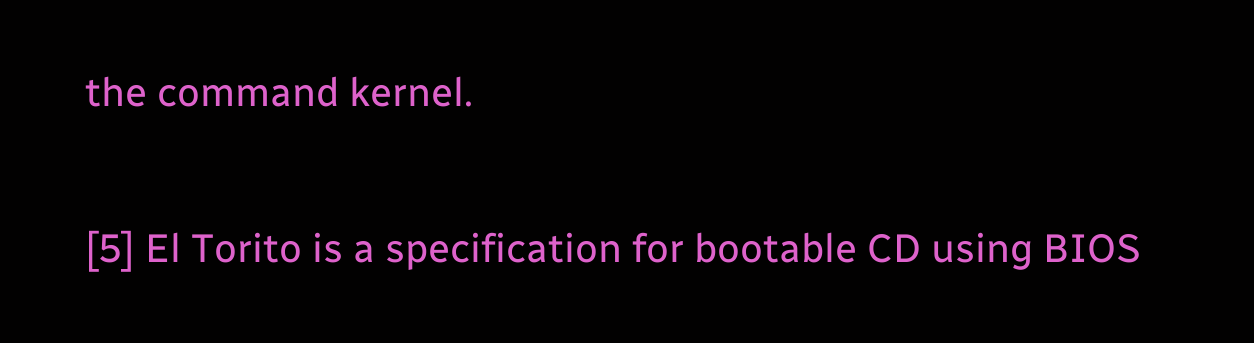the command kernel.

[5] El Torito is a specification for bootable CD using BIOS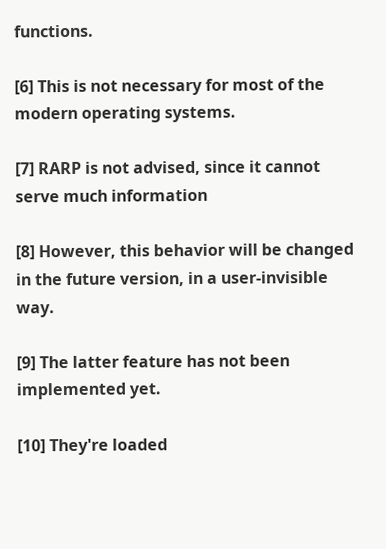functions.

[6] This is not necessary for most of the modern operating systems.

[7] RARP is not advised, since it cannot serve much information

[8] However, this behavior will be changed in the future version, in a user-invisible way.

[9] The latter feature has not been implemented yet.

[10] They're loaded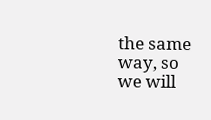the same way, so we will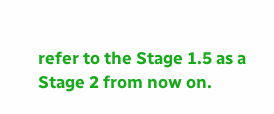refer to the Stage 1.5 as a Stage 2 from now on.